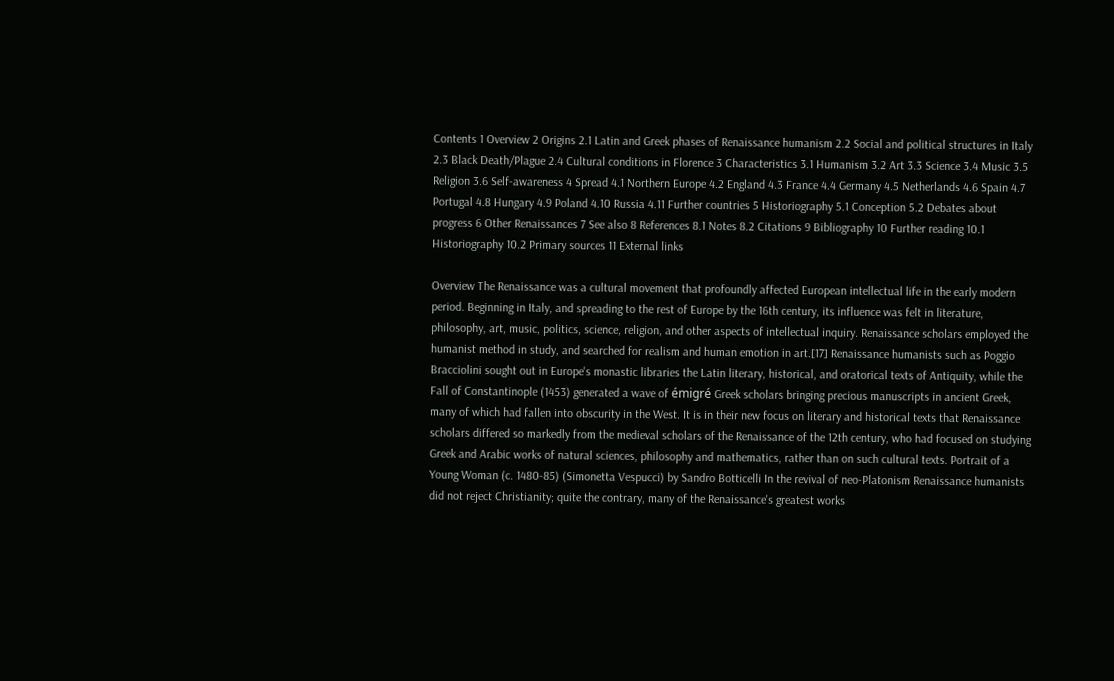Contents 1 Overview 2 Origins 2.1 Latin and Greek phases of Renaissance humanism 2.2 Social and political structures in Italy 2.3 Black Death/Plague 2.4 Cultural conditions in Florence 3 Characteristics 3.1 Humanism 3.2 Art 3.3 Science 3.4 Music 3.5 Religion 3.6 Self-awareness 4 Spread 4.1 Northern Europe 4.2 England 4.3 France 4.4 Germany 4.5 Netherlands 4.6 Spain 4.7 Portugal 4.8 Hungary 4.9 Poland 4.10 Russia 4.11 Further countries 5 Historiography 5.1 Conception 5.2 Debates about progress 6 Other Renaissances 7 See also 8 References 8.1 Notes 8.2 Citations 9 Bibliography 10 Further reading 10.1 Historiography 10.2 Primary sources 11 External links

Overview The Renaissance was a cultural movement that profoundly affected European intellectual life in the early modern period. Beginning in Italy, and spreading to the rest of Europe by the 16th century, its influence was felt in literature, philosophy, art, music, politics, science, religion, and other aspects of intellectual inquiry. Renaissance scholars employed the humanist method in study, and searched for realism and human emotion in art.[17] Renaissance humanists such as Poggio Bracciolini sought out in Europe's monastic libraries the Latin literary, historical, and oratorical texts of Antiquity, while the Fall of Constantinople (1453) generated a wave of émigré Greek scholars bringing precious manuscripts in ancient Greek, many of which had fallen into obscurity in the West. It is in their new focus on literary and historical texts that Renaissance scholars differed so markedly from the medieval scholars of the Renaissance of the 12th century, who had focused on studying Greek and Arabic works of natural sciences, philosophy and mathematics, rather than on such cultural texts. Portrait of a Young Woman (c. 1480-85) (Simonetta Vespucci) by Sandro Botticelli In the revival of neo-Platonism Renaissance humanists did not reject Christianity; quite the contrary, many of the Renaissance's greatest works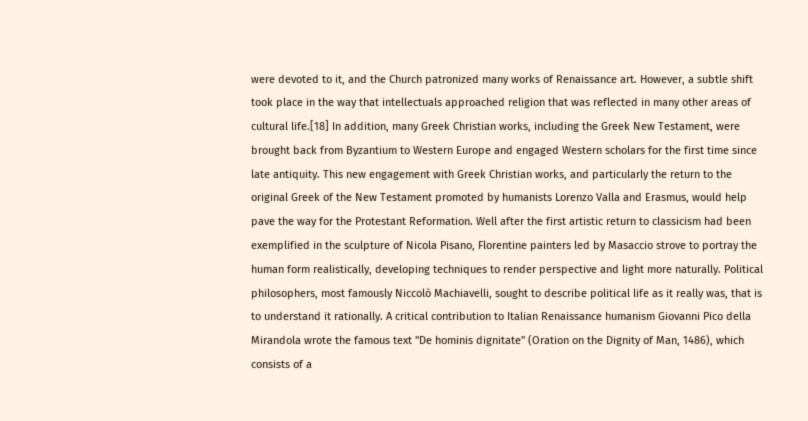were devoted to it, and the Church patronized many works of Renaissance art. However, a subtle shift took place in the way that intellectuals approached religion that was reflected in many other areas of cultural life.[18] In addition, many Greek Christian works, including the Greek New Testament, were brought back from Byzantium to Western Europe and engaged Western scholars for the first time since late antiquity. This new engagement with Greek Christian works, and particularly the return to the original Greek of the New Testament promoted by humanists Lorenzo Valla and Erasmus, would help pave the way for the Protestant Reformation. Well after the first artistic return to classicism had been exemplified in the sculpture of Nicola Pisano, Florentine painters led by Masaccio strove to portray the human form realistically, developing techniques to render perspective and light more naturally. Political philosophers, most famously Niccolò Machiavelli, sought to describe political life as it really was, that is to understand it rationally. A critical contribution to Italian Renaissance humanism Giovanni Pico della Mirandola wrote the famous text "De hominis dignitate" (Oration on the Dignity of Man, 1486), which consists of a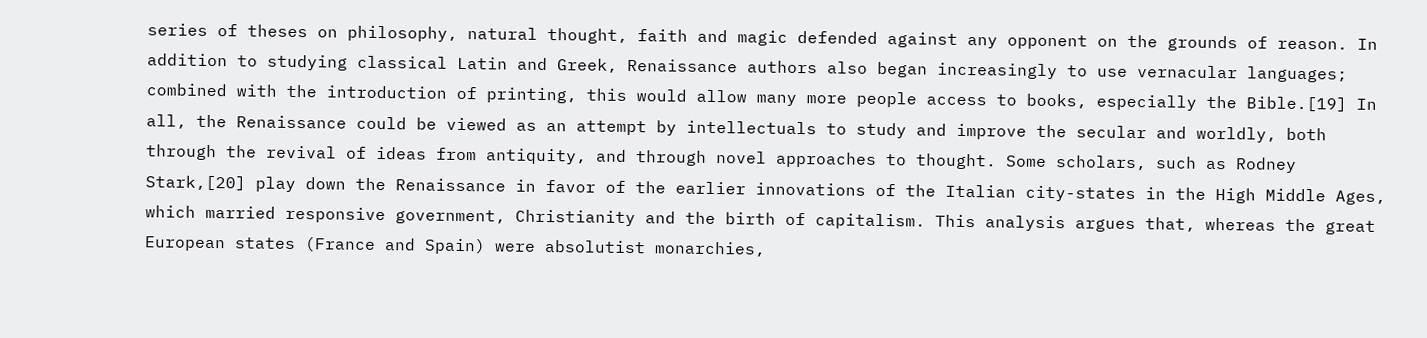series of theses on philosophy, natural thought, faith and magic defended against any opponent on the grounds of reason. In addition to studying classical Latin and Greek, Renaissance authors also began increasingly to use vernacular languages; combined with the introduction of printing, this would allow many more people access to books, especially the Bible.[19] In all, the Renaissance could be viewed as an attempt by intellectuals to study and improve the secular and worldly, both through the revival of ideas from antiquity, and through novel approaches to thought. Some scholars, such as Rodney Stark,[20] play down the Renaissance in favor of the earlier innovations of the Italian city-states in the High Middle Ages, which married responsive government, Christianity and the birth of capitalism. This analysis argues that, whereas the great European states (France and Spain) were absolutist monarchies,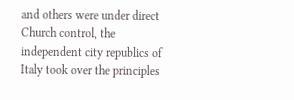and others were under direct Church control, the independent city republics of Italy took over the principles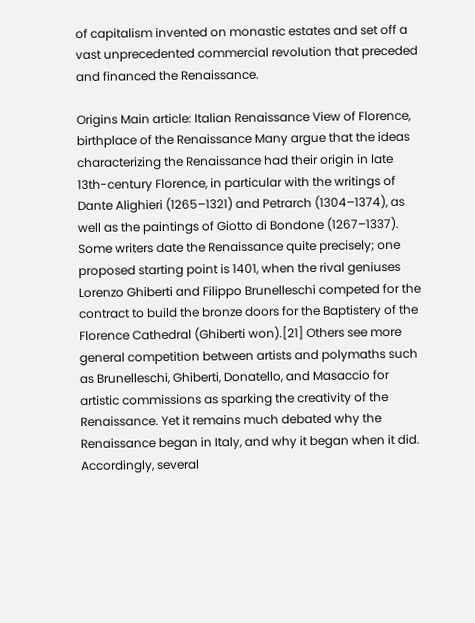of capitalism invented on monastic estates and set off a vast unprecedented commercial revolution that preceded and financed the Renaissance.

Origins Main article: Italian Renaissance View of Florence, birthplace of the Renaissance Many argue that the ideas characterizing the Renaissance had their origin in late 13th-century Florence, in particular with the writings of Dante Alighieri (1265–1321) and Petrarch (1304–1374), as well as the paintings of Giotto di Bondone (1267–1337). Some writers date the Renaissance quite precisely; one proposed starting point is 1401, when the rival geniuses Lorenzo Ghiberti and Filippo Brunelleschi competed for the contract to build the bronze doors for the Baptistery of the Florence Cathedral (Ghiberti won).[21] Others see more general competition between artists and polymaths such as Brunelleschi, Ghiberti, Donatello, and Masaccio for artistic commissions as sparking the creativity of the Renaissance. Yet it remains much debated why the Renaissance began in Italy, and why it began when it did. Accordingly, several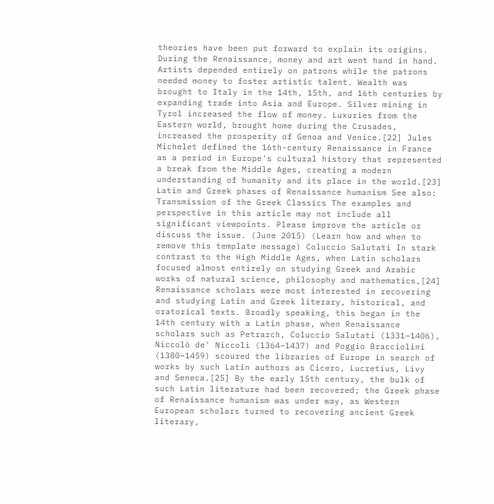theories have been put forward to explain its origins. During the Renaissance, money and art went hand in hand. Artists depended entirely on patrons while the patrons needed money to foster artistic talent. Wealth was brought to Italy in the 14th, 15th, and 16th centuries by expanding trade into Asia and Europe. Silver mining in Tyrol increased the flow of money. Luxuries from the Eastern world, brought home during the Crusades, increased the prosperity of Genoa and Venice.[22] Jules Michelet defined the 16th-century Renaissance in France as a period in Europe's cultural history that represented a break from the Middle Ages, creating a modern understanding of humanity and its place in the world.[23] Latin and Greek phases of Renaissance humanism See also: Transmission of the Greek Classics The examples and perspective in this article may not include all significant viewpoints. Please improve the article or discuss the issue. (June 2015) (Learn how and when to remove this template message) Coluccio Salutati In stark contrast to the High Middle Ages, when Latin scholars focused almost entirely on studying Greek and Arabic works of natural science, philosophy and mathematics,[24] Renaissance scholars were most interested in recovering and studying Latin and Greek literary, historical, and oratorical texts. Broadly speaking, this began in the 14th century with a Latin phase, when Renaissance scholars such as Petrarch, Coluccio Salutati (1331–1406), Niccolò de' Niccoli (1364–1437) and Poggio Bracciolini (1380–1459) scoured the libraries of Europe in search of works by such Latin authors as Cicero, Lucretius, Livy and Seneca.[25] By the early 15th century, the bulk of such Latin literature had been recovered; the Greek phase of Renaissance humanism was under way, as Western European scholars turned to recovering ancient Greek literary,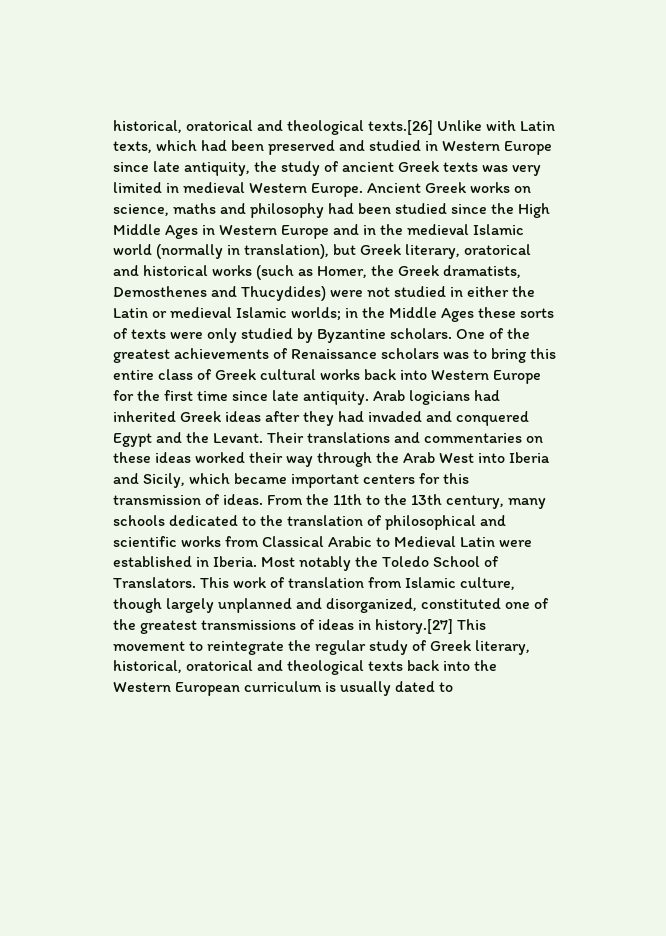historical, oratorical and theological texts.[26] Unlike with Latin texts, which had been preserved and studied in Western Europe since late antiquity, the study of ancient Greek texts was very limited in medieval Western Europe. Ancient Greek works on science, maths and philosophy had been studied since the High Middle Ages in Western Europe and in the medieval Islamic world (normally in translation), but Greek literary, oratorical and historical works (such as Homer, the Greek dramatists, Demosthenes and Thucydides) were not studied in either the Latin or medieval Islamic worlds; in the Middle Ages these sorts of texts were only studied by Byzantine scholars. One of the greatest achievements of Renaissance scholars was to bring this entire class of Greek cultural works back into Western Europe for the first time since late antiquity. Arab logicians had inherited Greek ideas after they had invaded and conquered Egypt and the Levant. Their translations and commentaries on these ideas worked their way through the Arab West into Iberia and Sicily, which became important centers for this transmission of ideas. From the 11th to the 13th century, many schools dedicated to the translation of philosophical and scientific works from Classical Arabic to Medieval Latin were established in Iberia. Most notably the Toledo School of Translators. This work of translation from Islamic culture, though largely unplanned and disorganized, constituted one of the greatest transmissions of ideas in history.[27] This movement to reintegrate the regular study of Greek literary, historical, oratorical and theological texts back into the Western European curriculum is usually dated to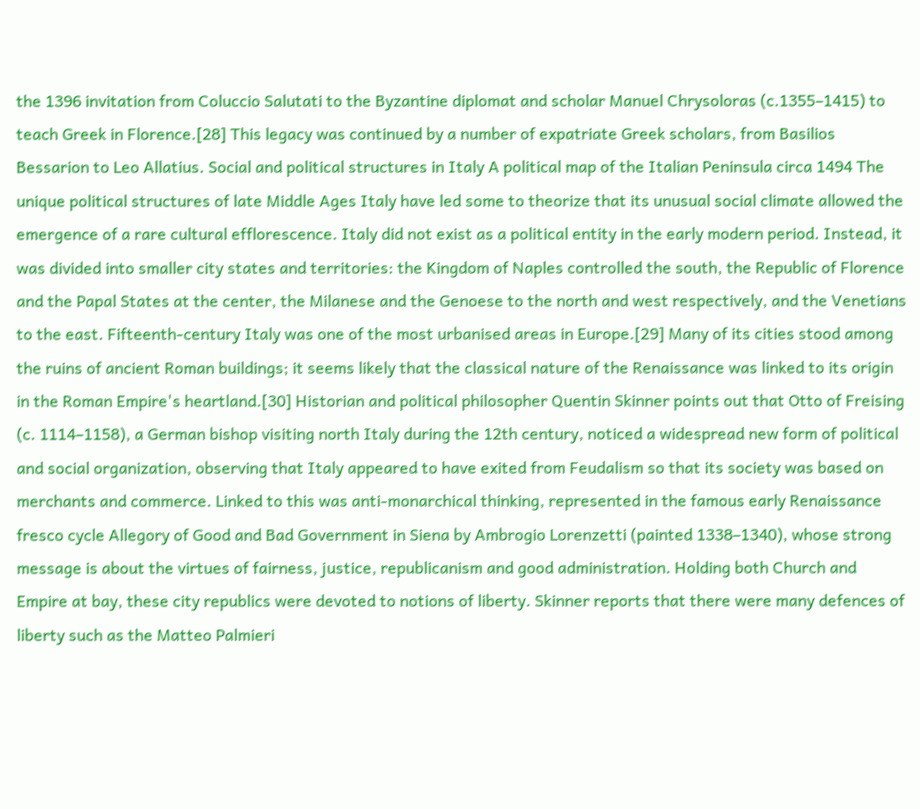the 1396 invitation from Coluccio Salutati to the Byzantine diplomat and scholar Manuel Chrysoloras (c.1355–1415) to teach Greek in Florence.[28] This legacy was continued by a number of expatriate Greek scholars, from Basilios Bessarion to Leo Allatius. Social and political structures in Italy A political map of the Italian Peninsula circa 1494 The unique political structures of late Middle Ages Italy have led some to theorize that its unusual social climate allowed the emergence of a rare cultural efflorescence. Italy did not exist as a political entity in the early modern period. Instead, it was divided into smaller city states and territories: the Kingdom of Naples controlled the south, the Republic of Florence and the Papal States at the center, the Milanese and the Genoese to the north and west respectively, and the Venetians to the east. Fifteenth-century Italy was one of the most urbanised areas in Europe.[29] Many of its cities stood among the ruins of ancient Roman buildings; it seems likely that the classical nature of the Renaissance was linked to its origin in the Roman Empire's heartland.[30] Historian and political philosopher Quentin Skinner points out that Otto of Freising (c. 1114–1158), a German bishop visiting north Italy during the 12th century, noticed a widespread new form of political and social organization, observing that Italy appeared to have exited from Feudalism so that its society was based on merchants and commerce. Linked to this was anti-monarchical thinking, represented in the famous early Renaissance fresco cycle Allegory of Good and Bad Government in Siena by Ambrogio Lorenzetti (painted 1338–1340), whose strong message is about the virtues of fairness, justice, republicanism and good administration. Holding both Church and Empire at bay, these city republics were devoted to notions of liberty. Skinner reports that there were many defences of liberty such as the Matteo Palmieri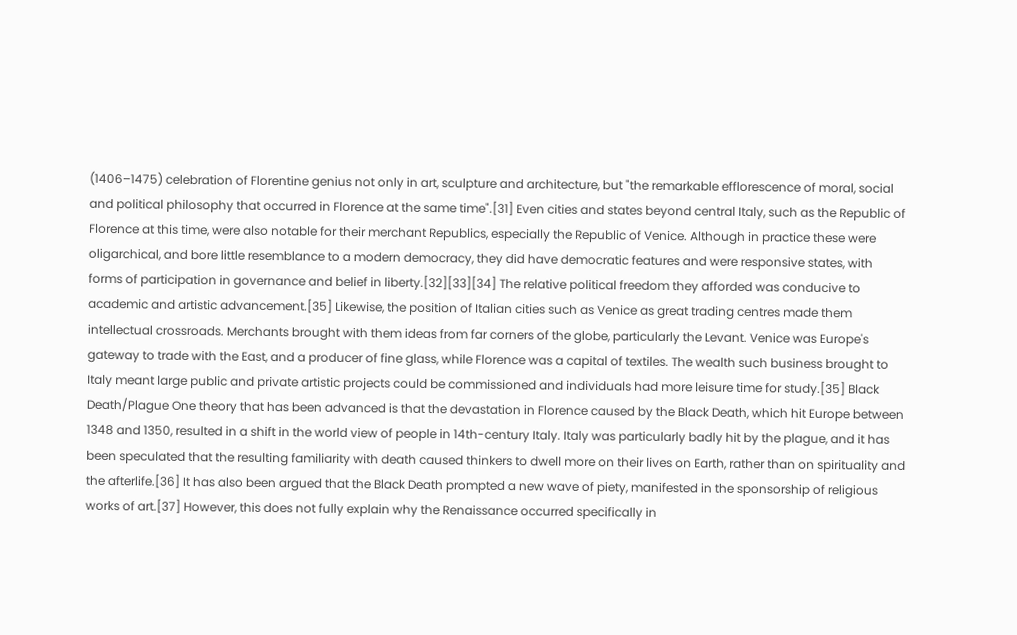(1406–1475) celebration of Florentine genius not only in art, sculpture and architecture, but "the remarkable efflorescence of moral, social and political philosophy that occurred in Florence at the same time".[31] Even cities and states beyond central Italy, such as the Republic of Florence at this time, were also notable for their merchant Republics, especially the Republic of Venice. Although in practice these were oligarchical, and bore little resemblance to a modern democracy, they did have democratic features and were responsive states, with forms of participation in governance and belief in liberty.[32][33][34] The relative political freedom they afforded was conducive to academic and artistic advancement.[35] Likewise, the position of Italian cities such as Venice as great trading centres made them intellectual crossroads. Merchants brought with them ideas from far corners of the globe, particularly the Levant. Venice was Europe's gateway to trade with the East, and a producer of fine glass, while Florence was a capital of textiles. The wealth such business brought to Italy meant large public and private artistic projects could be commissioned and individuals had more leisure time for study.[35] Black Death/Plague One theory that has been advanced is that the devastation in Florence caused by the Black Death, which hit Europe between 1348 and 1350, resulted in a shift in the world view of people in 14th-century Italy. Italy was particularly badly hit by the plague, and it has been speculated that the resulting familiarity with death caused thinkers to dwell more on their lives on Earth, rather than on spirituality and the afterlife.[36] It has also been argued that the Black Death prompted a new wave of piety, manifested in the sponsorship of religious works of art.[37] However, this does not fully explain why the Renaissance occurred specifically in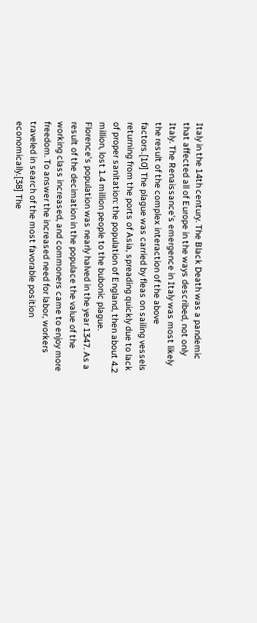Italy in the 14th century. The Black Death was a pandemic that affected all of Europe in the ways described, not only Italy. The Renaissance's emergence in Italy was most likely the result of the complex interaction of the above factors.[10] The plague was carried by fleas on sailing vessels returning from the ports of Asia, spreading quickly due to lack of proper sanitation: the population of England, then about 4.2 million, lost 1.4 million people to the bubonic plague. Florence's population was nearly halved in the year 1347. As a result of the decimation in the populace the value of the working class increased, and commoners came to enjoy more freedom. To answer the increased need for labor, workers traveled in search of the most favorable position economically.[38] The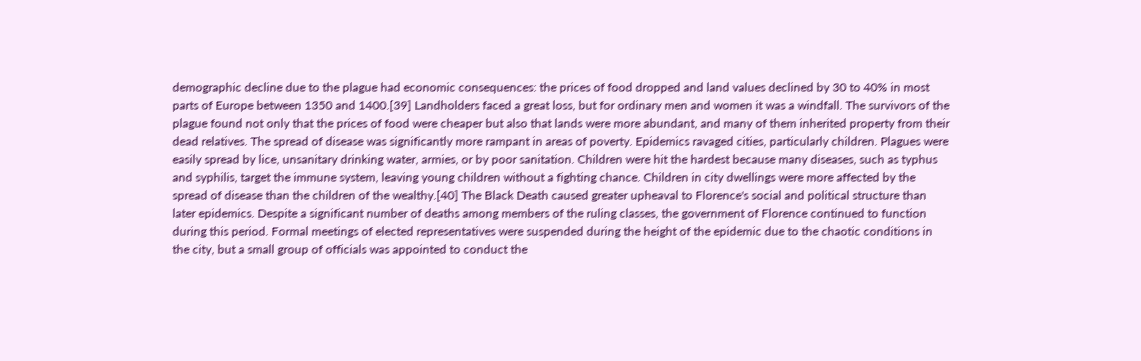demographic decline due to the plague had economic consequences: the prices of food dropped and land values declined by 30 to 40% in most parts of Europe between 1350 and 1400.[39] Landholders faced a great loss, but for ordinary men and women it was a windfall. The survivors of the plague found not only that the prices of food were cheaper but also that lands were more abundant, and many of them inherited property from their dead relatives. The spread of disease was significantly more rampant in areas of poverty. Epidemics ravaged cities, particularly children. Plagues were easily spread by lice, unsanitary drinking water, armies, or by poor sanitation. Children were hit the hardest because many diseases, such as typhus and syphilis, target the immune system, leaving young children without a fighting chance. Children in city dwellings were more affected by the spread of disease than the children of the wealthy.[40] The Black Death caused greater upheaval to Florence's social and political structure than later epidemics. Despite a significant number of deaths among members of the ruling classes, the government of Florence continued to function during this period. Formal meetings of elected representatives were suspended during the height of the epidemic due to the chaotic conditions in the city, but a small group of officials was appointed to conduct the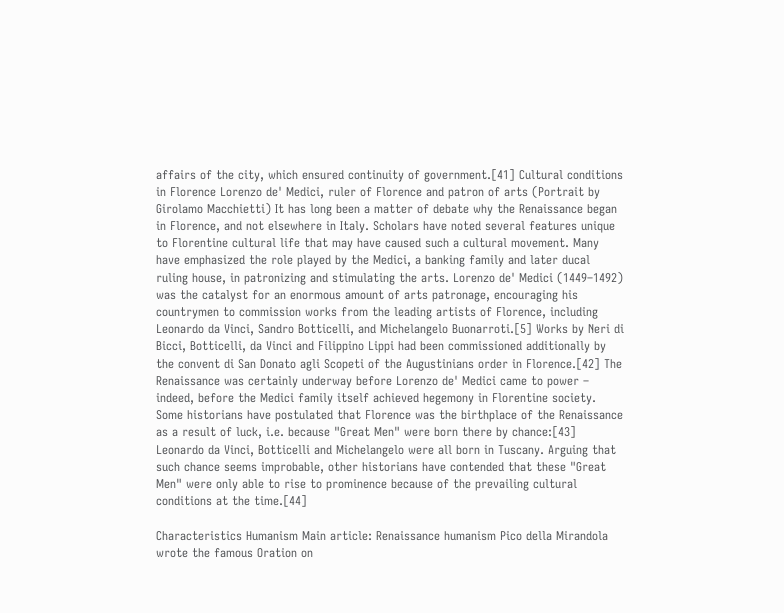affairs of the city, which ensured continuity of government.[41] Cultural conditions in Florence Lorenzo de' Medici, ruler of Florence and patron of arts (Portrait by Girolamo Macchietti) It has long been a matter of debate why the Renaissance began in Florence, and not elsewhere in Italy. Scholars have noted several features unique to Florentine cultural life that may have caused such a cultural movement. Many have emphasized the role played by the Medici, a banking family and later ducal ruling house, in patronizing and stimulating the arts. Lorenzo de' Medici (1449–1492) was the catalyst for an enormous amount of arts patronage, encouraging his countrymen to commission works from the leading artists of Florence, including Leonardo da Vinci, Sandro Botticelli, and Michelangelo Buonarroti.[5] Works by Neri di Bicci, Botticelli, da Vinci and Filippino Lippi had been commissioned additionally by the convent di San Donato agli Scopeti of the Augustinians order in Florence.[42] The Renaissance was certainly underway before Lorenzo de' Medici came to power – indeed, before the Medici family itself achieved hegemony in Florentine society. Some historians have postulated that Florence was the birthplace of the Renaissance as a result of luck, i.e. because "Great Men" were born there by chance:[43] Leonardo da Vinci, Botticelli and Michelangelo were all born in Tuscany. Arguing that such chance seems improbable, other historians have contended that these "Great Men" were only able to rise to prominence because of the prevailing cultural conditions at the time.[44]

Characteristics Humanism Main article: Renaissance humanism Pico della Mirandola wrote the famous Oration on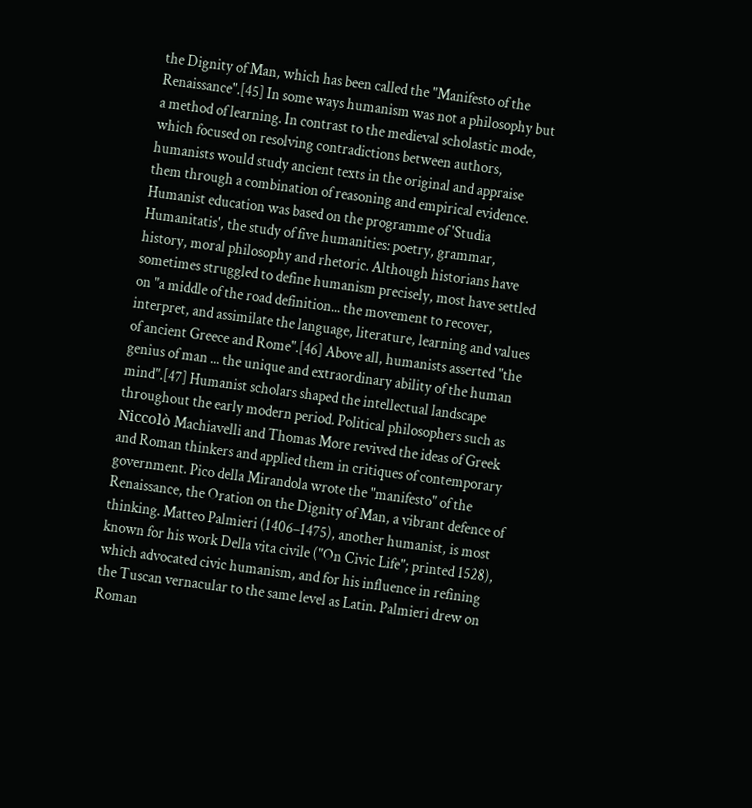the Dignity of Man, which has been called the "Manifesto of the Renaissance".[45] In some ways humanism was not a philosophy but a method of learning. In contrast to the medieval scholastic mode, which focused on resolving contradictions between authors, humanists would study ancient texts in the original and appraise them through a combination of reasoning and empirical evidence. Humanist education was based on the programme of 'Studia Humanitatis', the study of five humanities: poetry, grammar, history, moral philosophy and rhetoric. Although historians have sometimes struggled to define humanism precisely, most have settled on "a middle of the road definition... the movement to recover, interpret, and assimilate the language, literature, learning and values of ancient Greece and Rome".[46] Above all, humanists asserted "the genius of man ... the unique and extraordinary ability of the human mind".[47] Humanist scholars shaped the intellectual landscape throughout the early modern period. Political philosophers such as Niccolò Machiavelli and Thomas More revived the ideas of Greek and Roman thinkers and applied them in critiques of contemporary government. Pico della Mirandola wrote the "manifesto" of the Renaissance, the Oration on the Dignity of Man, a vibrant defence of thinking. Matteo Palmieri (1406–1475), another humanist, is most known for his work Della vita civile ("On Civic Life"; printed 1528), which advocated civic humanism, and for his influence in refining the Tuscan vernacular to the same level as Latin. Palmieri drew on Roman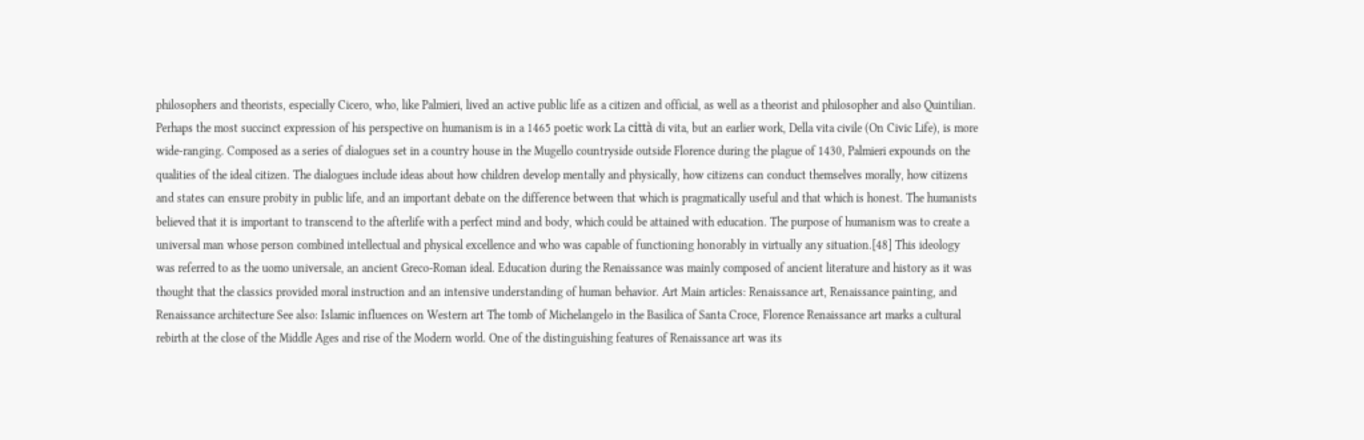philosophers and theorists, especially Cicero, who, like Palmieri, lived an active public life as a citizen and official, as well as a theorist and philosopher and also Quintilian. Perhaps the most succinct expression of his perspective on humanism is in a 1465 poetic work La città di vita, but an earlier work, Della vita civile (On Civic Life), is more wide-ranging. Composed as a series of dialogues set in a country house in the Mugello countryside outside Florence during the plague of 1430, Palmieri expounds on the qualities of the ideal citizen. The dialogues include ideas about how children develop mentally and physically, how citizens can conduct themselves morally, how citizens and states can ensure probity in public life, and an important debate on the difference between that which is pragmatically useful and that which is honest. The humanists believed that it is important to transcend to the afterlife with a perfect mind and body, which could be attained with education. The purpose of humanism was to create a universal man whose person combined intellectual and physical excellence and who was capable of functioning honorably in virtually any situation.[48] This ideology was referred to as the uomo universale, an ancient Greco-Roman ideal. Education during the Renaissance was mainly composed of ancient literature and history as it was thought that the classics provided moral instruction and an intensive understanding of human behavior. Art Main articles: Renaissance art, Renaissance painting, and Renaissance architecture See also: Islamic influences on Western art The tomb of Michelangelo in the Basilica of Santa Croce, Florence Renaissance art marks a cultural rebirth at the close of the Middle Ages and rise of the Modern world. One of the distinguishing features of Renaissance art was its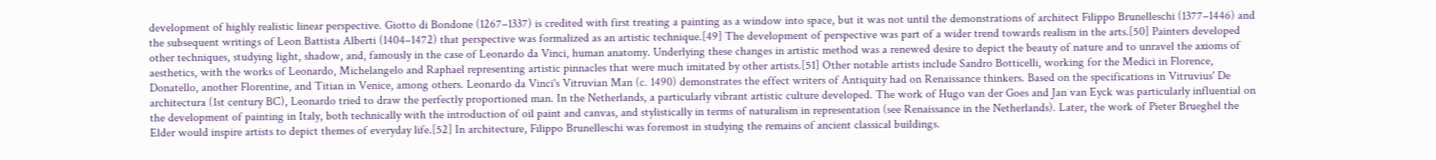development of highly realistic linear perspective. Giotto di Bondone (1267–1337) is credited with first treating a painting as a window into space, but it was not until the demonstrations of architect Filippo Brunelleschi (1377–1446) and the subsequent writings of Leon Battista Alberti (1404–1472) that perspective was formalized as an artistic technique.[49] The development of perspective was part of a wider trend towards realism in the arts.[50] Painters developed other techniques, studying light, shadow, and, famously in the case of Leonardo da Vinci, human anatomy. Underlying these changes in artistic method was a renewed desire to depict the beauty of nature and to unravel the axioms of aesthetics, with the works of Leonardo, Michelangelo and Raphael representing artistic pinnacles that were much imitated by other artists.[51] Other notable artists include Sandro Botticelli, working for the Medici in Florence, Donatello, another Florentine, and Titian in Venice, among others. Leonardo da Vinci's Vitruvian Man (c. 1490) demonstrates the effect writers of Antiquity had on Renaissance thinkers. Based on the specifications in Vitruvius' De architectura (1st century BC), Leonardo tried to draw the perfectly proportioned man. In the Netherlands, a particularly vibrant artistic culture developed. The work of Hugo van der Goes and Jan van Eyck was particularly influential on the development of painting in Italy, both technically with the introduction of oil paint and canvas, and stylistically in terms of naturalism in representation (see Renaissance in the Netherlands). Later, the work of Pieter Brueghel the Elder would inspire artists to depict themes of everyday life.[52] In architecture, Filippo Brunelleschi was foremost in studying the remains of ancient classical buildings.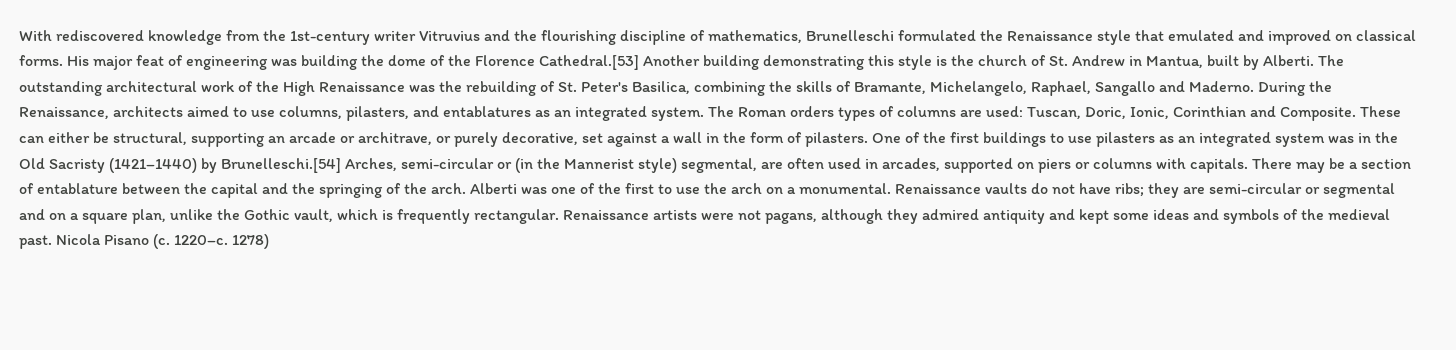With rediscovered knowledge from the 1st-century writer Vitruvius and the flourishing discipline of mathematics, Brunelleschi formulated the Renaissance style that emulated and improved on classical forms. His major feat of engineering was building the dome of the Florence Cathedral.[53] Another building demonstrating this style is the church of St. Andrew in Mantua, built by Alberti. The outstanding architectural work of the High Renaissance was the rebuilding of St. Peter's Basilica, combining the skills of Bramante, Michelangelo, Raphael, Sangallo and Maderno. During the Renaissance, architects aimed to use columns, pilasters, and entablatures as an integrated system. The Roman orders types of columns are used: Tuscan, Doric, Ionic, Corinthian and Composite. These can either be structural, supporting an arcade or architrave, or purely decorative, set against a wall in the form of pilasters. One of the first buildings to use pilasters as an integrated system was in the Old Sacristy (1421–1440) by Brunelleschi.[54] Arches, semi-circular or (in the Mannerist style) segmental, are often used in arcades, supported on piers or columns with capitals. There may be a section of entablature between the capital and the springing of the arch. Alberti was one of the first to use the arch on a monumental. Renaissance vaults do not have ribs; they are semi-circular or segmental and on a square plan, unlike the Gothic vault, which is frequently rectangular. Renaissance artists were not pagans, although they admired antiquity and kept some ideas and symbols of the medieval past. Nicola Pisano (c. 1220–c. 1278)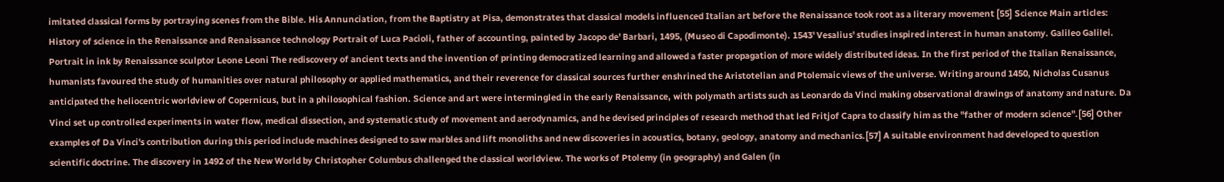imitated classical forms by portraying scenes from the Bible. His Annunciation, from the Baptistry at Pisa, demonstrates that classical models influenced Italian art before the Renaissance took root as a literary movement [55] Science Main articles: History of science in the Renaissance and Renaissance technology Portrait of Luca Pacioli, father of accounting, painted by Jacopo de' Barbari, 1495, (Museo di Capodimonte). 1543' Vesalius' studies inspired interest in human anatomy. Galileo Galilei. Portrait in ink by Renaissance sculptor Leone Leoni The rediscovery of ancient texts and the invention of printing democratized learning and allowed a faster propagation of more widely distributed ideas. In the first period of the Italian Renaissance, humanists favoured the study of humanities over natural philosophy or applied mathematics, and their reverence for classical sources further enshrined the Aristotelian and Ptolemaic views of the universe. Writing around 1450, Nicholas Cusanus anticipated the heliocentric worldview of Copernicus, but in a philosophical fashion. Science and art were intermingled in the early Renaissance, with polymath artists such as Leonardo da Vinci making observational drawings of anatomy and nature. Da Vinci set up controlled experiments in water flow, medical dissection, and systematic study of movement and aerodynamics, and he devised principles of research method that led Fritjof Capra to classify him as the "father of modern science".[56] Other examples of Da Vinci's contribution during this period include machines designed to saw marbles and lift monoliths and new discoveries in acoustics, botany, geology, anatomy and mechanics.[57] A suitable environment had developed to question scientific doctrine. The discovery in 1492 of the New World by Christopher Columbus challenged the classical worldview. The works of Ptolemy (in geography) and Galen (in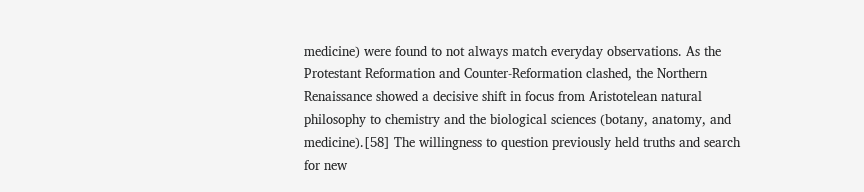medicine) were found to not always match everyday observations. As the Protestant Reformation and Counter-Reformation clashed, the Northern Renaissance showed a decisive shift in focus from Aristotelean natural philosophy to chemistry and the biological sciences (botany, anatomy, and medicine).[58] The willingness to question previously held truths and search for new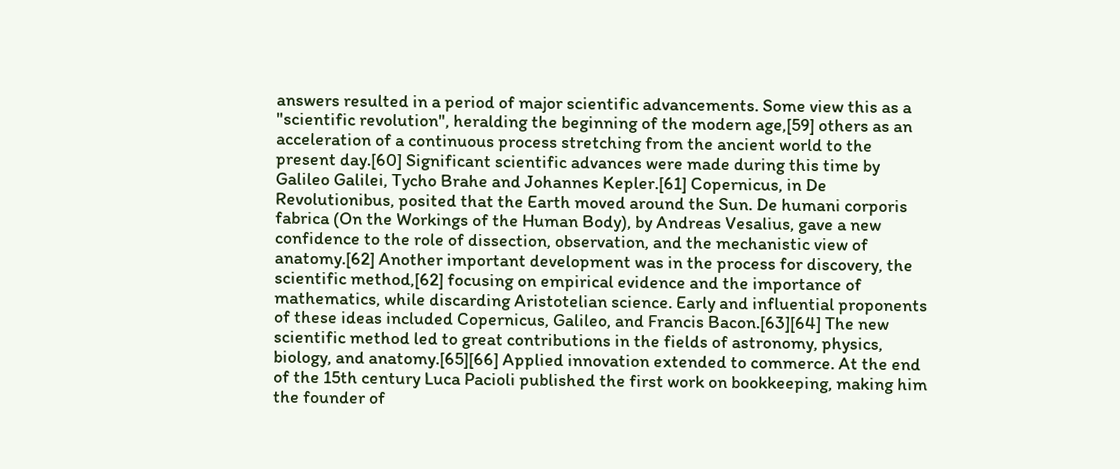answers resulted in a period of major scientific advancements. Some view this as a "scientific revolution", heralding the beginning of the modern age,[59] others as an acceleration of a continuous process stretching from the ancient world to the present day.[60] Significant scientific advances were made during this time by Galileo Galilei, Tycho Brahe and Johannes Kepler.[61] Copernicus, in De Revolutionibus, posited that the Earth moved around the Sun. De humani corporis fabrica (On the Workings of the Human Body), by Andreas Vesalius, gave a new confidence to the role of dissection, observation, and the mechanistic view of anatomy.[62] Another important development was in the process for discovery, the scientific method,[62] focusing on empirical evidence and the importance of mathematics, while discarding Aristotelian science. Early and influential proponents of these ideas included Copernicus, Galileo, and Francis Bacon.[63][64] The new scientific method led to great contributions in the fields of astronomy, physics, biology, and anatomy.[65][66] Applied innovation extended to commerce. At the end of the 15th century Luca Pacioli published the first work on bookkeeping, making him the founder of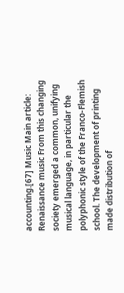accounting.[67] Music Main article: Renaissance music From this changing society emerged a common, unifying musical language, in particular the polyphonic style of the Franco-Flemish school. The development of printing made distribution of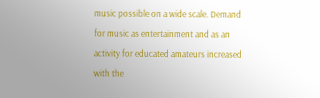music possible on a wide scale. Demand for music as entertainment and as an activity for educated amateurs increased with the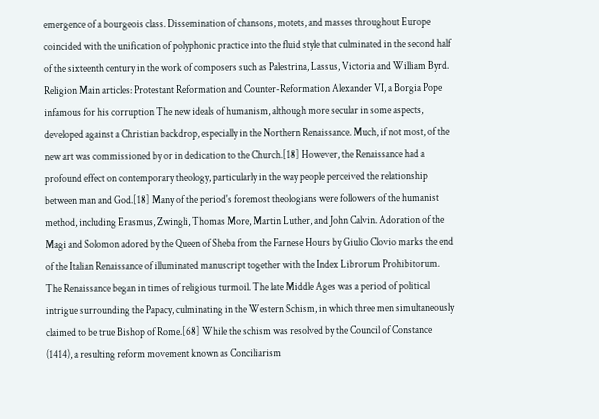emergence of a bourgeois class. Dissemination of chansons, motets, and masses throughout Europe coincided with the unification of polyphonic practice into the fluid style that culminated in the second half of the sixteenth century in the work of composers such as Palestrina, Lassus, Victoria and William Byrd. Religion Main articles: Protestant Reformation and Counter-Reformation Alexander VI, a Borgia Pope infamous for his corruption The new ideals of humanism, although more secular in some aspects, developed against a Christian backdrop, especially in the Northern Renaissance. Much, if not most, of the new art was commissioned by or in dedication to the Church.[18] However, the Renaissance had a profound effect on contemporary theology, particularly in the way people perceived the relationship between man and God.[18] Many of the period's foremost theologians were followers of the humanist method, including Erasmus, Zwingli, Thomas More, Martin Luther, and John Calvin. Adoration of the Magi and Solomon adored by the Queen of Sheba from the Farnese Hours by Giulio Clovio marks the end of the Italian Renaissance of illuminated manuscript together with the Index Librorum Prohibitorum. The Renaissance began in times of religious turmoil. The late Middle Ages was a period of political intrigue surrounding the Papacy, culminating in the Western Schism, in which three men simultaneously claimed to be true Bishop of Rome.[68] While the schism was resolved by the Council of Constance (1414), a resulting reform movement known as Conciliarism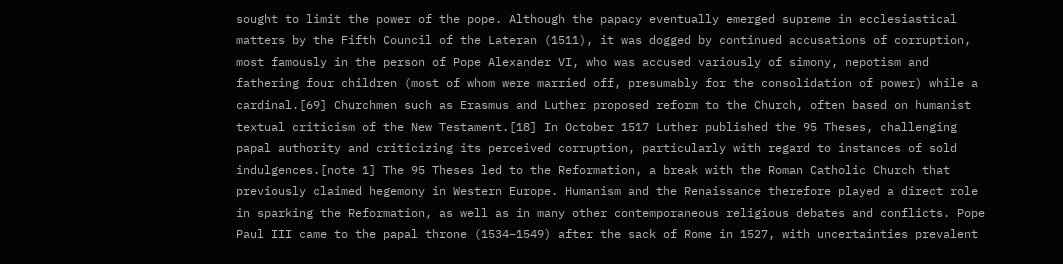sought to limit the power of the pope. Although the papacy eventually emerged supreme in ecclesiastical matters by the Fifth Council of the Lateran (1511), it was dogged by continued accusations of corruption, most famously in the person of Pope Alexander VI, who was accused variously of simony, nepotism and fathering four children (most of whom were married off, presumably for the consolidation of power) while a cardinal.[69] Churchmen such as Erasmus and Luther proposed reform to the Church, often based on humanist textual criticism of the New Testament.[18] In October 1517 Luther published the 95 Theses, challenging papal authority and criticizing its perceived corruption, particularly with regard to instances of sold indulgences.[note 1] The 95 Theses led to the Reformation, a break with the Roman Catholic Church that previously claimed hegemony in Western Europe. Humanism and the Renaissance therefore played a direct role in sparking the Reformation, as well as in many other contemporaneous religious debates and conflicts. Pope Paul III came to the papal throne (1534–1549) after the sack of Rome in 1527, with uncertainties prevalent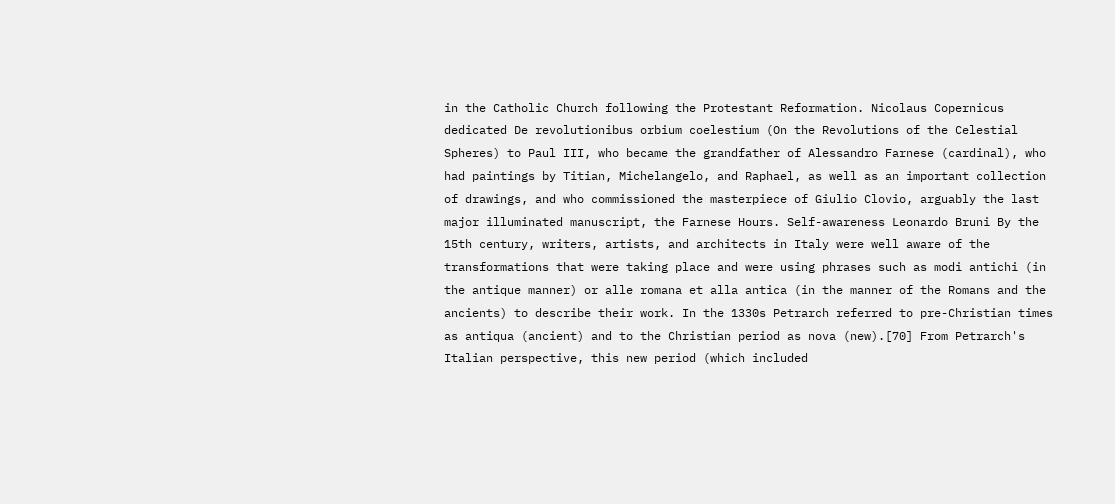in the Catholic Church following the Protestant Reformation. Nicolaus Copernicus dedicated De revolutionibus orbium coelestium (On the Revolutions of the Celestial Spheres) to Paul III, who became the grandfather of Alessandro Farnese (cardinal), who had paintings by Titian, Michelangelo, and Raphael, as well as an important collection of drawings, and who commissioned the masterpiece of Giulio Clovio, arguably the last major illuminated manuscript, the Farnese Hours. Self-awareness Leonardo Bruni By the 15th century, writers, artists, and architects in Italy were well aware of the transformations that were taking place and were using phrases such as modi antichi (in the antique manner) or alle romana et alla antica (in the manner of the Romans and the ancients) to describe their work. In the 1330s Petrarch referred to pre-Christian times as antiqua (ancient) and to the Christian period as nova (new).[70] From Petrarch's Italian perspective, this new period (which included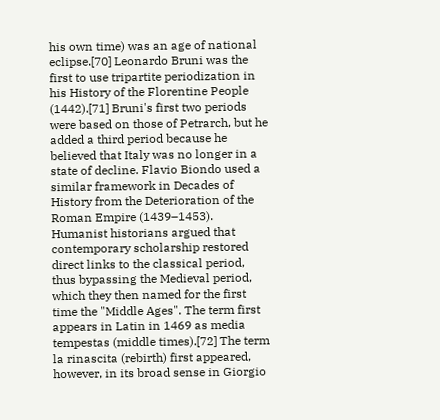his own time) was an age of national eclipse.[70] Leonardo Bruni was the first to use tripartite periodization in his History of the Florentine People (1442).[71] Bruni's first two periods were based on those of Petrarch, but he added a third period because he believed that Italy was no longer in a state of decline. Flavio Biondo used a similar framework in Decades of History from the Deterioration of the Roman Empire (1439–1453). Humanist historians argued that contemporary scholarship restored direct links to the classical period, thus bypassing the Medieval period, which they then named for the first time the "Middle Ages". The term first appears in Latin in 1469 as media tempestas (middle times).[72] The term la rinascita (rebirth) first appeared, however, in its broad sense in Giorgio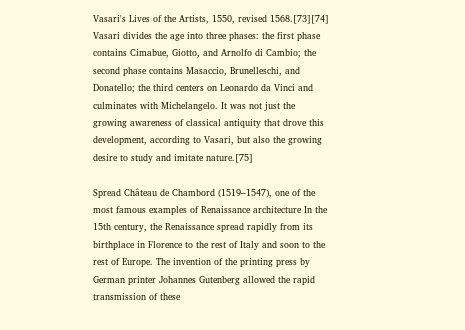Vasari's Lives of the Artists, 1550, revised 1568.[73][74] Vasari divides the age into three phases: the first phase contains Cimabue, Giotto, and Arnolfo di Cambio; the second phase contains Masaccio, Brunelleschi, and Donatello; the third centers on Leonardo da Vinci and culminates with Michelangelo. It was not just the growing awareness of classical antiquity that drove this development, according to Vasari, but also the growing desire to study and imitate nature.[75]

Spread Château de Chambord (1519–1547), one of the most famous examples of Renaissance architecture In the 15th century, the Renaissance spread rapidly from its birthplace in Florence to the rest of Italy and soon to the rest of Europe. The invention of the printing press by German printer Johannes Gutenberg allowed the rapid transmission of these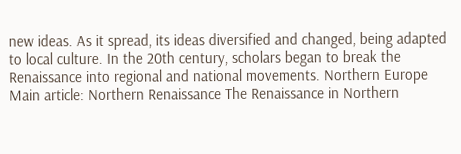new ideas. As it spread, its ideas diversified and changed, being adapted to local culture. In the 20th century, scholars began to break the Renaissance into regional and national movements. Northern Europe Main article: Northern Renaissance The Renaissance in Northern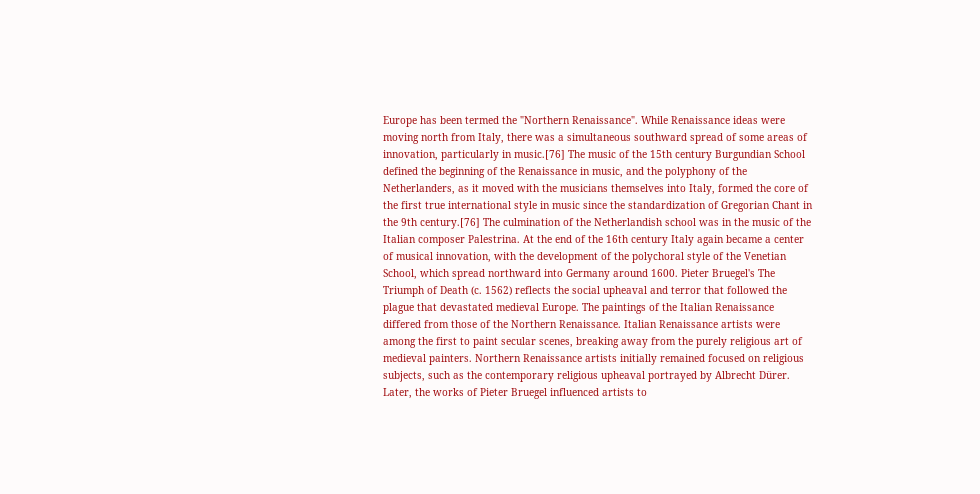Europe has been termed the "Northern Renaissance". While Renaissance ideas were moving north from Italy, there was a simultaneous southward spread of some areas of innovation, particularly in music.[76] The music of the 15th century Burgundian School defined the beginning of the Renaissance in music, and the polyphony of the Netherlanders, as it moved with the musicians themselves into Italy, formed the core of the first true international style in music since the standardization of Gregorian Chant in the 9th century.[76] The culmination of the Netherlandish school was in the music of the Italian composer Palestrina. At the end of the 16th century Italy again became a center of musical innovation, with the development of the polychoral style of the Venetian School, which spread northward into Germany around 1600. Pieter Bruegel's The Triumph of Death (c. 1562) reflects the social upheaval and terror that followed the plague that devastated medieval Europe. The paintings of the Italian Renaissance differed from those of the Northern Renaissance. Italian Renaissance artists were among the first to paint secular scenes, breaking away from the purely religious art of medieval painters. Northern Renaissance artists initially remained focused on religious subjects, such as the contemporary religious upheaval portrayed by Albrecht Dürer. Later, the works of Pieter Bruegel influenced artists to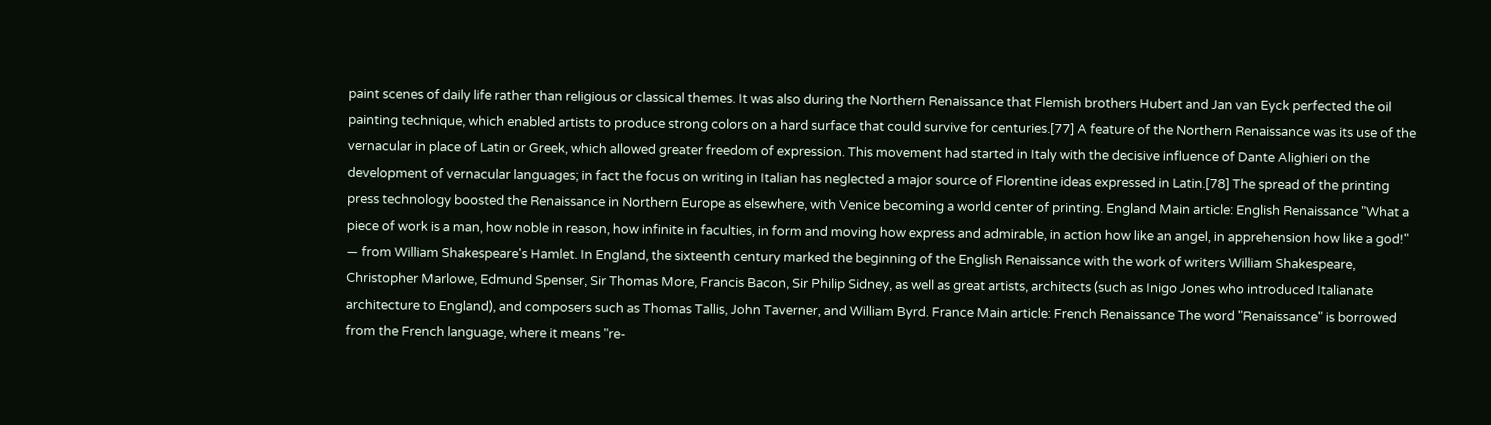paint scenes of daily life rather than religious or classical themes. It was also during the Northern Renaissance that Flemish brothers Hubert and Jan van Eyck perfected the oil painting technique, which enabled artists to produce strong colors on a hard surface that could survive for centuries.[77] A feature of the Northern Renaissance was its use of the vernacular in place of Latin or Greek, which allowed greater freedom of expression. This movement had started in Italy with the decisive influence of Dante Alighieri on the development of vernacular languages; in fact the focus on writing in Italian has neglected a major source of Florentine ideas expressed in Latin.[78] The spread of the printing press technology boosted the Renaissance in Northern Europe as elsewhere, with Venice becoming a world center of printing. England Main article: English Renaissance "What a piece of work is a man, how noble in reason, how infinite in faculties, in form and moving how express and admirable, in action how like an angel, in apprehension how like a god!" — from William Shakespeare's Hamlet. In England, the sixteenth century marked the beginning of the English Renaissance with the work of writers William Shakespeare, Christopher Marlowe, Edmund Spenser, Sir Thomas More, Francis Bacon, Sir Philip Sidney, as well as great artists, architects (such as Inigo Jones who introduced Italianate architecture to England), and composers such as Thomas Tallis, John Taverner, and William Byrd. France Main article: French Renaissance The word "Renaissance" is borrowed from the French language, where it means "re-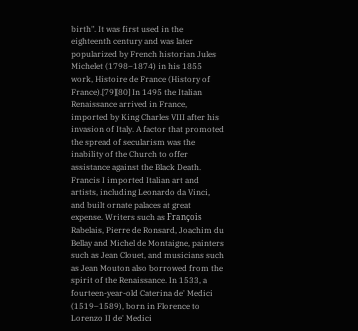birth". It was first used in the eighteenth century and was later popularized by French historian Jules Michelet (1798–1874) in his 1855 work, Histoire de France (History of France).[79][80] In 1495 the Italian Renaissance arrived in France, imported by King Charles VIII after his invasion of Italy. A factor that promoted the spread of secularism was the inability of the Church to offer assistance against the Black Death. Francis I imported Italian art and artists, including Leonardo da Vinci, and built ornate palaces at great expense. Writers such as François Rabelais, Pierre de Ronsard, Joachim du Bellay and Michel de Montaigne, painters such as Jean Clouet, and musicians such as Jean Mouton also borrowed from the spirit of the Renaissance. In 1533, a fourteen-year-old Caterina de' Medici (1519–1589), born in Florence to Lorenzo II de' Medici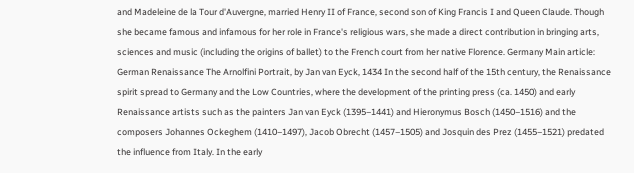and Madeleine de la Tour d'Auvergne, married Henry II of France, second son of King Francis I and Queen Claude. Though she became famous and infamous for her role in France's religious wars, she made a direct contribution in bringing arts, sciences and music (including the origins of ballet) to the French court from her native Florence. Germany Main article: German Renaissance The Arnolfini Portrait, by Jan van Eyck, 1434 In the second half of the 15th century, the Renaissance spirit spread to Germany and the Low Countries, where the development of the printing press (ca. 1450) and early Renaissance artists such as the painters Jan van Eyck (1395–1441) and Hieronymus Bosch (1450–1516) and the composers Johannes Ockeghem (1410–1497), Jacob Obrecht (1457–1505) and Josquin des Prez (1455–1521) predated the influence from Italy. In the early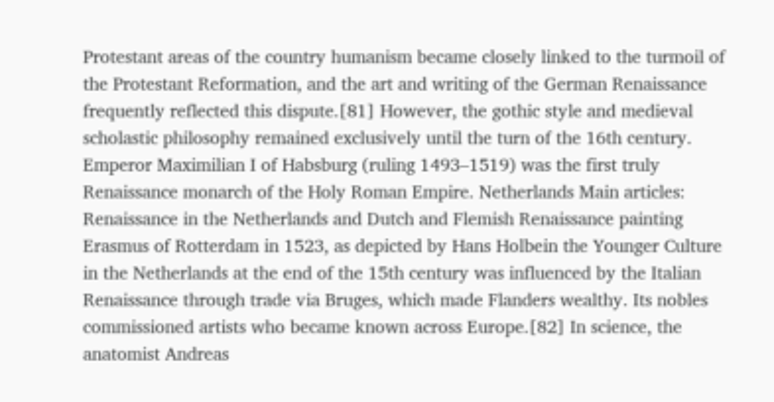Protestant areas of the country humanism became closely linked to the turmoil of the Protestant Reformation, and the art and writing of the German Renaissance frequently reflected this dispute.[81] However, the gothic style and medieval scholastic philosophy remained exclusively until the turn of the 16th century. Emperor Maximilian I of Habsburg (ruling 1493–1519) was the first truly Renaissance monarch of the Holy Roman Empire. Netherlands Main articles: Renaissance in the Netherlands and Dutch and Flemish Renaissance painting Erasmus of Rotterdam in 1523, as depicted by Hans Holbein the Younger Culture in the Netherlands at the end of the 15th century was influenced by the Italian Renaissance through trade via Bruges, which made Flanders wealthy. Its nobles commissioned artists who became known across Europe.[82] In science, the anatomist Andreas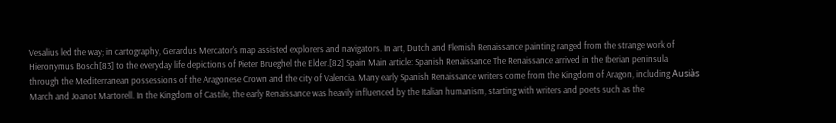Vesalius led the way; in cartography, Gerardus Mercator's map assisted explorers and navigators. In art, Dutch and Flemish Renaissance painting ranged from the strange work of Hieronymus Bosch[83] to the everyday life depictions of Pieter Brueghel the Elder.[82] Spain Main article: Spanish Renaissance The Renaissance arrived in the Iberian peninsula through the Mediterranean possessions of the Aragonese Crown and the city of Valencia. Many early Spanish Renaissance writers come from the Kingdom of Aragon, including Ausiàs March and Joanot Martorell. In the Kingdom of Castile, the early Renaissance was heavily influenced by the Italian humanism, starting with writers and poets such as the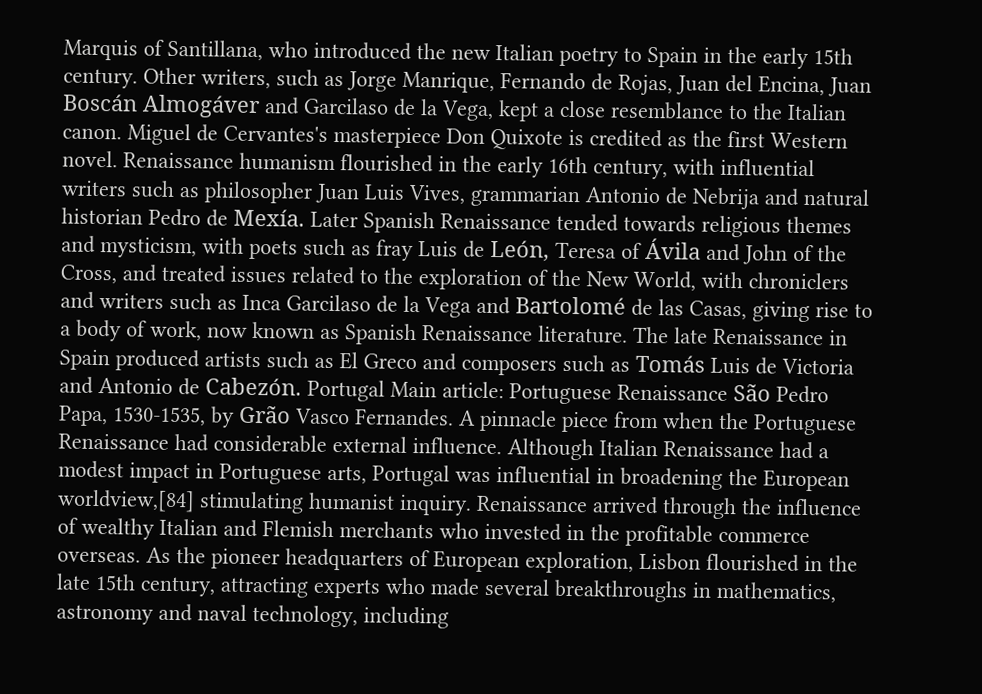Marquis of Santillana, who introduced the new Italian poetry to Spain in the early 15th century. Other writers, such as Jorge Manrique, Fernando de Rojas, Juan del Encina, Juan Boscán Almogáver and Garcilaso de la Vega, kept a close resemblance to the Italian canon. Miguel de Cervantes's masterpiece Don Quixote is credited as the first Western novel. Renaissance humanism flourished in the early 16th century, with influential writers such as philosopher Juan Luis Vives, grammarian Antonio de Nebrija and natural historian Pedro de Mexía. Later Spanish Renaissance tended towards religious themes and mysticism, with poets such as fray Luis de León, Teresa of Ávila and John of the Cross, and treated issues related to the exploration of the New World, with chroniclers and writers such as Inca Garcilaso de la Vega and Bartolomé de las Casas, giving rise to a body of work, now known as Spanish Renaissance literature. The late Renaissance in Spain produced artists such as El Greco and composers such as Tomás Luis de Victoria and Antonio de Cabezón. Portugal Main article: Portuguese Renaissance São Pedro Papa, 1530-1535, by Grão Vasco Fernandes. A pinnacle piece from when the Portuguese Renaissance had considerable external influence. Although Italian Renaissance had a modest impact in Portuguese arts, Portugal was influential in broadening the European worldview,[84] stimulating humanist inquiry. Renaissance arrived through the influence of wealthy Italian and Flemish merchants who invested in the profitable commerce overseas. As the pioneer headquarters of European exploration, Lisbon flourished in the late 15th century, attracting experts who made several breakthroughs in mathematics, astronomy and naval technology, including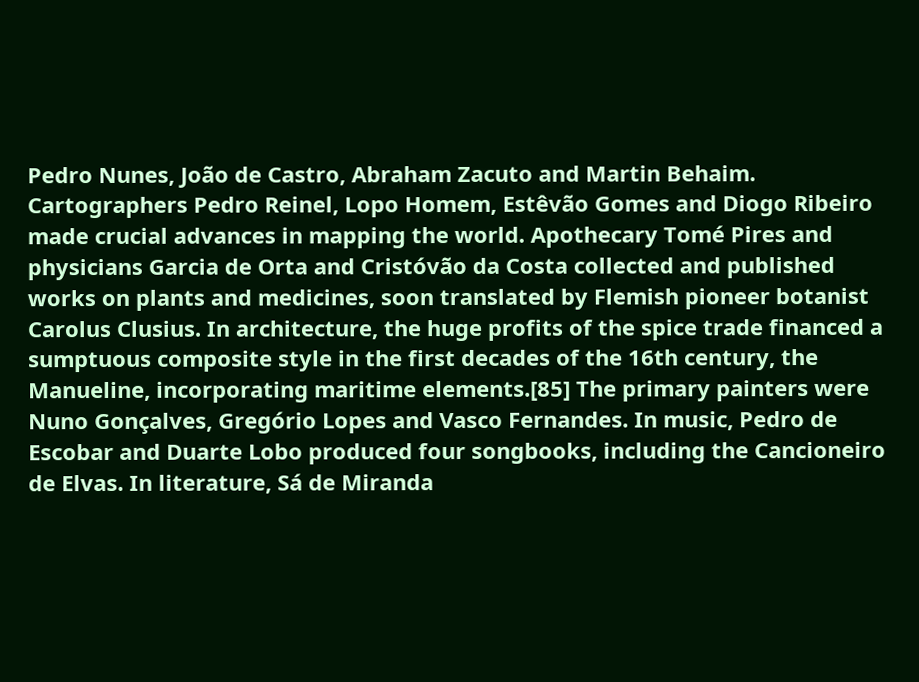Pedro Nunes, João de Castro, Abraham Zacuto and Martin Behaim. Cartographers Pedro Reinel, Lopo Homem, Estêvão Gomes and Diogo Ribeiro made crucial advances in mapping the world. Apothecary Tomé Pires and physicians Garcia de Orta and Cristóvão da Costa collected and published works on plants and medicines, soon translated by Flemish pioneer botanist Carolus Clusius. In architecture, the huge profits of the spice trade financed a sumptuous composite style in the first decades of the 16th century, the Manueline, incorporating maritime elements.[85] The primary painters were Nuno Gonçalves, Gregório Lopes and Vasco Fernandes. In music, Pedro de Escobar and Duarte Lobo produced four songbooks, including the Cancioneiro de Elvas. In literature, Sá de Miranda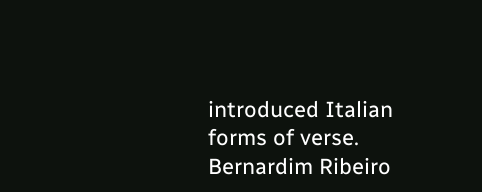introduced Italian forms of verse. Bernardim Ribeiro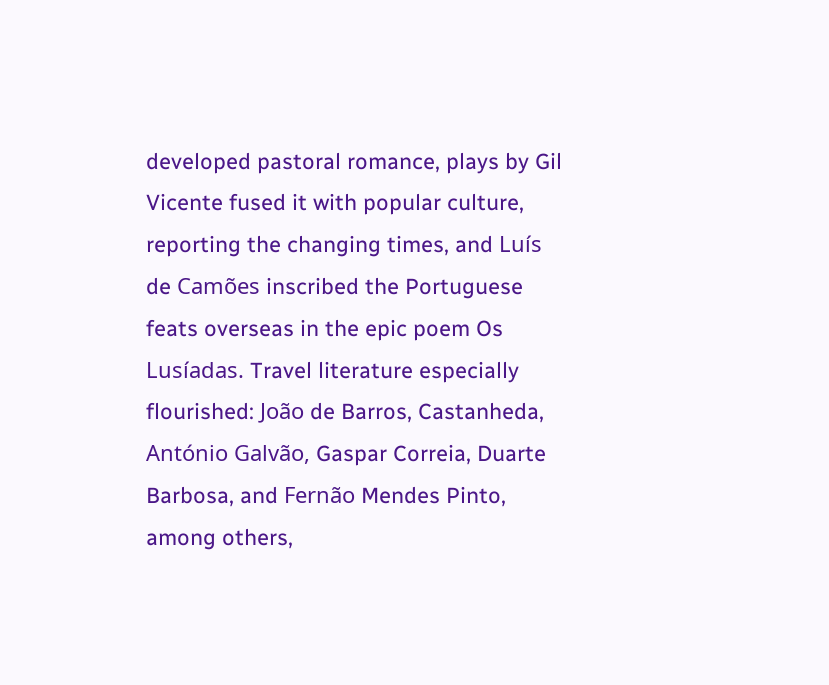developed pastoral romance, plays by Gil Vicente fused it with popular culture, reporting the changing times, and Luís de Camões inscribed the Portuguese feats overseas in the epic poem Os Lusíadas. Travel literature especially flourished: João de Barros, Castanheda, António Galvão, Gaspar Correia, Duarte Barbosa, and Fernão Mendes Pinto, among others,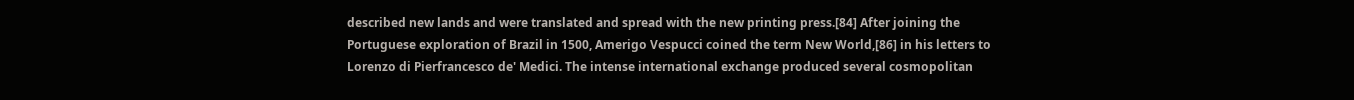described new lands and were translated and spread with the new printing press.[84] After joining the Portuguese exploration of Brazil in 1500, Amerigo Vespucci coined the term New World,[86] in his letters to Lorenzo di Pierfrancesco de' Medici. The intense international exchange produced several cosmopolitan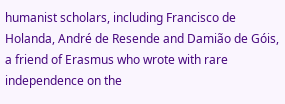humanist scholars, including Francisco de Holanda, André de Resende and Damião de Góis, a friend of Erasmus who wrote with rare independence on the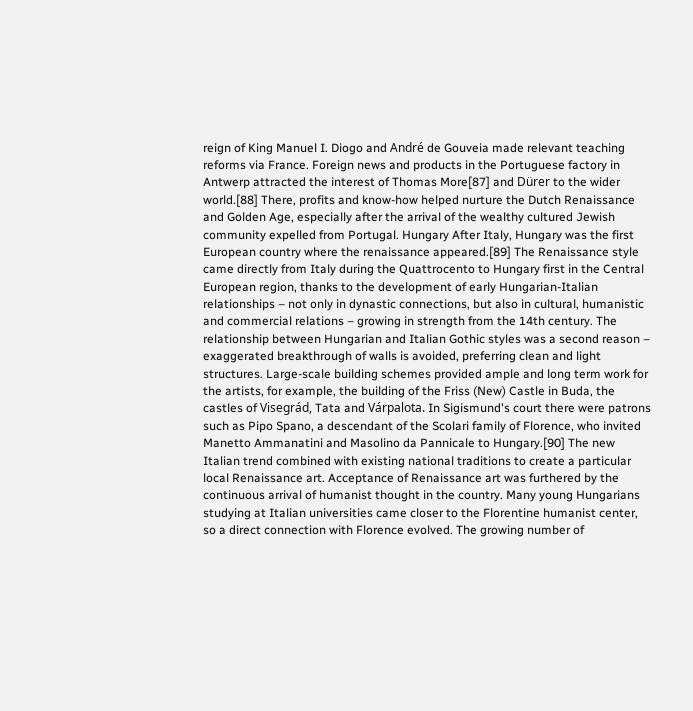reign of King Manuel I. Diogo and André de Gouveia made relevant teaching reforms via France. Foreign news and products in the Portuguese factory in Antwerp attracted the interest of Thomas More[87] and Dürer to the wider world.[88] There, profits and know-how helped nurture the Dutch Renaissance and Golden Age, especially after the arrival of the wealthy cultured Jewish community expelled from Portugal. Hungary After Italy, Hungary was the first European country where the renaissance appeared.[89] The Renaissance style came directly from Italy during the Quattrocento to Hungary first in the Central European region, thanks to the development of early Hungarian-Italian relationships – not only in dynastic connections, but also in cultural, humanistic and commercial relations – growing in strength from the 14th century. The relationship between Hungarian and Italian Gothic styles was a second reason – exaggerated breakthrough of walls is avoided, preferring clean and light structures. Large-scale building schemes provided ample and long term work for the artists, for example, the building of the Friss (New) Castle in Buda, the castles of Visegrád, Tata and Várpalota. In Sigismund's court there were patrons such as Pipo Spano, a descendant of the Scolari family of Florence, who invited Manetto Ammanatini and Masolino da Pannicale to Hungary.[90] The new Italian trend combined with existing national traditions to create a particular local Renaissance art. Acceptance of Renaissance art was furthered by the continuous arrival of humanist thought in the country. Many young Hungarians studying at Italian universities came closer to the Florentine humanist center, so a direct connection with Florence evolved. The growing number of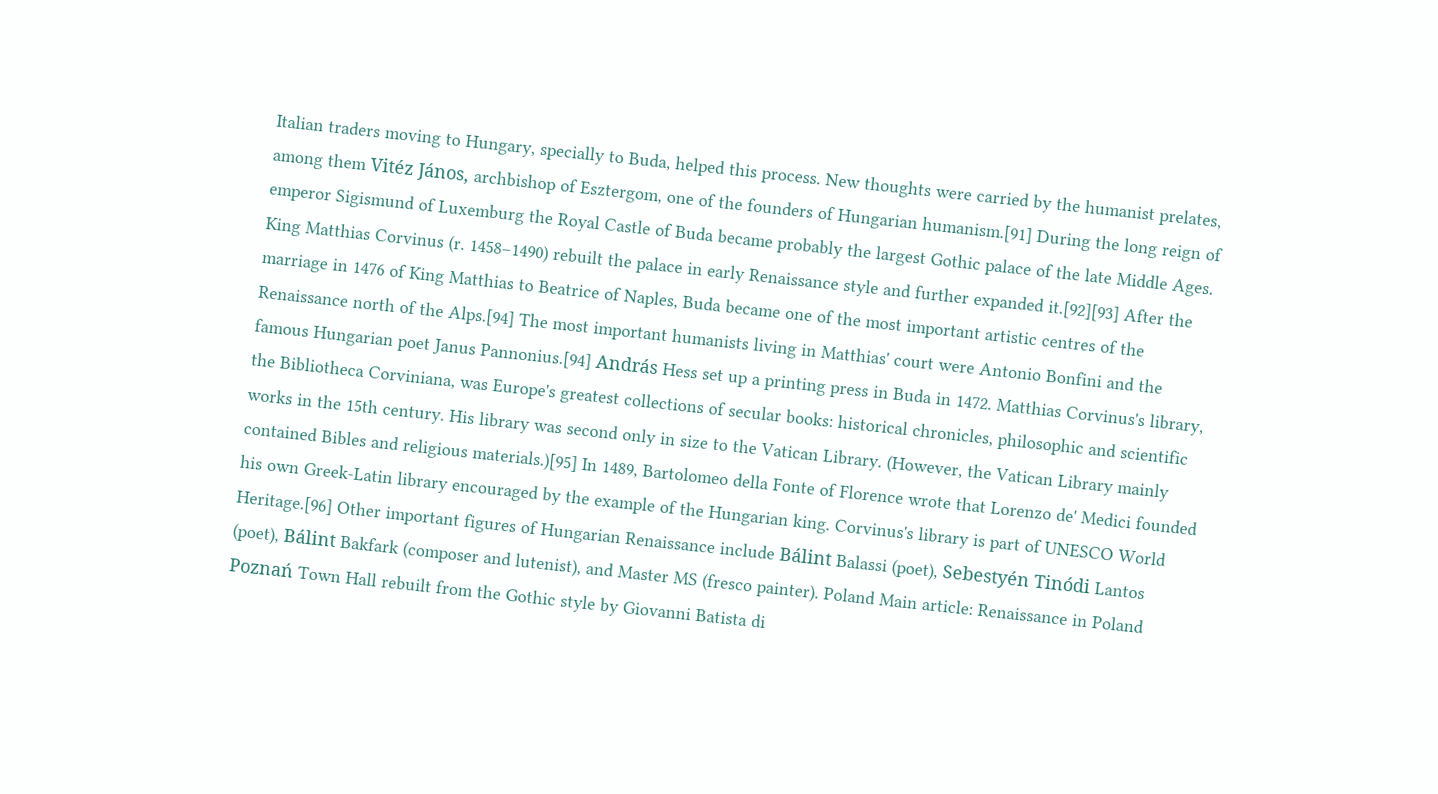Italian traders moving to Hungary, specially to Buda, helped this process. New thoughts were carried by the humanist prelates, among them Vitéz János, archbishop of Esztergom, one of the founders of Hungarian humanism.[91] During the long reign of emperor Sigismund of Luxemburg the Royal Castle of Buda became probably the largest Gothic palace of the late Middle Ages. King Matthias Corvinus (r. 1458–1490) rebuilt the palace in early Renaissance style and further expanded it.[92][93] After the marriage in 1476 of King Matthias to Beatrice of Naples, Buda became one of the most important artistic centres of the Renaissance north of the Alps.[94] The most important humanists living in Matthias' court were Antonio Bonfini and the famous Hungarian poet Janus Pannonius.[94] András Hess set up a printing press in Buda in 1472. Matthias Corvinus's library, the Bibliotheca Corviniana, was Europe's greatest collections of secular books: historical chronicles, philosophic and scientific works in the 15th century. His library was second only in size to the Vatican Library. (However, the Vatican Library mainly contained Bibles and religious materials.)[95] In 1489, Bartolomeo della Fonte of Florence wrote that Lorenzo de' Medici founded his own Greek-Latin library encouraged by the example of the Hungarian king. Corvinus's library is part of UNESCO World Heritage.[96] Other important figures of Hungarian Renaissance include Bálint Balassi (poet), Sebestyén Tinódi Lantos (poet), Bálint Bakfark (composer and lutenist), and Master MS (fresco painter). Poland Main article: Renaissance in Poland Poznań Town Hall rebuilt from the Gothic style by Giovanni Batista di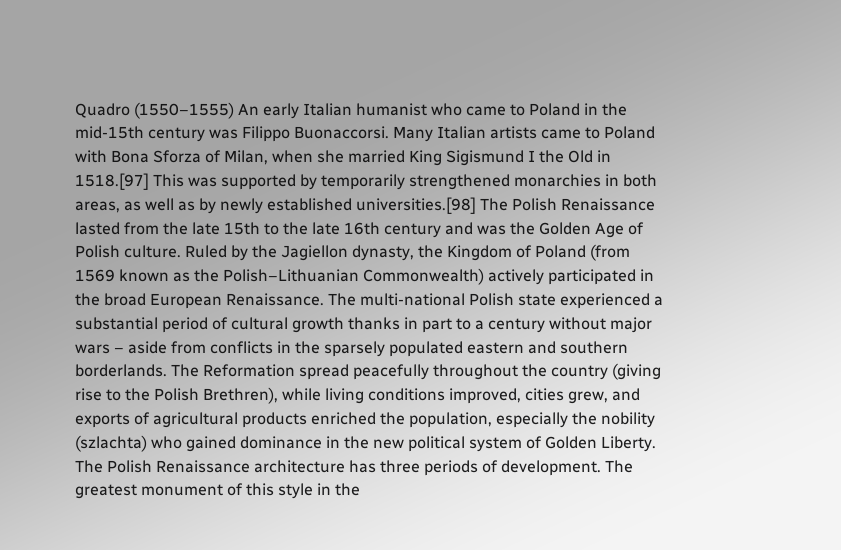Quadro (1550–1555) An early Italian humanist who came to Poland in the mid-15th century was Filippo Buonaccorsi. Many Italian artists came to Poland with Bona Sforza of Milan, when she married King Sigismund I the Old in 1518.[97] This was supported by temporarily strengthened monarchies in both areas, as well as by newly established universities.[98] The Polish Renaissance lasted from the late 15th to the late 16th century and was the Golden Age of Polish culture. Ruled by the Jagiellon dynasty, the Kingdom of Poland (from 1569 known as the Polish–Lithuanian Commonwealth) actively participated in the broad European Renaissance. The multi-national Polish state experienced a substantial period of cultural growth thanks in part to a century without major wars – aside from conflicts in the sparsely populated eastern and southern borderlands. The Reformation spread peacefully throughout the country (giving rise to the Polish Brethren), while living conditions improved, cities grew, and exports of agricultural products enriched the population, especially the nobility (szlachta) who gained dominance in the new political system of Golden Liberty. The Polish Renaissance architecture has three periods of development. The greatest monument of this style in the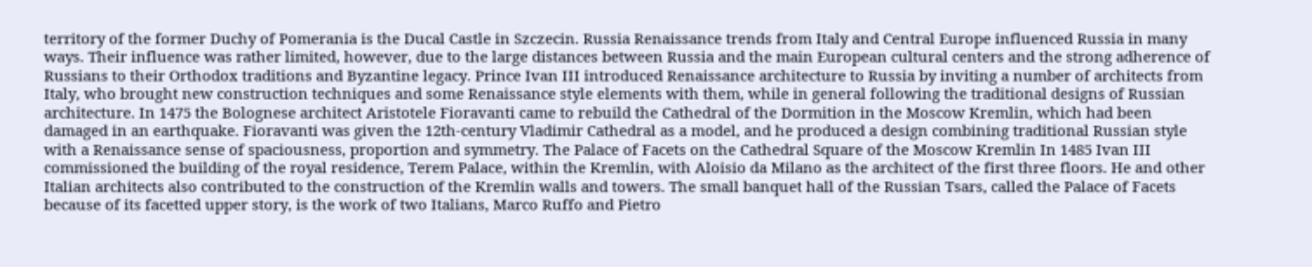territory of the former Duchy of Pomerania is the Ducal Castle in Szczecin. Russia Renaissance trends from Italy and Central Europe influenced Russia in many ways. Their influence was rather limited, however, due to the large distances between Russia and the main European cultural centers and the strong adherence of Russians to their Orthodox traditions and Byzantine legacy. Prince Ivan III introduced Renaissance architecture to Russia by inviting a number of architects from Italy, who brought new construction techniques and some Renaissance style elements with them, while in general following the traditional designs of Russian architecture. In 1475 the Bolognese architect Aristotele Fioravanti came to rebuild the Cathedral of the Dormition in the Moscow Kremlin, which had been damaged in an earthquake. Fioravanti was given the 12th-century Vladimir Cathedral as a model, and he produced a design combining traditional Russian style with a Renaissance sense of spaciousness, proportion and symmetry. The Palace of Facets on the Cathedral Square of the Moscow Kremlin In 1485 Ivan III commissioned the building of the royal residence, Terem Palace, within the Kremlin, with Aloisio da Milano as the architect of the first three floors. He and other Italian architects also contributed to the construction of the Kremlin walls and towers. The small banquet hall of the Russian Tsars, called the Palace of Facets because of its facetted upper story, is the work of two Italians, Marco Ruffo and Pietro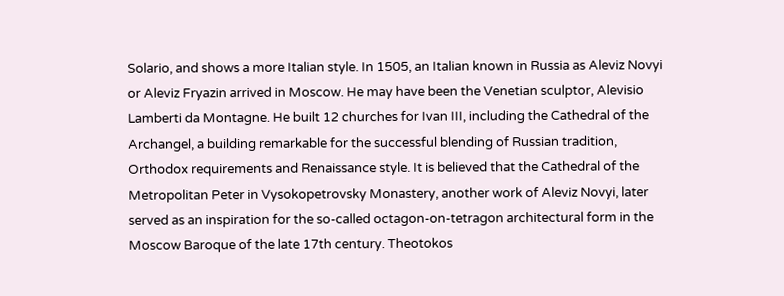Solario, and shows a more Italian style. In 1505, an Italian known in Russia as Aleviz Novyi or Aleviz Fryazin arrived in Moscow. He may have been the Venetian sculptor, Alevisio Lamberti da Montagne. He built 12 churches for Ivan III, including the Cathedral of the Archangel, a building remarkable for the successful blending of Russian tradition, Orthodox requirements and Renaissance style. It is believed that the Cathedral of the Metropolitan Peter in Vysokopetrovsky Monastery, another work of Aleviz Novyi, later served as an inspiration for the so-called octagon-on-tetragon architectural form in the Moscow Baroque of the late 17th century. Theotokos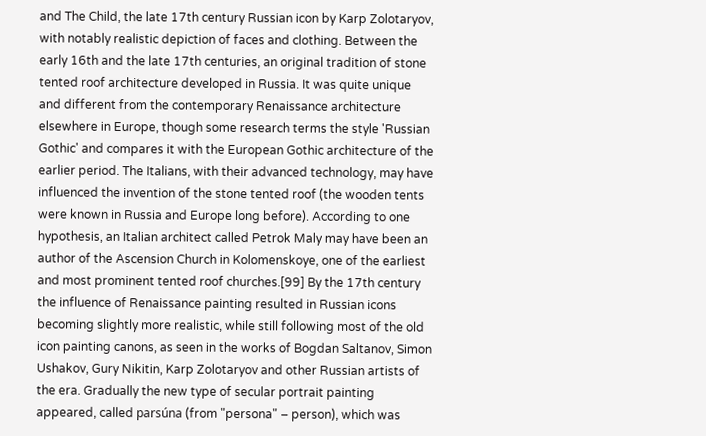and The Child, the late 17th century Russian icon by Karp Zolotaryov, with notably realistic depiction of faces and clothing. Between the early 16th and the late 17th centuries, an original tradition of stone tented roof architecture developed in Russia. It was quite unique and different from the contemporary Renaissance architecture elsewhere in Europe, though some research terms the style 'Russian Gothic' and compares it with the European Gothic architecture of the earlier period. The Italians, with their advanced technology, may have influenced the invention of the stone tented roof (the wooden tents were known in Russia and Europe long before). According to one hypothesis, an Italian architect called Petrok Maly may have been an author of the Ascension Church in Kolomenskoye, one of the earliest and most prominent tented roof churches.[99] By the 17th century the influence of Renaissance painting resulted in Russian icons becoming slightly more realistic, while still following most of the old icon painting canons, as seen in the works of Bogdan Saltanov, Simon Ushakov, Gury Nikitin, Karp Zolotaryov and other Russian artists of the era. Gradually the new type of secular portrait painting appeared, called parsúna (from "persona" – person), which was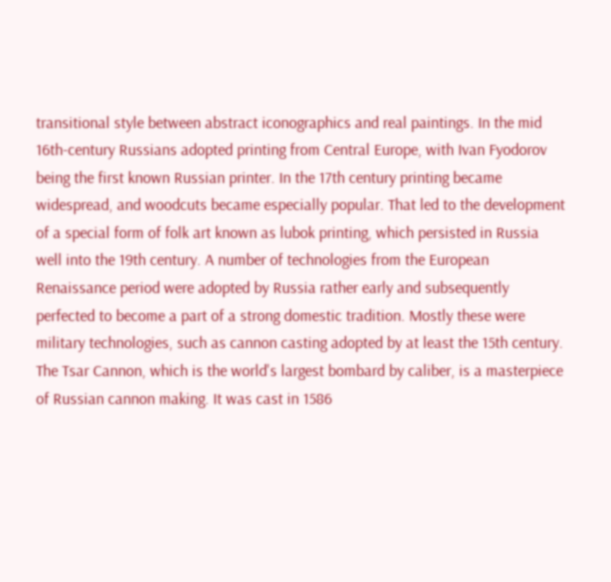transitional style between abstract iconographics and real paintings. In the mid 16th-century Russians adopted printing from Central Europe, with Ivan Fyodorov being the first known Russian printer. In the 17th century printing became widespread, and woodcuts became especially popular. That led to the development of a special form of folk art known as lubok printing, which persisted in Russia well into the 19th century. A number of technologies from the European Renaissance period were adopted by Russia rather early and subsequently perfected to become a part of a strong domestic tradition. Mostly these were military technologies, such as cannon casting adopted by at least the 15th century. The Tsar Cannon, which is the world's largest bombard by caliber, is a masterpiece of Russian cannon making. It was cast in 1586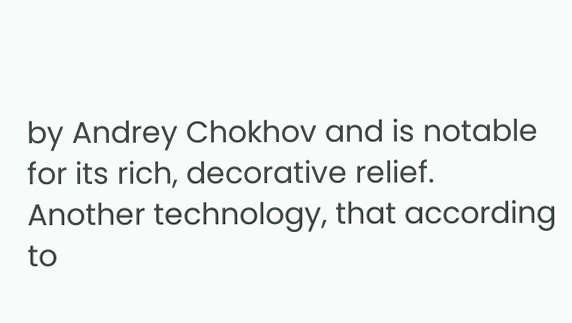by Andrey Chokhov and is notable for its rich, decorative relief. Another technology, that according to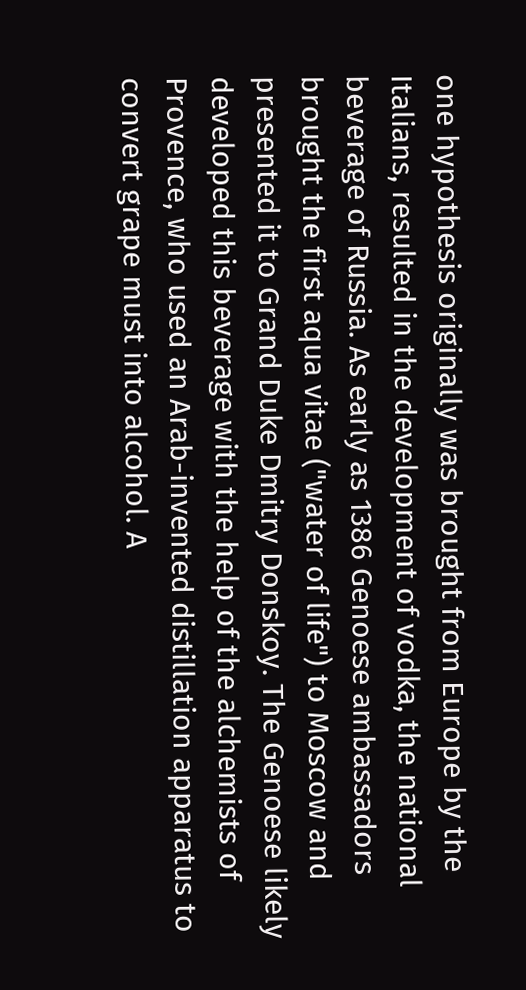one hypothesis originally was brought from Europe by the Italians, resulted in the development of vodka, the national beverage of Russia. As early as 1386 Genoese ambassadors brought the first aqua vitae ("water of life") to Moscow and presented it to Grand Duke Dmitry Donskoy. The Genoese likely developed this beverage with the help of the alchemists of Provence, who used an Arab-invented distillation apparatus to convert grape must into alcohol. A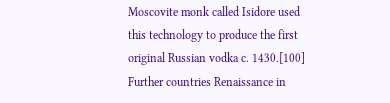Moscovite monk called Isidore used this technology to produce the first original Russian vodka c. 1430.[100] Further countries Renaissance in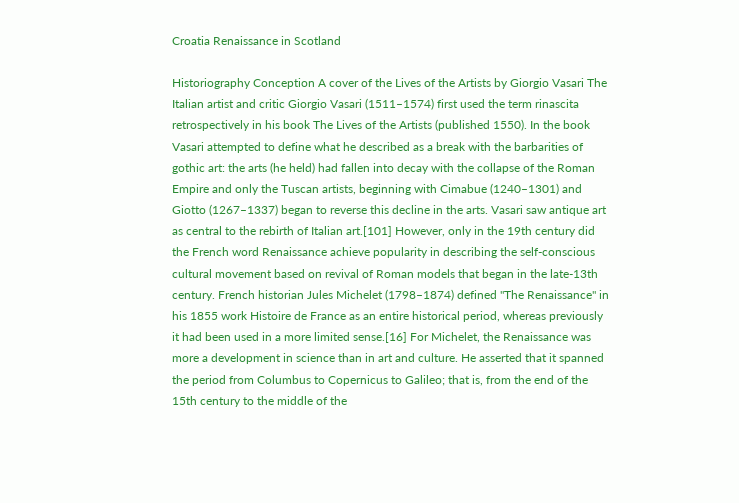Croatia Renaissance in Scotland

Historiography Conception A cover of the Lives of the Artists by Giorgio Vasari The Italian artist and critic Giorgio Vasari (1511–1574) first used the term rinascita retrospectively in his book The Lives of the Artists (published 1550). In the book Vasari attempted to define what he described as a break with the barbarities of gothic art: the arts (he held) had fallen into decay with the collapse of the Roman Empire and only the Tuscan artists, beginning with Cimabue (1240–1301) and Giotto (1267–1337) began to reverse this decline in the arts. Vasari saw antique art as central to the rebirth of Italian art.[101] However, only in the 19th century did the French word Renaissance achieve popularity in describing the self-conscious cultural movement based on revival of Roman models that began in the late-13th century. French historian Jules Michelet (1798–1874) defined "The Renaissance" in his 1855 work Histoire de France as an entire historical period, whereas previously it had been used in a more limited sense.[16] For Michelet, the Renaissance was more a development in science than in art and culture. He asserted that it spanned the period from Columbus to Copernicus to Galileo; that is, from the end of the 15th century to the middle of the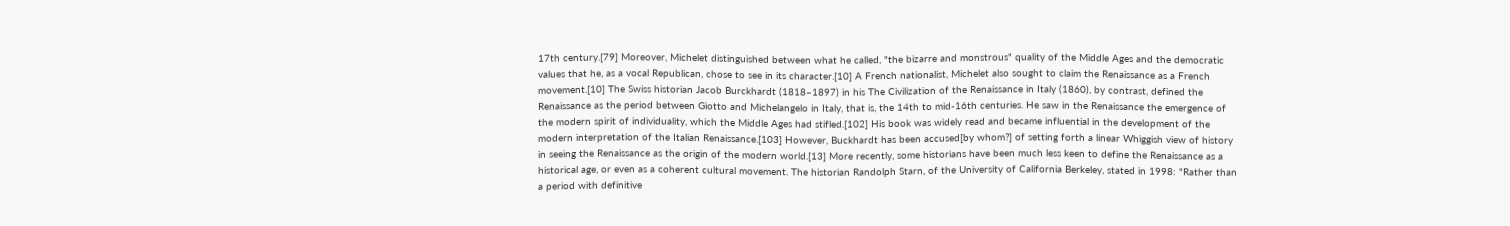17th century.[79] Moreover, Michelet distinguished between what he called, "the bizarre and monstrous" quality of the Middle Ages and the democratic values that he, as a vocal Republican, chose to see in its character.[10] A French nationalist, Michelet also sought to claim the Renaissance as a French movement.[10] The Swiss historian Jacob Burckhardt (1818–1897) in his The Civilization of the Renaissance in Italy (1860), by contrast, defined the Renaissance as the period between Giotto and Michelangelo in Italy, that is, the 14th to mid-16th centuries. He saw in the Renaissance the emergence of the modern spirit of individuality, which the Middle Ages had stifled.[102] His book was widely read and became influential in the development of the modern interpretation of the Italian Renaissance.[103] However, Buckhardt has been accused[by whom?] of setting forth a linear Whiggish view of history in seeing the Renaissance as the origin of the modern world.[13] More recently, some historians have been much less keen to define the Renaissance as a historical age, or even as a coherent cultural movement. The historian Randolph Starn, of the University of California Berkeley, stated in 1998: "Rather than a period with definitive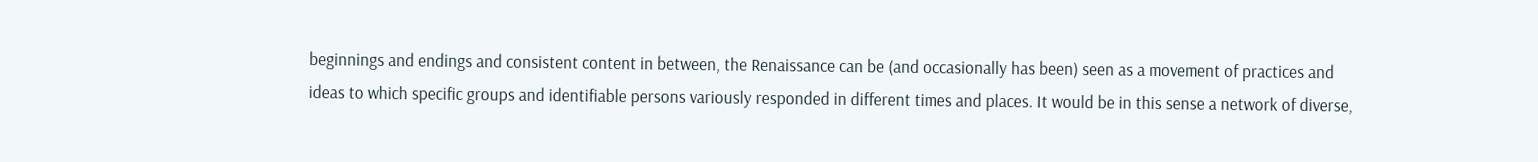beginnings and endings and consistent content in between, the Renaissance can be (and occasionally has been) seen as a movement of practices and ideas to which specific groups and identifiable persons variously responded in different times and places. It would be in this sense a network of diverse,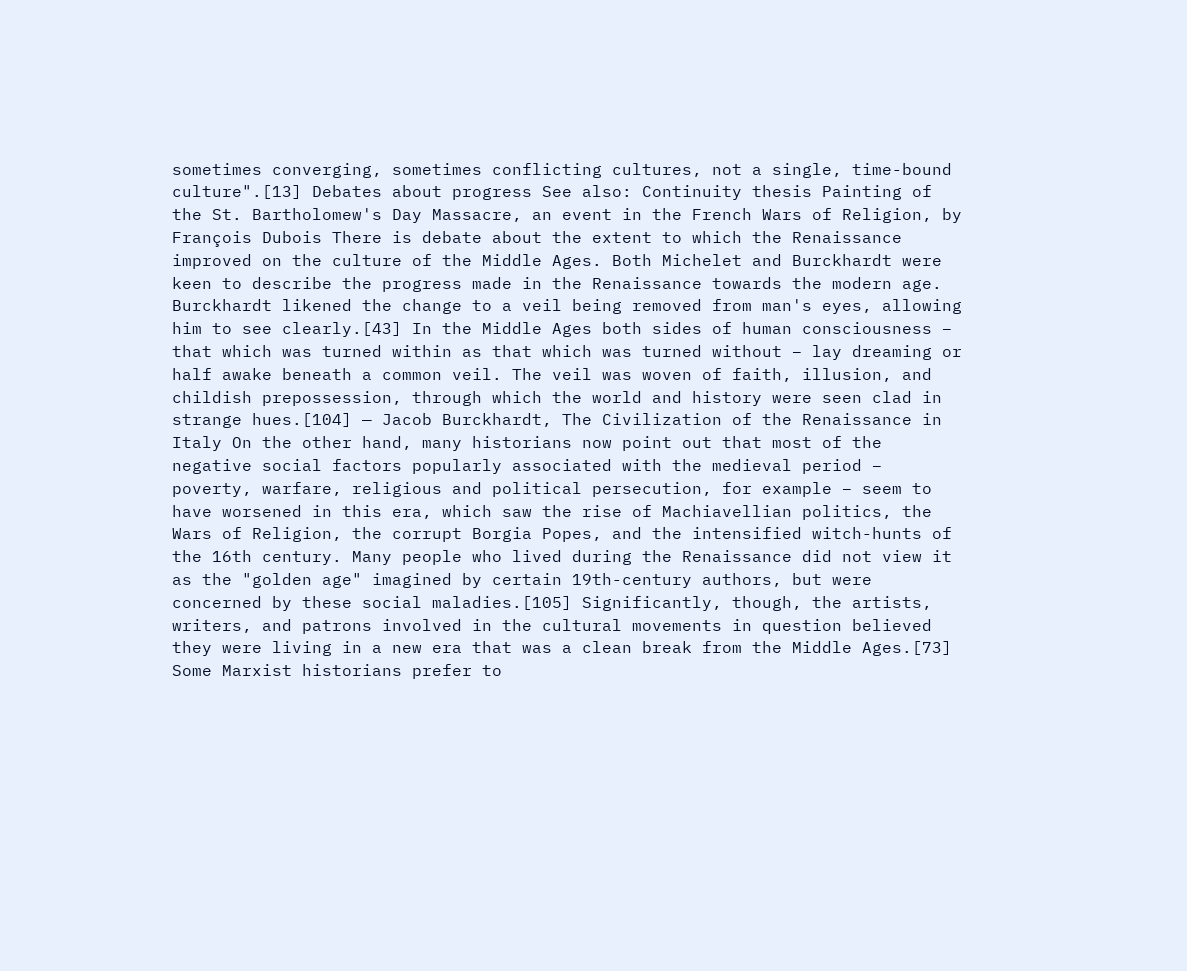sometimes converging, sometimes conflicting cultures, not a single, time-bound culture".[13] Debates about progress See also: Continuity thesis Painting of the St. Bartholomew's Day Massacre, an event in the French Wars of Religion, by François Dubois There is debate about the extent to which the Renaissance improved on the culture of the Middle Ages. Both Michelet and Burckhardt were keen to describe the progress made in the Renaissance towards the modern age. Burckhardt likened the change to a veil being removed from man's eyes, allowing him to see clearly.[43] In the Middle Ages both sides of human consciousness – that which was turned within as that which was turned without – lay dreaming or half awake beneath a common veil. The veil was woven of faith, illusion, and childish prepossession, through which the world and history were seen clad in strange hues.[104] — Jacob Burckhardt, The Civilization of the Renaissance in Italy On the other hand, many historians now point out that most of the negative social factors popularly associated with the medieval period – poverty, warfare, religious and political persecution, for example – seem to have worsened in this era, which saw the rise of Machiavellian politics, the Wars of Religion, the corrupt Borgia Popes, and the intensified witch-hunts of the 16th century. Many people who lived during the Renaissance did not view it as the "golden age" imagined by certain 19th-century authors, but were concerned by these social maladies.[105] Significantly, though, the artists, writers, and patrons involved in the cultural movements in question believed they were living in a new era that was a clean break from the Middle Ages.[73] Some Marxist historians prefer to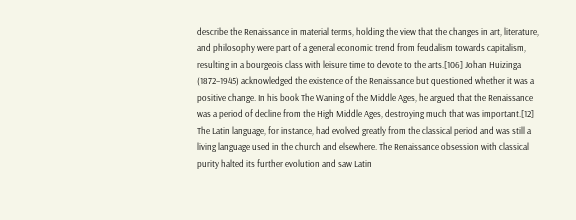describe the Renaissance in material terms, holding the view that the changes in art, literature, and philosophy were part of a general economic trend from feudalism towards capitalism, resulting in a bourgeois class with leisure time to devote to the arts.[106] Johan Huizinga (1872–1945) acknowledged the existence of the Renaissance but questioned whether it was a positive change. In his book The Waning of the Middle Ages, he argued that the Renaissance was a period of decline from the High Middle Ages, destroying much that was important.[12] The Latin language, for instance, had evolved greatly from the classical period and was still a living language used in the church and elsewhere. The Renaissance obsession with classical purity halted its further evolution and saw Latin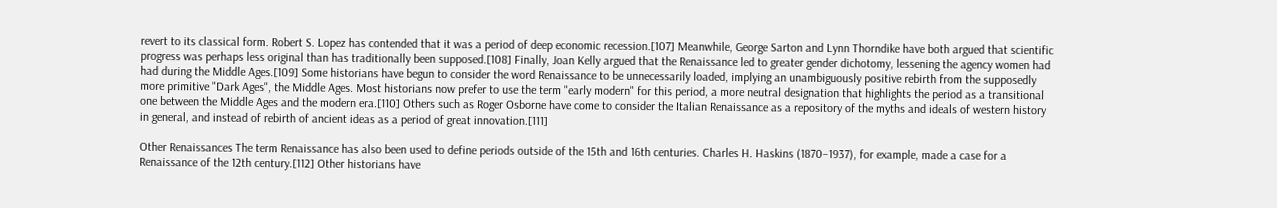revert to its classical form. Robert S. Lopez has contended that it was a period of deep economic recession.[107] Meanwhile, George Sarton and Lynn Thorndike have both argued that scientific progress was perhaps less original than has traditionally been supposed.[108] Finally, Joan Kelly argued that the Renaissance led to greater gender dichotomy, lessening the agency women had had during the Middle Ages.[109] Some historians have begun to consider the word Renaissance to be unnecessarily loaded, implying an unambiguously positive rebirth from the supposedly more primitive "Dark Ages", the Middle Ages. Most historians now prefer to use the term "early modern" for this period, a more neutral designation that highlights the period as a transitional one between the Middle Ages and the modern era.[110] Others such as Roger Osborne have come to consider the Italian Renaissance as a repository of the myths and ideals of western history in general, and instead of rebirth of ancient ideas as a period of great innovation.[111]

Other Renaissances The term Renaissance has also been used to define periods outside of the 15th and 16th centuries. Charles H. Haskins (1870–1937), for example, made a case for a Renaissance of the 12th century.[112] Other historians have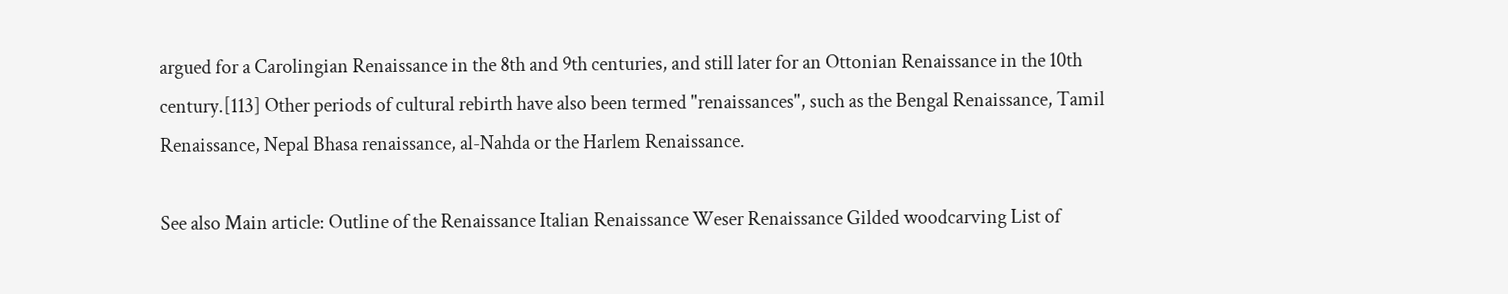argued for a Carolingian Renaissance in the 8th and 9th centuries, and still later for an Ottonian Renaissance in the 10th century.[113] Other periods of cultural rebirth have also been termed "renaissances", such as the Bengal Renaissance, Tamil Renaissance, Nepal Bhasa renaissance, al-Nahda or the Harlem Renaissance.

See also Main article: Outline of the Renaissance Italian Renaissance Weser Renaissance Gilded woodcarving List of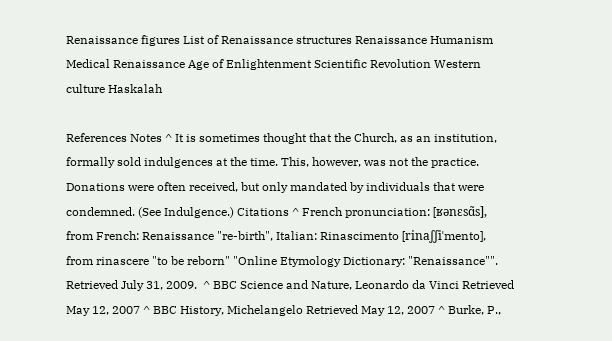Renaissance figures List of Renaissance structures Renaissance Humanism Medical Renaissance Age of Enlightenment Scientific Revolution Western culture Haskalah

References Notes ^ It is sometimes thought that the Church, as an institution, formally sold indulgences at the time. This, however, was not the practice. Donations were often received, but only mandated by individuals that were condemned. (See Indulgence.) Citations ^ French pronunciation: [ʁənɛsɑ̃s], from French: Renaissance "re-birth", Italian: Rinascimento [rinaʃʃiˈmento], from rinascere "to be reborn" "Online Etymology Dictionary: "Renaissance"". Retrieved July 31, 2009.  ^ BBC Science and Nature, Leonardo da Vinci Retrieved May 12, 2007 ^ BBC History, Michelangelo Retrieved May 12, 2007 ^ Burke, P.,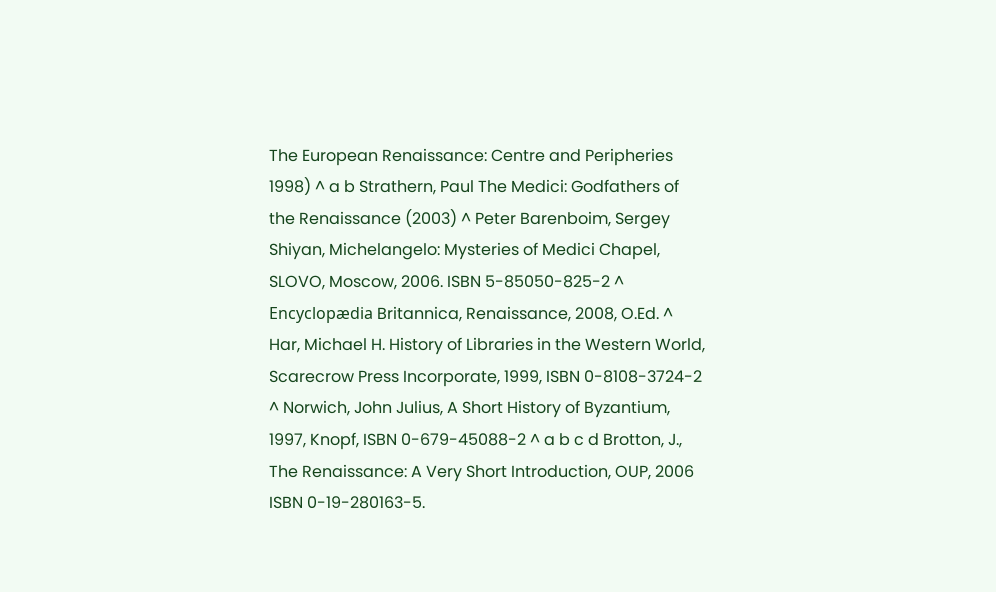The European Renaissance: Centre and Peripheries 1998) ^ a b Strathern, Paul The Medici: Godfathers of the Renaissance (2003) ^ Peter Barenboim, Sergey Shiyan, Michelangelo: Mysteries of Medici Chapel, SLOVO, Moscow, 2006. ISBN 5-85050-825-2 ^ Encyclopædia Britannica, Renaissance, 2008, O.Ed. ^ Har, Michael H. History of Libraries in the Western World, Scarecrow Press Incorporate, 1999, ISBN 0-8108-3724-2 ^ Norwich, John Julius, A Short History of Byzantium, 1997, Knopf, ISBN 0-679-45088-2 ^ a b c d Brotton, J., The Renaissance: A Very Short Introduction, OUP, 2006 ISBN 0-19-280163-5.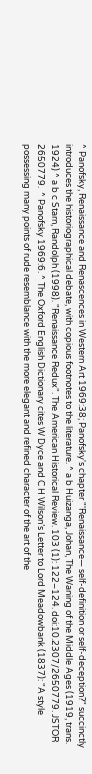^ Panofsky, Renaissance and Renascences in Western Art 1969:38; Panofsky's chapter "'Renaissance— self-definition or self-deception?" succinctly introduces the historiographical debate, with copious footnotes to the literature. ^ a b Huizanga, Johan, The Waning of the Middle Ages (1919, trans. 1924) ^ a b c Starn, Randolph (1998). "Renaissance Redux". The American Historical Review. 103 (1): 122–124. doi:10.2307/2650779. JSTOR 2650779.  ^ Panofsky 1969:6. ^ The Oxford English Dictionary cites W Dyce and C H Wilson’s Letter to Lord Meadowbank (1837): "A style possessing many points of rude resemblance with the more elegant and refined character of the art of the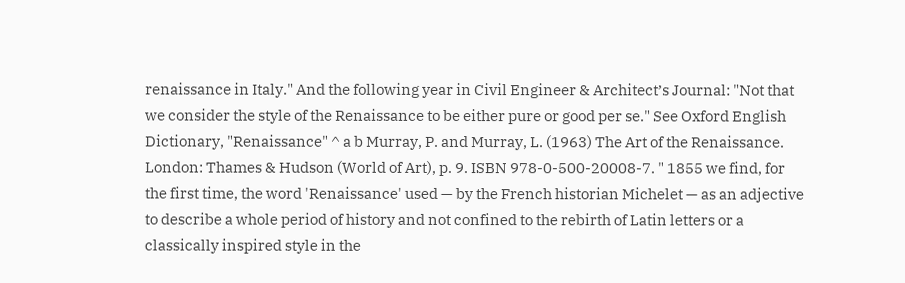renaissance in Italy." And the following year in Civil Engineer & Architect’s Journal: "Not that we consider the style of the Renaissance to be either pure or good per se." See Oxford English Dictionary, "Renaissance" ^ a b Murray, P. and Murray, L. (1963) The Art of the Renaissance. London: Thames & Hudson (World of Art), p. 9. ISBN 978-0-500-20008-7. " 1855 we find, for the first time, the word 'Renaissance' used — by the French historian Michelet — as an adjective to describe a whole period of history and not confined to the rebirth of Latin letters or a classically inspired style in the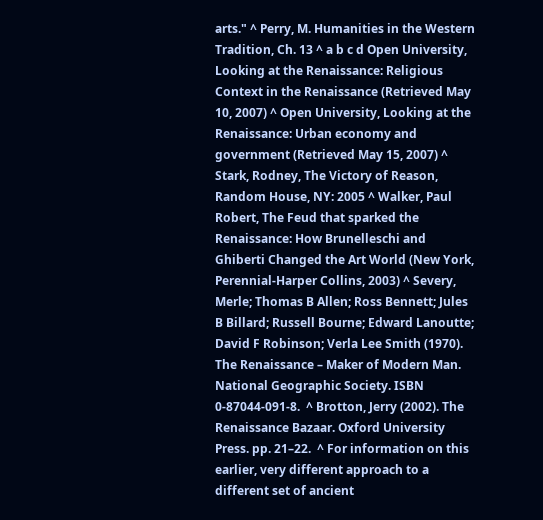arts." ^ Perry, M. Humanities in the Western Tradition, Ch. 13 ^ a b c d Open University, Looking at the Renaissance: Religious Context in the Renaissance (Retrieved May 10, 2007) ^ Open University, Looking at the Renaissance: Urban economy and government (Retrieved May 15, 2007) ^ Stark, Rodney, The Victory of Reason, Random House, NY: 2005 ^ Walker, Paul Robert, The Feud that sparked the Renaissance: How Brunelleschi and Ghiberti Changed the Art World (New York, Perennial-Harper Collins, 2003) ^ Severy, Merle; Thomas B Allen; Ross Bennett; Jules B Billard; Russell Bourne; Edward Lanoutte; David F Robinson; Verla Lee Smith (1970). The Renaissance – Maker of Modern Man. National Geographic Society. ISBN 0-87044-091-8.  ^ Brotton, Jerry (2002). The Renaissance Bazaar. Oxford University Press. pp. 21–22.  ^ For information on this earlier, very different approach to a different set of ancient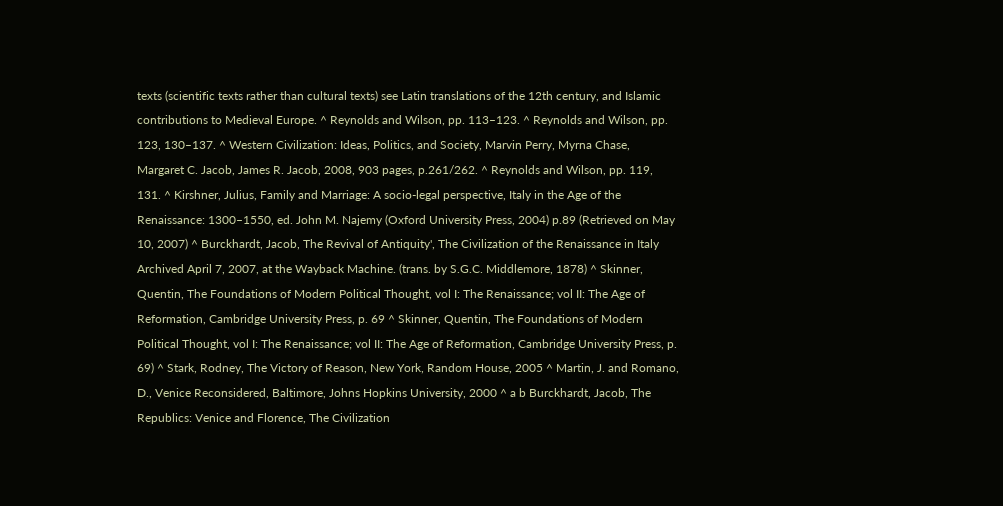texts (scientific texts rather than cultural texts) see Latin translations of the 12th century, and Islamic contributions to Medieval Europe. ^ Reynolds and Wilson, pp. 113–123. ^ Reynolds and Wilson, pp. 123, 130–137. ^ Western Civilization: Ideas, Politics, and Society, Marvin Perry, Myrna Chase, Margaret C. Jacob, James R. Jacob, 2008, 903 pages, p.261/262. ^ Reynolds and Wilson, pp. 119, 131. ^ Kirshner, Julius, Family and Marriage: A socio-legal perspective, Italy in the Age of the Renaissance: 1300–1550, ed. John M. Najemy (Oxford University Press, 2004) p.89 (Retrieved on May 10, 2007) ^ Burckhardt, Jacob, The Revival of Antiquity', The Civilization of the Renaissance in Italy Archived April 7, 2007, at the Wayback Machine. (trans. by S.G.C. Middlemore, 1878) ^ Skinner, Quentin, The Foundations of Modern Political Thought, vol I: The Renaissance; vol II: The Age of Reformation, Cambridge University Press, p. 69 ^ Skinner, Quentin, The Foundations of Modern Political Thought, vol I: The Renaissance; vol II: The Age of Reformation, Cambridge University Press, p. 69) ^ Stark, Rodney, The Victory of Reason, New York, Random House, 2005 ^ Martin, J. and Romano, D., Venice Reconsidered, Baltimore, Johns Hopkins University, 2000 ^ a b Burckhardt, Jacob, The Republics: Venice and Florence, The Civilization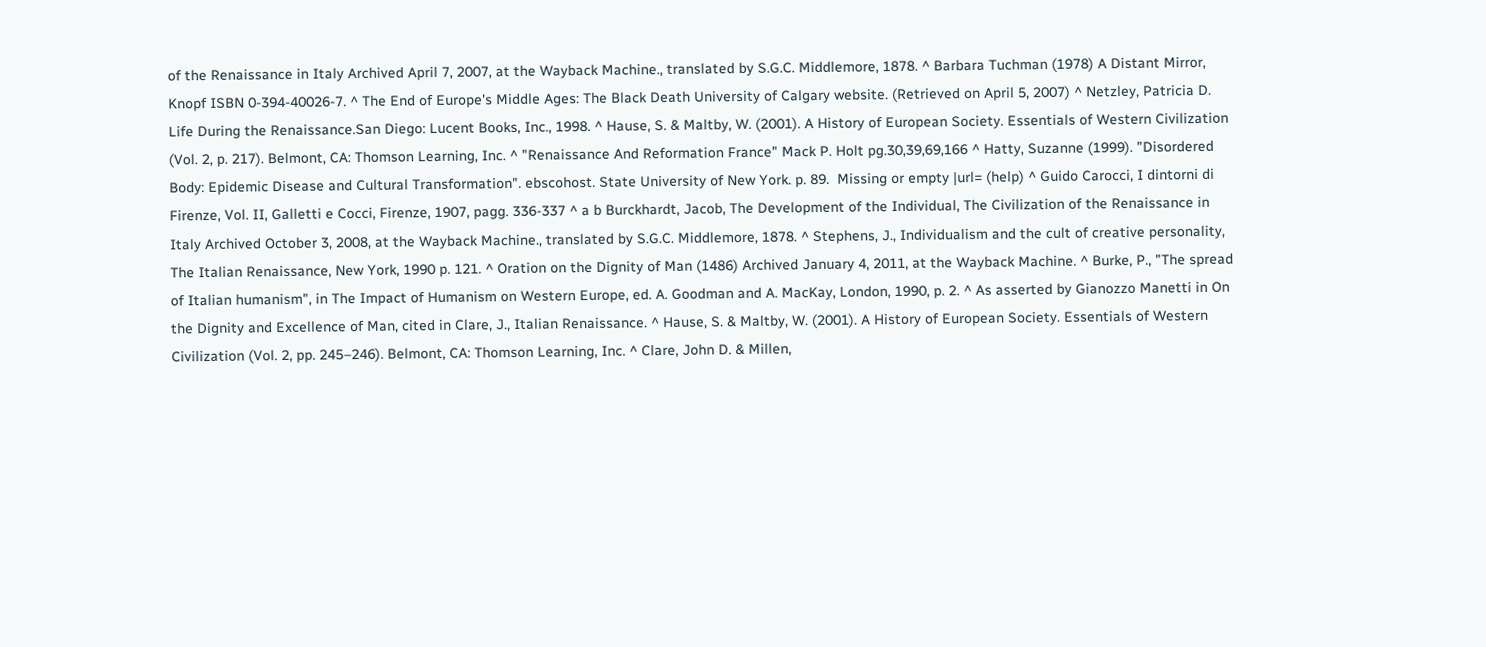of the Renaissance in Italy Archived April 7, 2007, at the Wayback Machine., translated by S.G.C. Middlemore, 1878. ^ Barbara Tuchman (1978) A Distant Mirror, Knopf ISBN 0-394-40026-7. ^ The End of Europe's Middle Ages: The Black Death University of Calgary website. (Retrieved on April 5, 2007) ^ Netzley, Patricia D. Life During the Renaissance.San Diego: Lucent Books, Inc., 1998. ^ Hause, S. & Maltby, W. (2001). A History of European Society. Essentials of Western Civilization (Vol. 2, p. 217). Belmont, CA: Thomson Learning, Inc. ^ "Renaissance And Reformation France" Mack P. Holt pg.30,39,69,166 ^ Hatty, Suzanne (1999). "Disordered Body: Epidemic Disease and Cultural Transformation". ebscohost. State University of New York. p. 89.  Missing or empty |url= (help) ^ Guido Carocci, I dintorni di Firenze, Vol. II, Galletti e Cocci, Firenze, 1907, pagg. 336-337 ^ a b Burckhardt, Jacob, The Development of the Individual, The Civilization of the Renaissance in Italy Archived October 3, 2008, at the Wayback Machine., translated by S.G.C. Middlemore, 1878. ^ Stephens, J., Individualism and the cult of creative personality, The Italian Renaissance, New York, 1990 p. 121. ^ Oration on the Dignity of Man (1486) Archived January 4, 2011, at the Wayback Machine. ^ Burke, P., "The spread of Italian humanism", in The Impact of Humanism on Western Europe, ed. A. Goodman and A. MacKay, London, 1990, p. 2. ^ As asserted by Gianozzo Manetti in On the Dignity and Excellence of Man, cited in Clare, J., Italian Renaissance. ^ Hause, S. & Maltby, W. (2001). A History of European Society. Essentials of Western Civilization (Vol. 2, pp. 245–246). Belmont, CA: Thomson Learning, Inc. ^ Clare, John D. & Millen,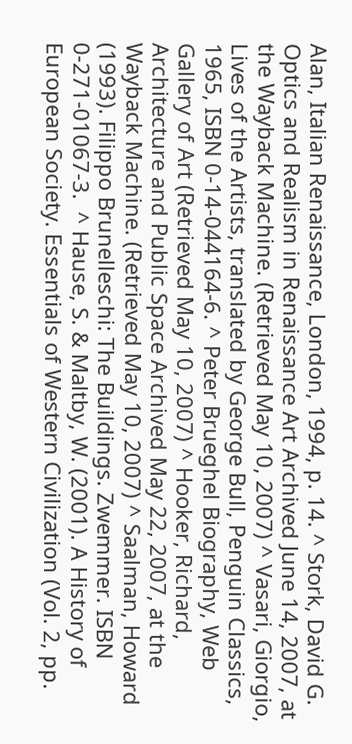Alan, Italian Renaissance, London, 1994, p. 14. ^ Stork, David G. Optics and Realism in Renaissance Art Archived June 14, 2007, at the Wayback Machine. (Retrieved May 10, 2007) ^ Vasari, Giorgio, Lives of the Artists, translated by George Bull, Penguin Classics, 1965, ISBN 0-14-044164-6. ^ Peter Brueghel Biography, Web Gallery of Art (Retrieved May 10, 2007) ^ Hooker, Richard, Architecture and Public Space Archived May 22, 2007, at the Wayback Machine. (Retrieved May 10, 2007) ^ Saalman, Howard (1993). Filippo Brunelleschi: The Buildings. Zwemmer. ISBN 0-271-01067-3.  ^ Hause, S. & Maltby, W. (2001). A History of European Society. Essentials of Western Civilization (Vol. 2, pp.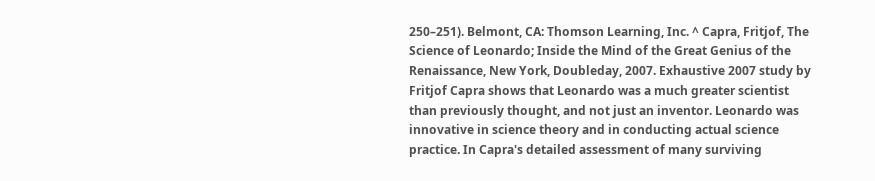250–251). Belmont, CA: Thomson Learning, Inc. ^ Capra, Fritjof, The Science of Leonardo; Inside the Mind of the Great Genius of the Renaissance, New York, Doubleday, 2007. Exhaustive 2007 study by Fritjof Capra shows that Leonardo was a much greater scientist than previously thought, and not just an inventor. Leonardo was innovative in science theory and in conducting actual science practice. In Capra's detailed assessment of many surviving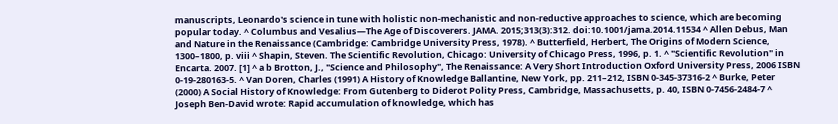manuscripts, Leonardo's science in tune with holistic non-mechanistic and non-reductive approaches to science, which are becoming popular today. ^ Columbus and Vesalius—The Age of Discoverers. JAMA. 2015;313(3):312. doi:10.1001/jama.2014.11534 ^ Allen Debus, Man and Nature in the Renaissance (Cambridge: Cambridge University Press, 1978). ^ Butterfield, Herbert, The Origins of Modern Science, 1300–1800, p. viii ^ Shapin, Steven. The Scientific Revolution, Chicago: University of Chicago Press, 1996, p. 1. ^ "Scientific Revolution" in Encarta. 2007. [1] ^ a b Brotton, J., "Science and Philosophy", The Renaissance: A Very Short Introduction Oxford University Press, 2006 ISBN 0-19-280163-5. ^ Van Doren, Charles (1991) A History of Knowledge Ballantine, New York, pp. 211–212, ISBN 0-345-37316-2 ^ Burke, Peter (2000) A Social History of Knowledge: From Gutenberg to Diderot Polity Press, Cambridge, Massachusetts, p. 40, ISBN 0-7456-2484-7 ^ Joseph Ben-David wrote: Rapid accumulation of knowledge, which has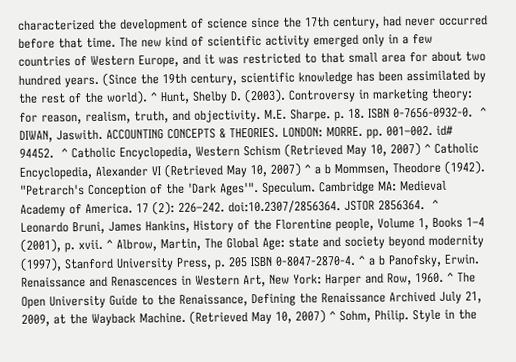characterized the development of science since the 17th century, had never occurred before that time. The new kind of scientific activity emerged only in a few countries of Western Europe, and it was restricted to that small area for about two hundred years. (Since the 19th century, scientific knowledge has been assimilated by the rest of the world). ^ Hunt, Shelby D. (2003). Controversy in marketing theory: for reason, realism, truth, and objectivity. M.E. Sharpe. p. 18. ISBN 0-7656-0932-0.  ^ DIWAN, Jaswith. ACCOUNTING CONCEPTS & THEORIES. LONDON: MORRE. pp. 001–002. id# 94452.  ^ Catholic Encyclopedia, Western Schism (Retrieved May 10, 2007) ^ Catholic Encyclopedia, Alexander VI (Retrieved May 10, 2007) ^ a b Mommsen, Theodore (1942). "Petrarch's Conception of the 'Dark Ages'". Speculum. Cambridge MA: Medieval Academy of America. 17 (2): 226–242. doi:10.2307/2856364. JSTOR 2856364.  ^ Leonardo Bruni, James Hankins, History of the Florentine people, Volume 1, Books 1–4 (2001), p. xvii. ^ Albrow, Martin, The Global Age: state and society beyond modernity (1997), Stanford University Press, p. 205 ISBN 0-8047-2870-4. ^ a b Panofsky, Erwin. Renaissance and Renascences in Western Art, New York: Harper and Row, 1960. ^ The Open University Guide to the Renaissance, Defining the Renaissance Archived July 21, 2009, at the Wayback Machine. (Retrieved May 10, 2007) ^ Sohm, Philip. Style in the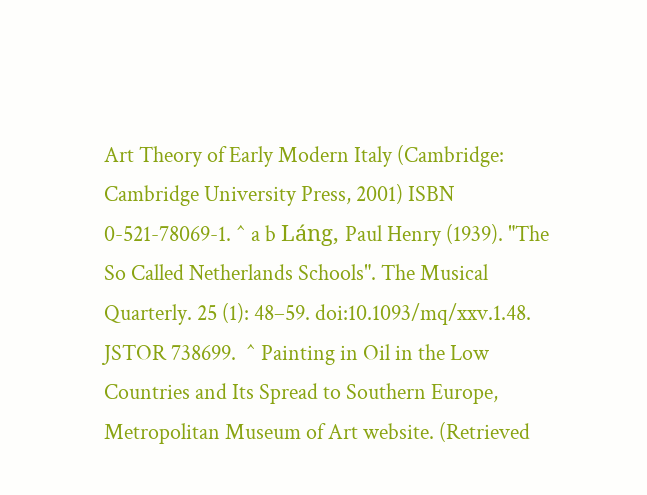Art Theory of Early Modern Italy (Cambridge: Cambridge University Press, 2001) ISBN 0-521-78069-1. ^ a b Láng, Paul Henry (1939). "The So Called Netherlands Schools". The Musical Quarterly. 25 (1): 48–59. doi:10.1093/mq/xxv.1.48. JSTOR 738699.  ^ Painting in Oil in the Low Countries and Its Spread to Southern Europe, Metropolitan Museum of Art website. (Retrieved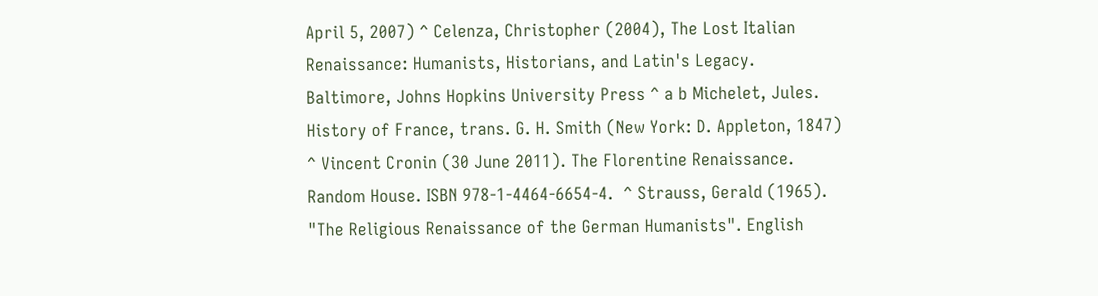April 5, 2007) ^ Celenza, Christopher (2004), The Lost Italian Renaissance: Humanists, Historians, and Latin's Legacy. Baltimore, Johns Hopkins University Press ^ a b Michelet, Jules. History of France, trans. G. H. Smith (New York: D. Appleton, 1847) ^ Vincent Cronin (30 June 2011). The Florentine Renaissance. Random House. ISBN 978-1-4464-6654-4.  ^ Strauss, Gerald (1965). "The Religious Renaissance of the German Humanists". English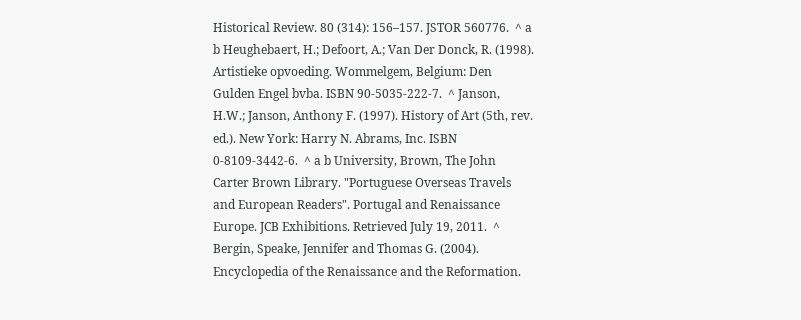Historical Review. 80 (314): 156–157. JSTOR 560776.  ^ a b Heughebaert, H.; Defoort, A.; Van Der Donck, R. (1998). Artistieke opvoeding. Wommelgem, Belgium: Den Gulden Engel bvba. ISBN 90-5035-222-7.  ^ Janson, H.W.; Janson, Anthony F. (1997). History of Art (5th, rev. ed.). New York: Harry N. Abrams, Inc. ISBN 0-8109-3442-6.  ^ a b University, Brown, The John Carter Brown Library. "Portuguese Overseas Travels and European Readers". Portugal and Renaissance Europe. JCB Exhibitions. Retrieved July 19, 2011.  ^ Bergin, Speake, Jennifer and Thomas G. (2004). Encyclopedia of the Renaissance and the Reformation.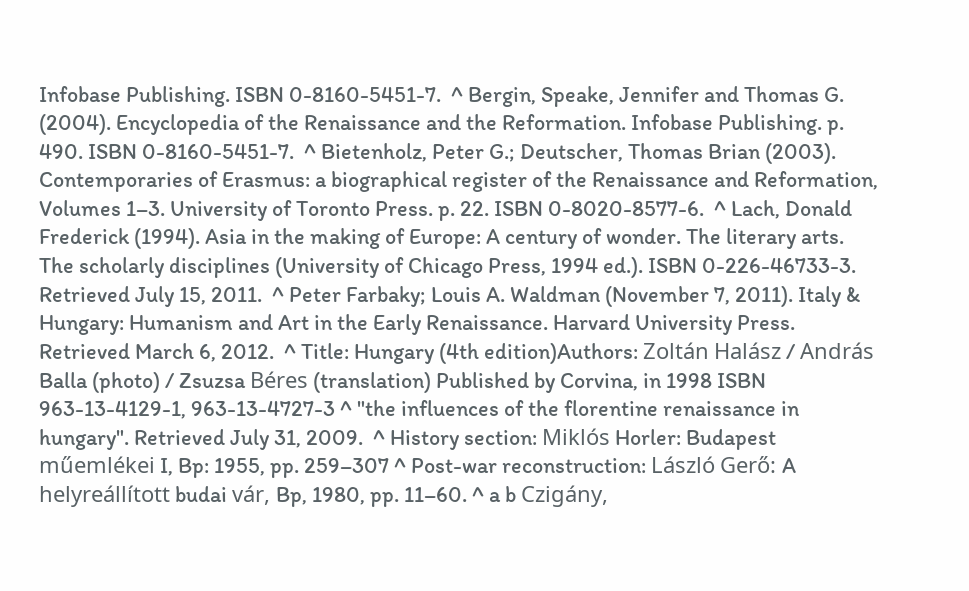Infobase Publishing. ISBN 0-8160-5451-7.  ^ Bergin, Speake, Jennifer and Thomas G. (2004). Encyclopedia of the Renaissance and the Reformation. Infobase Publishing. p. 490. ISBN 0-8160-5451-7.  ^ Bietenholz, Peter G.; Deutscher, Thomas Brian (2003). Contemporaries of Erasmus: a biographical register of the Renaissance and Reformation, Volumes 1–3. University of Toronto Press. p. 22. ISBN 0-8020-8577-6.  ^ Lach, Donald Frederick (1994). Asia in the making of Europe: A century of wonder. The literary arts. The scholarly disciplines (University of Chicago Press, 1994 ed.). ISBN 0-226-46733-3. Retrieved July 15, 2011.  ^ Peter Farbaky; Louis A. Waldman (November 7, 2011). Italy & Hungary: Humanism and Art in the Early Renaissance. Harvard University Press. Retrieved March 6, 2012.  ^ Title: Hungary (4th edition)Authors: Zoltán Halász / András Balla (photo) / Zsuzsa Béres (translation) Published by Corvina, in 1998 ISBN 963-13-4129-1, 963-13-4727-3 ^ "the influences of the florentine renaissance in hungary". Retrieved July 31, 2009.  ^ History section: Miklós Horler: Budapest műemlékei I, Bp: 1955, pp. 259–307 ^ Post-war reconstruction: László Gerő: A helyreállított budai vár, Bp, 1980, pp. 11–60. ^ a b Czigány,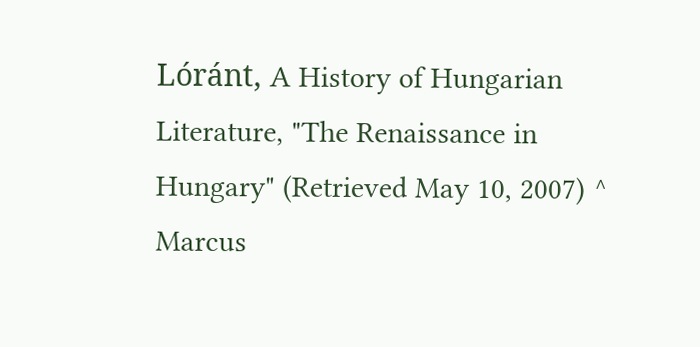Lóránt, A History of Hungarian Literature, "The Renaissance in Hungary" (Retrieved May 10, 2007) ^ Marcus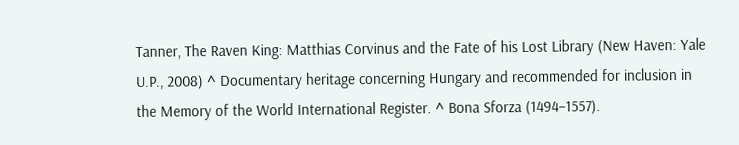Tanner, The Raven King: Matthias Corvinus and the Fate of his Lost Library (New Haven: Yale U.P., 2008) ^ Documentary heritage concerning Hungary and recommended for inclusion in the Memory of the World International Register. ^ Bona Sforza (1494–1557).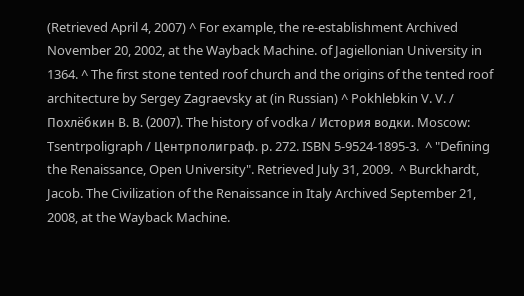(Retrieved April 4, 2007) ^ For example, the re-establishment Archived November 20, 2002, at the Wayback Machine. of Jagiellonian University in 1364. ^ The first stone tented roof church and the origins of the tented roof architecture by Sergey Zagraevsky at (in Russian) ^ Pokhlebkin V. V. / Похлёбкин В. В. (2007). The history of vodka / История водки. Moscow: Tsentrpoligraph / Центрполиграф. p. 272. ISBN 5-9524-1895-3.  ^ "Defining the Renaissance, Open University". Retrieved July 31, 2009.  ^ Burckhardt, Jacob. The Civilization of the Renaissance in Italy Archived September 21, 2008, at the Wayback Machine.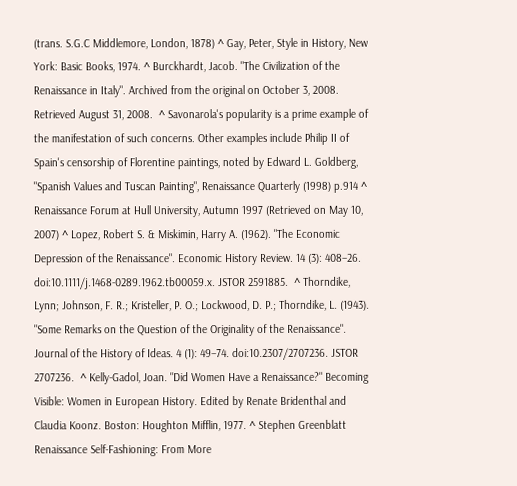(trans. S.G.C Middlemore, London, 1878) ^ Gay, Peter, Style in History, New York: Basic Books, 1974. ^ Burckhardt, Jacob. "The Civilization of the Renaissance in Italy". Archived from the original on October 3, 2008. Retrieved August 31, 2008.  ^ Savonarola's popularity is a prime example of the manifestation of such concerns. Other examples include Philip II of Spain's censorship of Florentine paintings, noted by Edward L. Goldberg, "Spanish Values and Tuscan Painting", Renaissance Quarterly (1998) p.914 ^ Renaissance Forum at Hull University, Autumn 1997 (Retrieved on May 10, 2007) ^ Lopez, Robert S. & Miskimin, Harry A. (1962). "The Economic Depression of the Renaissance". Economic History Review. 14 (3): 408–26. doi:10.1111/j.1468-0289.1962.tb00059.x. JSTOR 2591885.  ^ Thorndike, Lynn; Johnson, F. R.; Kristeller, P. O.; Lockwood, D. P.; Thorndike, L. (1943). "Some Remarks on the Question of the Originality of the Renaissance". Journal of the History of Ideas. 4 (1): 49–74. doi:10.2307/2707236. JSTOR 2707236.  ^ Kelly-Gadol, Joan. "Did Women Have a Renaissance?" Becoming Visible: Women in European History. Edited by Renate Bridenthal and Claudia Koonz. Boston: Houghton Mifflin, 1977. ^ Stephen Greenblatt Renaissance Self-Fashioning: From More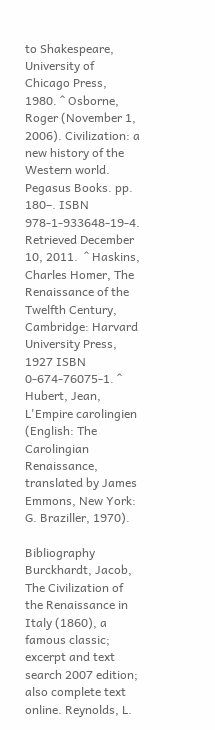to Shakespeare, University of Chicago Press, 1980. ^ Osborne, Roger (November 1, 2006). Civilization: a new history of the Western world. Pegasus Books. pp. 180–. ISBN 978-1-933648-19-4. Retrieved December 10, 2011.  ^ Haskins, Charles Homer, The Renaissance of the Twelfth Century, Cambridge: Harvard University Press, 1927 ISBN 0-674-76075-1. ^ Hubert, Jean, L'Empire carolingien (English: The Carolingian Renaissance, translated by James Emmons, New York: G. Braziller, 1970).

Bibliography Burckhardt, Jacob, The Civilization of the Renaissance in Italy (1860), a famous classic; excerpt and text search 2007 edition; also complete text online. Reynolds, L.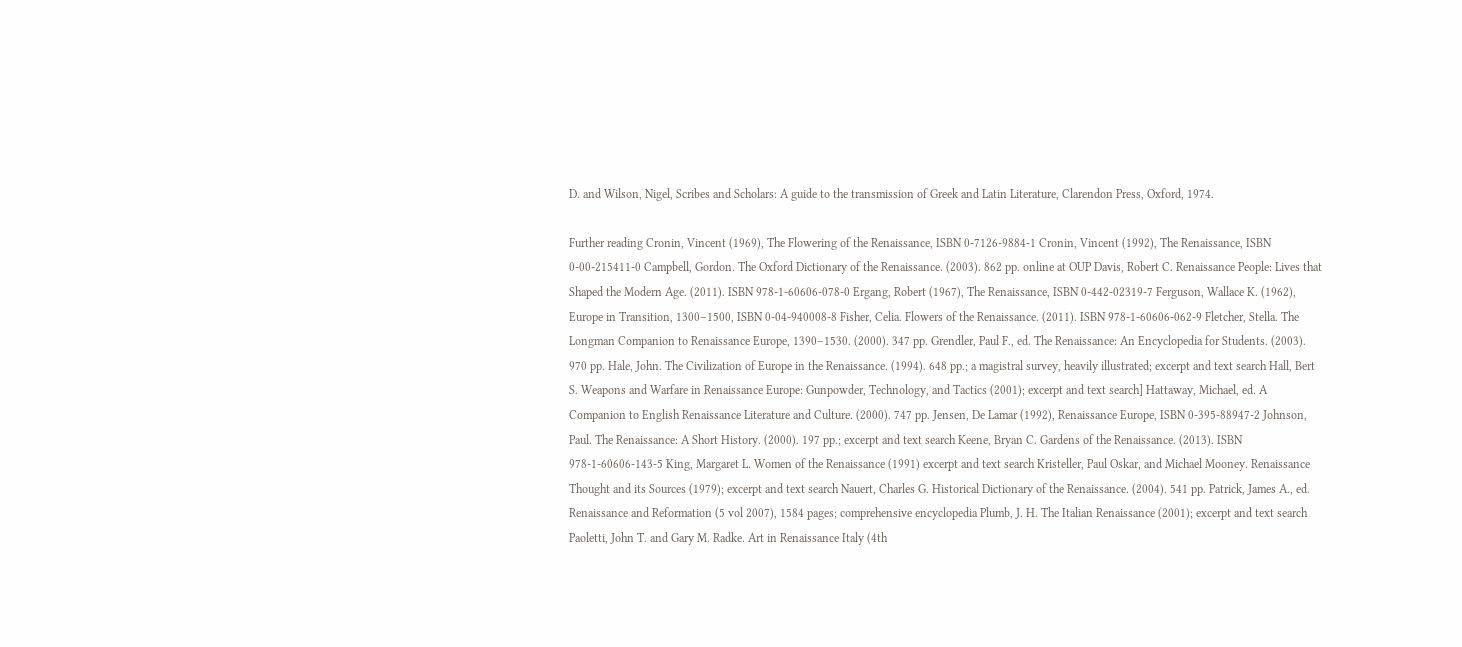D. and Wilson, Nigel, Scribes and Scholars: A guide to the transmission of Greek and Latin Literature, Clarendon Press, Oxford, 1974.

Further reading Cronin, Vincent (1969), The Flowering of the Renaissance, ISBN 0-7126-9884-1 Cronin, Vincent (1992), The Renaissance, ISBN 0-00-215411-0 Campbell, Gordon. The Oxford Dictionary of the Renaissance. (2003). 862 pp. online at OUP Davis, Robert C. Renaissance People: Lives that Shaped the Modern Age. (2011). ISBN 978-1-60606-078-0 Ergang, Robert (1967), The Renaissance, ISBN 0-442-02319-7 Ferguson, Wallace K. (1962), Europe in Transition, 1300–1500, ISBN 0-04-940008-8 Fisher, Celia. Flowers of the Renaissance. (2011). ISBN 978-1-60606-062-9 Fletcher, Stella. The Longman Companion to Renaissance Europe, 1390–1530. (2000). 347 pp. Grendler, Paul F., ed. The Renaissance: An Encyclopedia for Students. (2003). 970 pp. Hale, John. The Civilization of Europe in the Renaissance. (1994). 648 pp.; a magistral survey, heavily illustrated; excerpt and text search Hall, Bert S. Weapons and Warfare in Renaissance Europe: Gunpowder, Technology, and Tactics (2001); excerpt and text search] Hattaway, Michael, ed. A Companion to English Renaissance Literature and Culture. (2000). 747 pp. Jensen, De Lamar (1992), Renaissance Europe, ISBN 0-395-88947-2 Johnson, Paul. The Renaissance: A Short History. (2000). 197 pp.; excerpt and text search Keene, Bryan C. Gardens of the Renaissance. (2013). ISBN 978-1-60606-143-5 King, Margaret L. Women of the Renaissance (1991) excerpt and text search Kristeller, Paul Oskar, and Michael Mooney. Renaissance Thought and its Sources (1979); excerpt and text search Nauert, Charles G. Historical Dictionary of the Renaissance. (2004). 541 pp. Patrick, James A., ed. Renaissance and Reformation (5 vol 2007), 1584 pages; comprehensive encyclopedia Plumb, J. H. The Italian Renaissance (2001); excerpt and text search Paoletti, John T. and Gary M. Radke. Art in Renaissance Italy (4th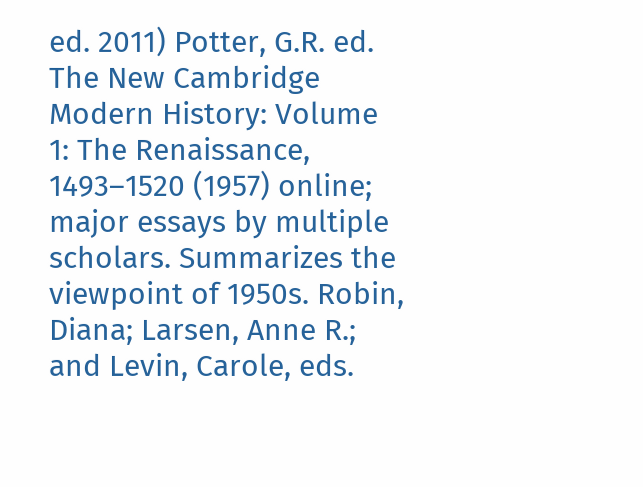ed. 2011) Potter, G.R. ed. The New Cambridge Modern History: Volume 1: The Renaissance, 1493–1520 (1957) online; major essays by multiple scholars. Summarizes the viewpoint of 1950s. Robin, Diana; Larsen, Anne R.; and Levin, Carole, eds.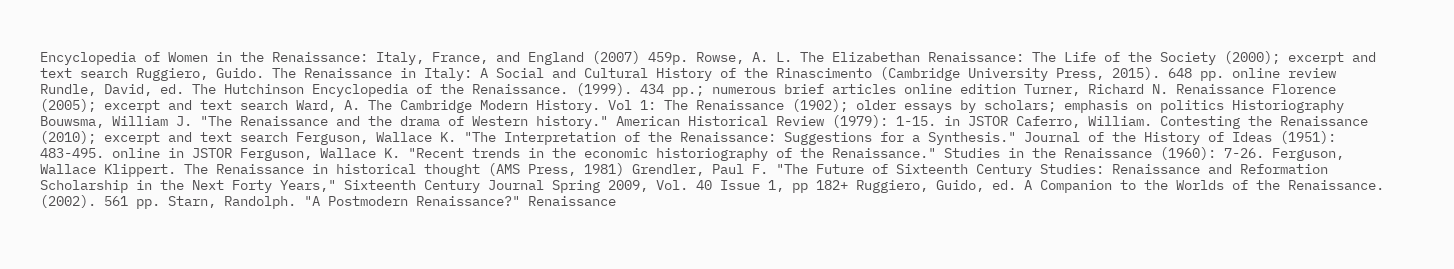Encyclopedia of Women in the Renaissance: Italy, France, and England (2007) 459p. Rowse, A. L. The Elizabethan Renaissance: The Life of the Society (2000); excerpt and text search Ruggiero, Guido. The Renaissance in Italy: A Social and Cultural History of the Rinascimento (Cambridge University Press, 2015). 648 pp. online review Rundle, David, ed. The Hutchinson Encyclopedia of the Renaissance. (1999). 434 pp.; numerous brief articles online edition Turner, Richard N. Renaissance Florence (2005); excerpt and text search Ward, A. The Cambridge Modern History. Vol 1: The Renaissance (1902); older essays by scholars; emphasis on politics Historiography Bouwsma, William J. "The Renaissance and the drama of Western history." American Historical Review (1979): 1-15. in JSTOR Caferro, William. Contesting the Renaissance (2010); excerpt and text search Ferguson, Wallace K. "The Interpretation of the Renaissance: Suggestions for a Synthesis." Journal of the History of Ideas (1951): 483-495. online in JSTOR Ferguson, Wallace K. "Recent trends in the economic historiography of the Renaissance." Studies in the Renaissance (1960): 7-26. Ferguson, Wallace Klippert. The Renaissance in historical thought (AMS Press, 1981) Grendler, Paul F. "The Future of Sixteenth Century Studies: Renaissance and Reformation Scholarship in the Next Forty Years," Sixteenth Century Journal Spring 2009, Vol. 40 Issue 1, pp 182+ Ruggiero, Guido, ed. A Companion to the Worlds of the Renaissance. (2002). 561 pp. Starn, Randolph. "A Postmodern Renaissance?" Renaissance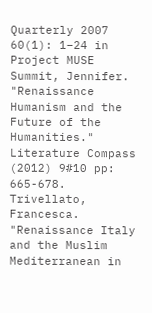Quarterly 2007 60(1): 1–24 in Project MUSE Summit, Jennifer. "Renaissance Humanism and the Future of the Humanities." Literature Compass (2012) 9#10 pp: 665-678. Trivellato, Francesca. "Renaissance Italy and the Muslim Mediterranean in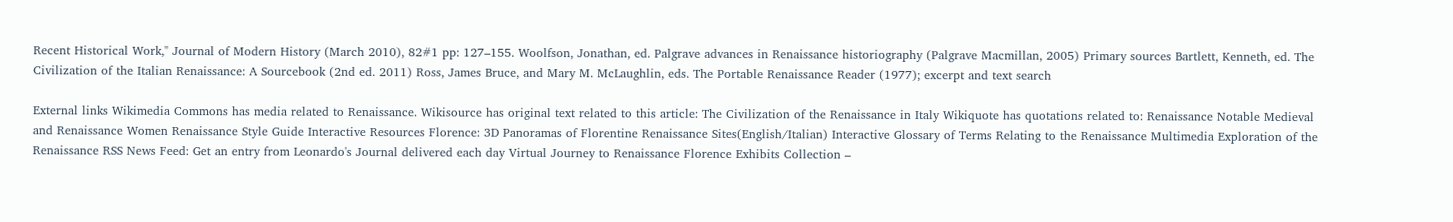Recent Historical Work," Journal of Modern History (March 2010), 82#1 pp: 127–155. Woolfson, Jonathan, ed. Palgrave advances in Renaissance historiography (Palgrave Macmillan, 2005) Primary sources Bartlett, Kenneth, ed. The Civilization of the Italian Renaissance: A Sourcebook (2nd ed. 2011) Ross, James Bruce, and Mary M. McLaughlin, eds. The Portable Renaissance Reader (1977); excerpt and text search

External links Wikimedia Commons has media related to Renaissance. Wikisource has original text related to this article: The Civilization of the Renaissance in Italy Wikiquote has quotations related to: Renaissance Notable Medieval and Renaissance Women Renaissance Style Guide Interactive Resources Florence: 3D Panoramas of Florentine Renaissance Sites(English/Italian) Interactive Glossary of Terms Relating to the Renaissance Multimedia Exploration of the Renaissance RSS News Feed: Get an entry from Leonardo's Journal delivered each day Virtual Journey to Renaissance Florence Exhibits Collection –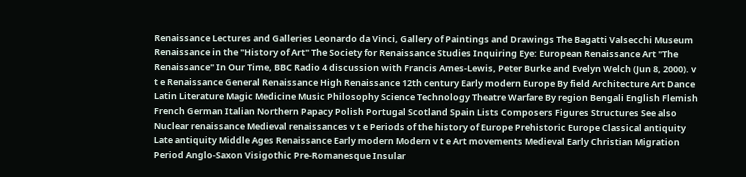Renaissance Lectures and Galleries Leonardo da Vinci, Gallery of Paintings and Drawings The Bagatti Valsecchi Museum Renaissance in the "History of Art" The Society for Renaissance Studies Inquiring Eye: European Renaissance Art "The Renaissance" In Our Time, BBC Radio 4 discussion with Francis Ames-Lewis, Peter Burke and Evelyn Welch (Jun 8, 2000). v t e Renaissance General Renaissance High Renaissance 12th century Early modern Europe By field Architecture Art Dance Latin Literature Magic Medicine Music Philosophy Science Technology Theatre Warfare By region Bengali English Flemish French German Italian Northern Papacy Polish Portugal Scotland Spain Lists Composers Figures Structures See also Nuclear renaissance Medieval renaissances v t e Periods of the history of Europe Prehistoric Europe Classical antiquity Late antiquity Middle Ages Renaissance Early modern Modern v t e Art movements Medieval Early Christian Migration Period Anglo-Saxon Visigothic Pre-Romanesque Insular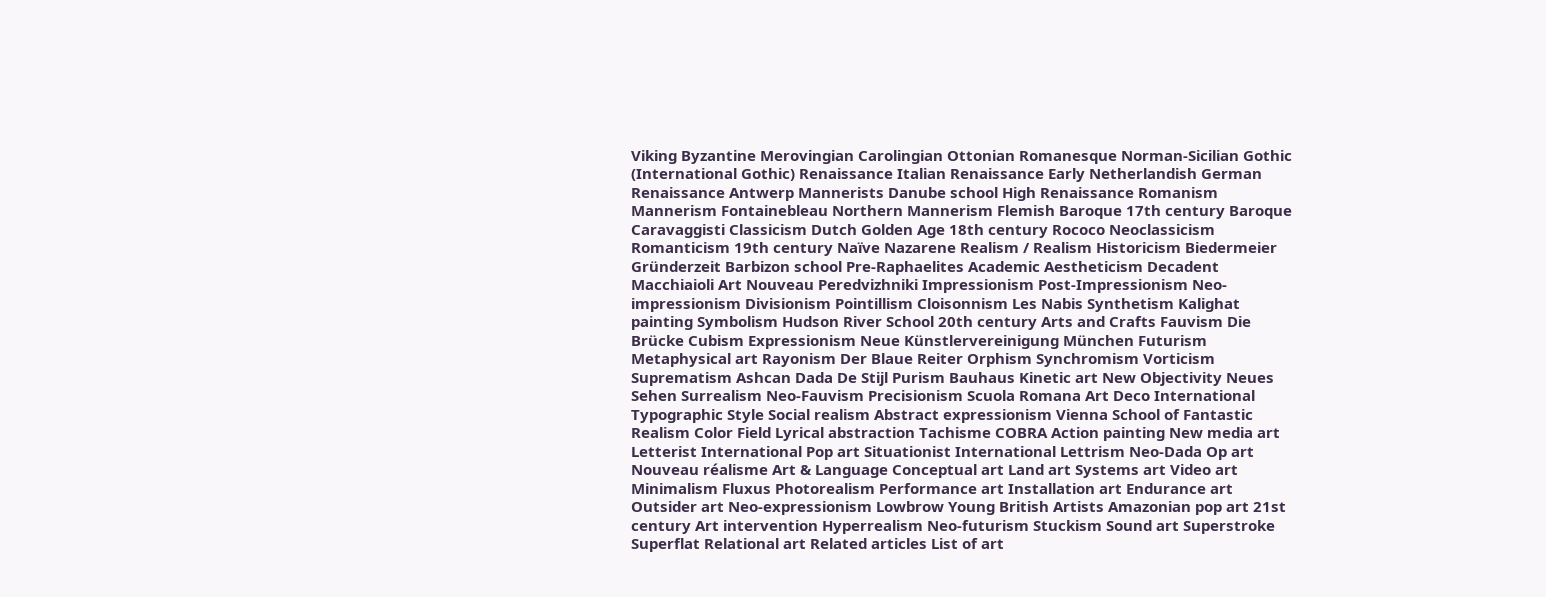Viking Byzantine Merovingian Carolingian Ottonian Romanesque Norman-Sicilian Gothic (International Gothic) Renaissance Italian Renaissance Early Netherlandish German Renaissance Antwerp Mannerists Danube school High Renaissance Romanism Mannerism Fontainebleau Northern Mannerism Flemish Baroque 17th century Baroque Caravaggisti Classicism Dutch Golden Age 18th century Rococo Neoclassicism Romanticism 19th century Naïve Nazarene Realism / Realism Historicism Biedermeier Gründerzeit Barbizon school Pre-Raphaelites Academic Aestheticism Decadent Macchiaioli Art Nouveau Peredvizhniki Impressionism Post-Impressionism Neo-impressionism Divisionism Pointillism Cloisonnism Les Nabis Synthetism Kalighat painting Symbolism Hudson River School 20th century Arts and Crafts Fauvism Die Brücke Cubism Expressionism Neue Künstlervereinigung München Futurism Metaphysical art Rayonism Der Blaue Reiter Orphism Synchromism Vorticism Suprematism Ashcan Dada De Stijl Purism Bauhaus Kinetic art New Objectivity Neues Sehen Surrealism Neo-Fauvism Precisionism Scuola Romana Art Deco International Typographic Style Social realism Abstract expressionism Vienna School of Fantastic Realism Color Field Lyrical abstraction Tachisme COBRA Action painting New media art Letterist International Pop art Situationist International Lettrism Neo-Dada Op art Nouveau réalisme Art & Language Conceptual art Land art Systems art Video art Minimalism Fluxus Photorealism Performance art Installation art Endurance art Outsider art Neo-expressionism Lowbrow Young British Artists Amazonian pop art 21st century Art intervention Hyperrealism Neo-futurism Stuckism Sound art Superstroke Superflat Relational art Related articles List of art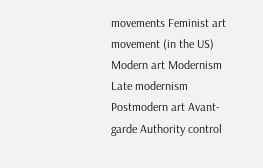movements Feminist art movement (in the US) Modern art Modernism Late modernism Postmodern art Avant-garde Authority control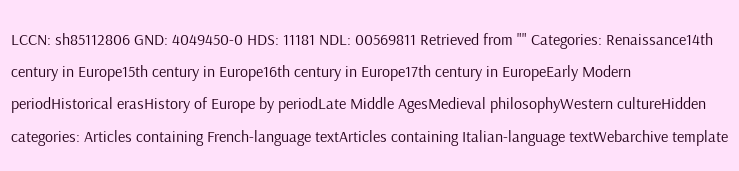LCCN: sh85112806 GND: 4049450-0 HDS: 11181 NDL: 00569811 Retrieved from "" Categories: Renaissance14th century in Europe15th century in Europe16th century in Europe17th century in EuropeEarly Modern periodHistorical erasHistory of Europe by periodLate Middle AgesMedieval philosophyWestern cultureHidden categories: Articles containing French-language textArticles containing Italian-language textWebarchive template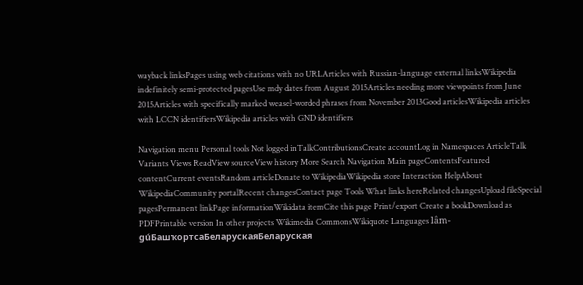wayback linksPages using web citations with no URLArticles with Russian-language external linksWikipedia indefinitely semi-protected pagesUse mdy dates from August 2015Articles needing more viewpoints from June 2015Articles with specifically marked weasel-worded phrases from November 2013Good articlesWikipedia articles with LCCN identifiersWikipedia articles with GND identifiers

Navigation menu Personal tools Not logged inTalkContributionsCreate accountLog in Namespaces ArticleTalk Variants Views ReadView sourceView history More Search Navigation Main pageContentsFeatured contentCurrent eventsRandom articleDonate to WikipediaWikipedia store Interaction HelpAbout WikipediaCommunity portalRecent changesContact page Tools What links hereRelated changesUpload fileSpecial pagesPermanent linkPage informationWikidata itemCite this page Print/export Create a bookDownload as PDFPrintable version In other projects Wikimedia CommonsWikiquote Languages lâm-gúБашҡортсаБеларускаяБеларуская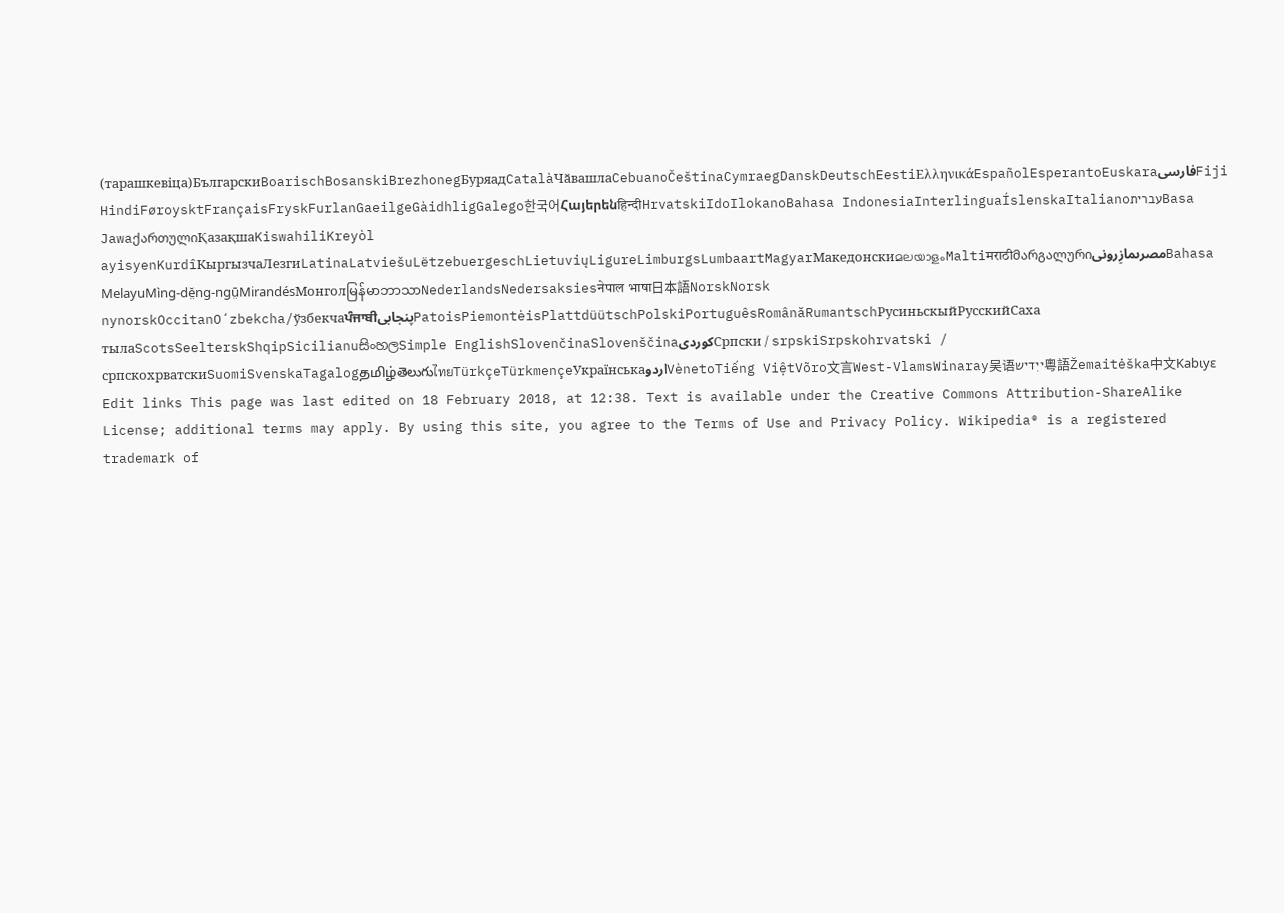(тарашкевіца)БългарскиBoarischBosanskiBrezhonegБуряадCatalàЧӑвашлаCebuanoČeštinaCymraegDanskDeutschEestiΕλληνικάEspañolEsperantoEuskaraفارسیFiji HindiFøroysktFrançaisFryskFurlanGaeilgeGàidhligGalego한국어Հայերենहिन्दीHrvatskiIdoIlokanoBahasa IndonesiaInterlinguaÍslenskaItalianoעבריתBasa JawaქართულიҚазақшаKiswahiliKreyòl ayisyenKurdîКыргызчаЛезгиLatinaLatviešuLëtzebuergeschLietuviųLigureLimburgsLumbaartMagyarМакедонскиമലയാളംMaltiमराठीმარგალურიمصرىمازِرونیBahasa MelayuMìng-dĕ̤ng-ngṳ̄MirandésМонголမြန်မာဘာသာNederlandsNedersaksiesनेपाल भाषा日本語NorskNorsk nynorskOccitanOʻzbekcha/ўзбекчаਪੰਜਾਬੀپنجابیPatoisPiemontèisPlattdüütschPolskiPortuguêsRomânăRumantschРусиньскыйРусскийСаха тылаScotsSeelterskShqipSicilianuසිංහලSimple EnglishSlovenčinaSlovenščinaکوردیСрпски / srpskiSrpskohrvatski / српскохрватскиSuomiSvenskaTagalogதமிழ்తెలుగుไทยTürkçeTürkmençeУкраїнськаاردوVènetoTiếng ViệtVõro文言West-VlamsWinaray吴语ייִדיש粵語Žemaitėška中文Kabɩyɛ Edit links This page was last edited on 18 February 2018, at 12:38. Text is available under the Creative Commons Attribution-ShareAlike License; additional terms may apply. By using this site, you agree to the Terms of Use and Privacy Policy. Wikipedia® is a registered trademark of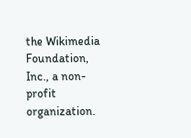the Wikimedia Foundation, Inc., a non-profit organization.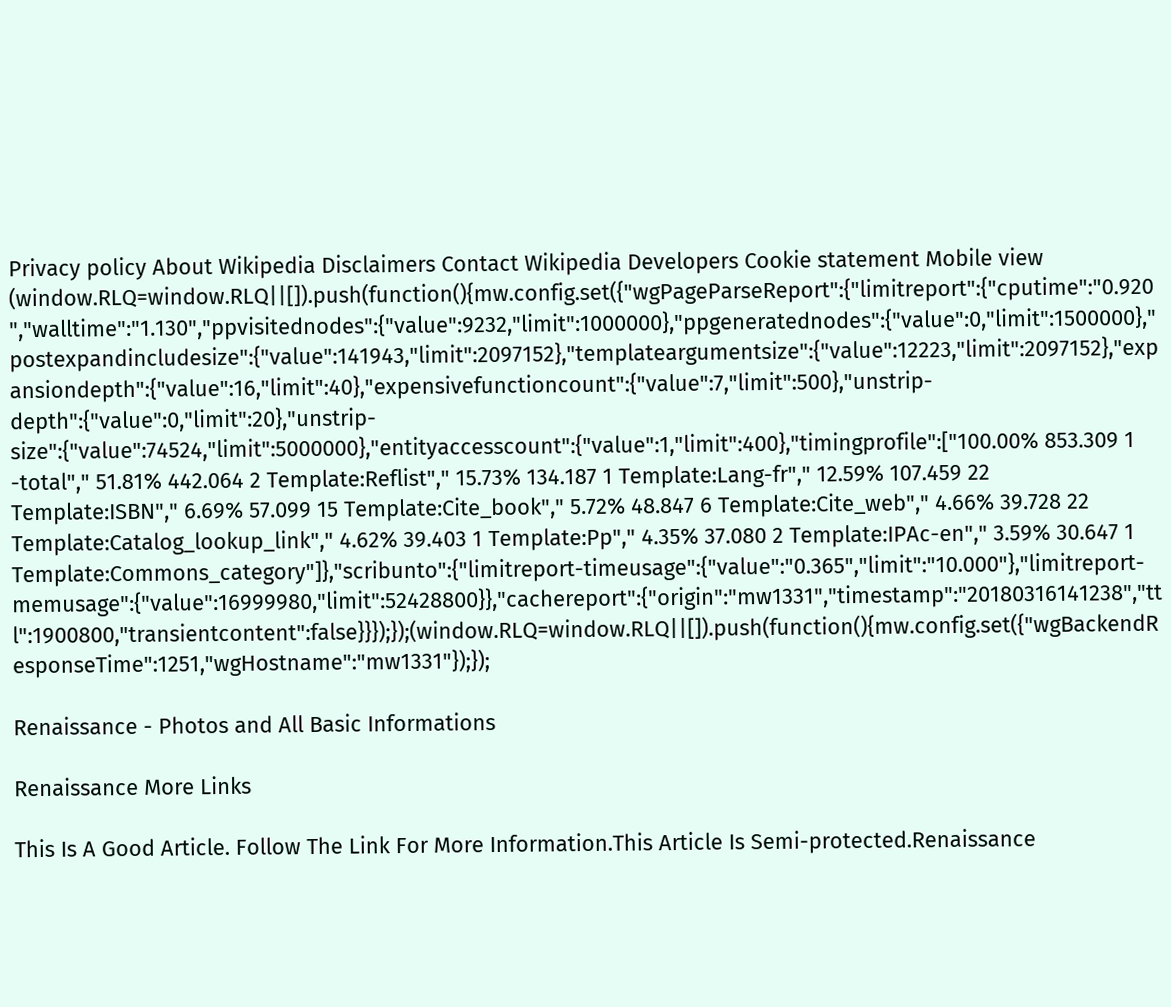Privacy policy About Wikipedia Disclaimers Contact Wikipedia Developers Cookie statement Mobile view (window.RLQ=window.RLQ||[]).push(function(){mw.config.set({"wgPageParseReport":{"limitreport":{"cputime":"0.920","walltime":"1.130","ppvisitednodes":{"value":9232,"limit":1000000},"ppgeneratednodes":{"value":0,"limit":1500000},"postexpandincludesize":{"value":141943,"limit":2097152},"templateargumentsize":{"value":12223,"limit":2097152},"expansiondepth":{"value":16,"limit":40},"expensivefunctioncount":{"value":7,"limit":500},"unstrip-depth":{"value":0,"limit":20},"unstrip-size":{"value":74524,"limit":5000000},"entityaccesscount":{"value":1,"limit":400},"timingprofile":["100.00% 853.309 1 -total"," 51.81% 442.064 2 Template:Reflist"," 15.73% 134.187 1 Template:Lang-fr"," 12.59% 107.459 22 Template:ISBN"," 6.69% 57.099 15 Template:Cite_book"," 5.72% 48.847 6 Template:Cite_web"," 4.66% 39.728 22 Template:Catalog_lookup_link"," 4.62% 39.403 1 Template:Pp"," 4.35% 37.080 2 Template:IPAc-en"," 3.59% 30.647 1 Template:Commons_category"]},"scribunto":{"limitreport-timeusage":{"value":"0.365","limit":"10.000"},"limitreport-memusage":{"value":16999980,"limit":52428800}},"cachereport":{"origin":"mw1331","timestamp":"20180316141238","ttl":1900800,"transientcontent":false}}});});(window.RLQ=window.RLQ||[]).push(function(){mw.config.set({"wgBackendResponseTime":1251,"wgHostname":"mw1331"});});

Renaissance - Photos and All Basic Informations

Renaissance More Links

This Is A Good Article. Follow The Link For More Information.This Article Is Semi-protected.Renaissance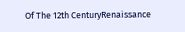Of The 12th CenturyRenaissance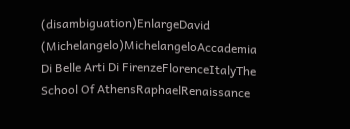(disambiguation)EnlargeDavid (Michelangelo)MichelangeloAccademia Di Belle Arti Di FirenzeFlorenceItalyThe School Of AthensRaphaelRenaissance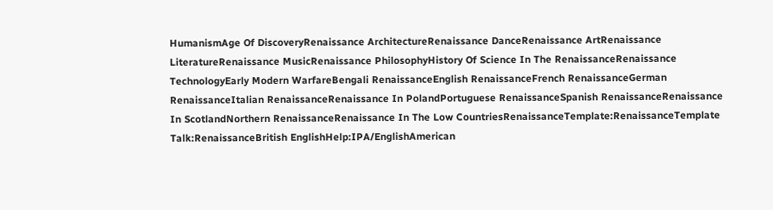HumanismAge Of DiscoveryRenaissance ArchitectureRenaissance DanceRenaissance ArtRenaissance LiteratureRenaissance MusicRenaissance PhilosophyHistory Of Science In The RenaissanceRenaissance TechnologyEarly Modern WarfareBengali RenaissanceEnglish RenaissanceFrench RenaissanceGerman RenaissanceItalian RenaissanceRenaissance In PolandPortuguese RenaissanceSpanish RenaissanceRenaissance In ScotlandNorthern RenaissanceRenaissance In The Low CountriesRenaissanceTemplate:RenaissanceTemplate Talk:RenaissanceBritish EnglishHelp:IPA/EnglishAmerican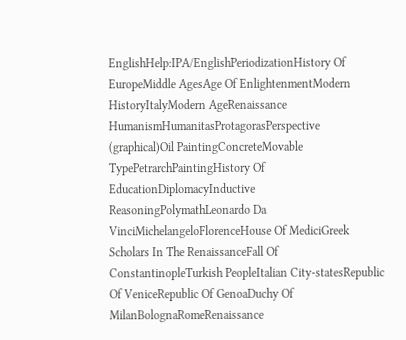EnglishHelp:IPA/EnglishPeriodizationHistory Of EuropeMiddle AgesAge Of EnlightenmentModern HistoryItalyModern AgeRenaissance HumanismHumanitasProtagorasPerspective (graphical)Oil PaintingConcreteMovable TypePetrarchPaintingHistory Of EducationDiplomacyInductive ReasoningPolymathLeonardo Da VinciMichelangeloFlorenceHouse Of MediciGreek Scholars In The RenaissanceFall Of ConstantinopleTurkish PeopleItalian City-statesRepublic Of VeniceRepublic Of GenoaDuchy Of MilanBolognaRomeRenaissance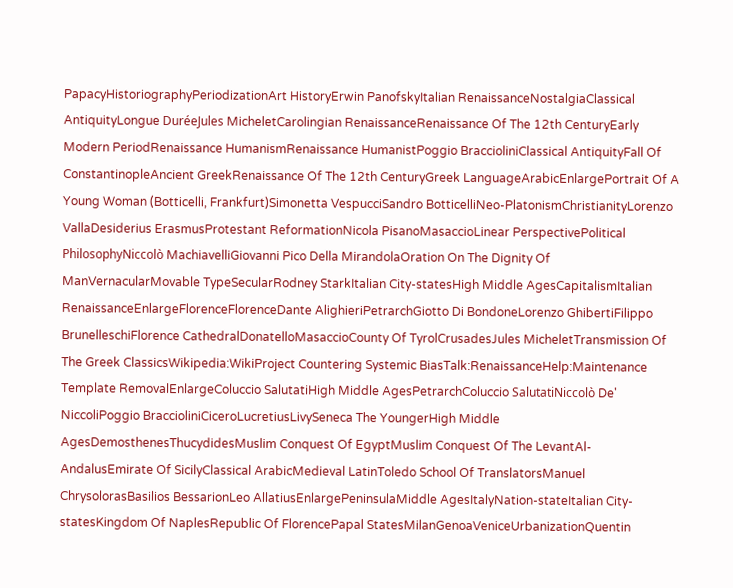PapacyHistoriographyPeriodizationArt HistoryErwin PanofskyItalian RenaissanceNostalgiaClassical AntiquityLongue DuréeJules MicheletCarolingian RenaissanceRenaissance Of The 12th CenturyEarly Modern PeriodRenaissance HumanismRenaissance HumanistPoggio BraccioliniClassical AntiquityFall Of ConstantinopleAncient GreekRenaissance Of The 12th CenturyGreek LanguageArabicEnlargePortrait Of A Young Woman (Botticelli, Frankfurt)Simonetta VespucciSandro BotticelliNeo-PlatonismChristianityLorenzo VallaDesiderius ErasmusProtestant ReformationNicola PisanoMasaccioLinear PerspectivePolitical PhilosophyNiccolò MachiavelliGiovanni Pico Della MirandolaOration On The Dignity Of ManVernacularMovable TypeSecularRodney StarkItalian City-statesHigh Middle AgesCapitalismItalian RenaissanceEnlargeFlorenceFlorenceDante AlighieriPetrarchGiotto Di BondoneLorenzo GhibertiFilippo BrunelleschiFlorence CathedralDonatelloMasaccioCounty Of TyrolCrusadesJules MicheletTransmission Of The Greek ClassicsWikipedia:WikiProject Countering Systemic BiasTalk:RenaissanceHelp:Maintenance Template RemovalEnlargeColuccio SalutatiHigh Middle AgesPetrarchColuccio SalutatiNiccolò De' NiccoliPoggio BraccioliniCiceroLucretiusLivySeneca The YoungerHigh Middle AgesDemosthenesThucydidesMuslim Conquest Of EgyptMuslim Conquest Of The LevantAl-AndalusEmirate Of SicilyClassical ArabicMedieval LatinToledo School Of TranslatorsManuel ChrysolorasBasilios BessarionLeo AllatiusEnlargePeninsulaMiddle AgesItalyNation-stateItalian City-statesKingdom Of NaplesRepublic Of FlorencePapal StatesMilanGenoaVeniceUrbanizationQuentin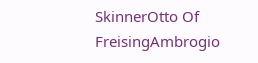SkinnerOtto Of FreisingAmbrogio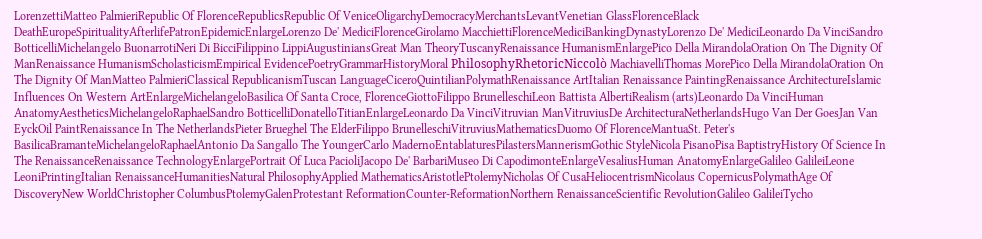LorenzettiMatteo PalmieriRepublic Of FlorenceRepublicsRepublic Of VeniceOligarchyDemocracyMerchantsLevantVenetian GlassFlorenceBlack DeathEuropeSpiritualityAfterlifePatronEpidemicEnlargeLorenzo De' MediciFlorenceGirolamo MacchiettiFlorenceMediciBankingDynastyLorenzo De' MediciLeonardo Da VinciSandro BotticelliMichelangelo BuonarrotiNeri Di BicciFilippino LippiAugustiniansGreat Man TheoryTuscanyRenaissance HumanismEnlargePico Della MirandolaOration On The Dignity Of ManRenaissance HumanismScholasticismEmpirical EvidencePoetryGrammarHistoryMoral PhilosophyRhetoricNiccolò MachiavelliThomas MorePico Della MirandolaOration On The Dignity Of ManMatteo PalmieriClassical RepublicanismTuscan LanguageCiceroQuintilianPolymathRenaissance ArtItalian Renaissance PaintingRenaissance ArchitectureIslamic Influences On Western ArtEnlargeMichelangeloBasilica Of Santa Croce, FlorenceGiottoFilippo BrunelleschiLeon Battista AlbertiRealism (arts)Leonardo Da VinciHuman AnatomyAestheticsMichelangeloRaphaelSandro BotticelliDonatelloTitianEnlargeLeonardo Da VinciVitruvian ManVitruviusDe ArchitecturaNetherlandsHugo Van Der GoesJan Van EyckOil PaintRenaissance In The NetherlandsPieter Brueghel The ElderFilippo BrunelleschiVitruviusMathematicsDuomo Of FlorenceMantuaSt. Peter's BasilicaBramanteMichelangeloRaphaelAntonio Da Sangallo The YoungerCarlo MadernoEntablaturesPilastersMannerismGothic StyleNicola PisanoPisa BaptistryHistory Of Science In The RenaissanceRenaissance TechnologyEnlargePortrait Of Luca PacioliJacopo De' BarbariMuseo Di CapodimonteEnlargeVesaliusHuman AnatomyEnlargeGalileo GalileiLeone LeoniPrintingItalian RenaissanceHumanitiesNatural PhilosophyApplied MathematicsAristotlePtolemyNicholas Of CusaHeliocentrismNicolaus CopernicusPolymathAge Of DiscoveryNew WorldChristopher ColumbusPtolemyGalenProtestant ReformationCounter-ReformationNorthern RenaissanceScientific RevolutionGalileo GalileiTycho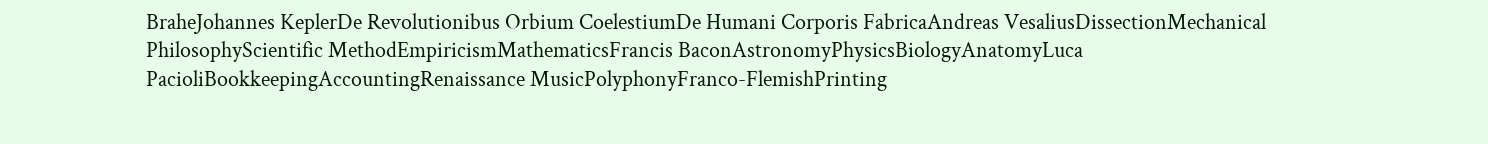BraheJohannes KeplerDe Revolutionibus Orbium CoelestiumDe Humani Corporis FabricaAndreas VesaliusDissectionMechanical PhilosophyScientific MethodEmpiricismMathematicsFrancis BaconAstronomyPhysicsBiologyAnatomyLuca PacioliBookkeepingAccountingRenaissance MusicPolyphonyFranco-FlemishPrinting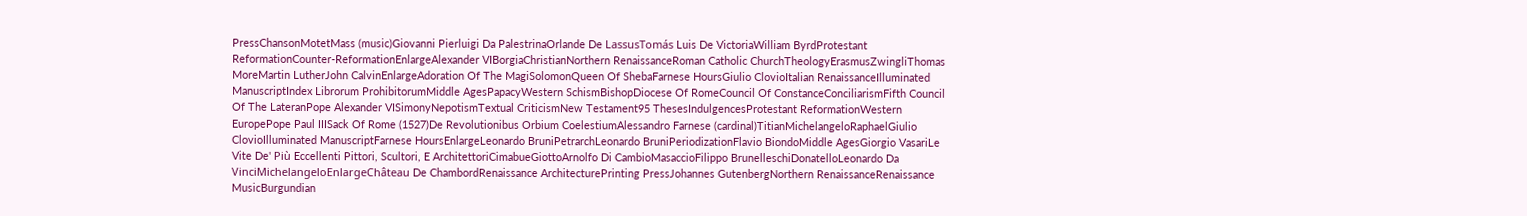PressChansonMotetMass (music)Giovanni Pierluigi Da PalestrinaOrlande De LassusTomás Luis De VictoriaWilliam ByrdProtestant ReformationCounter-ReformationEnlargeAlexander VIBorgiaChristianNorthern RenaissanceRoman Catholic ChurchTheologyErasmusZwingliThomas MoreMartin LutherJohn CalvinEnlargeAdoration Of The MagiSolomonQueen Of ShebaFarnese HoursGiulio ClovioItalian RenaissanceIlluminated ManuscriptIndex Librorum ProhibitorumMiddle AgesPapacyWestern SchismBishopDiocese Of RomeCouncil Of ConstanceConciliarismFifth Council Of The LateranPope Alexander VISimonyNepotismTextual CriticismNew Testament95 ThesesIndulgencesProtestant ReformationWestern EuropePope Paul IIISack Of Rome (1527)De Revolutionibus Orbium CoelestiumAlessandro Farnese (cardinal)TitianMichelangeloRaphaelGiulio ClovioIlluminated ManuscriptFarnese HoursEnlargeLeonardo BruniPetrarchLeonardo BruniPeriodizationFlavio BiondoMiddle AgesGiorgio VasariLe Vite De' Più Eccellenti Pittori, Scultori, E ArchitettoriCimabueGiottoArnolfo Di CambioMasaccioFilippo BrunelleschiDonatelloLeonardo Da VinciMichelangeloEnlargeChâteau De ChambordRenaissance ArchitecturePrinting PressJohannes GutenbergNorthern RenaissanceRenaissance MusicBurgundian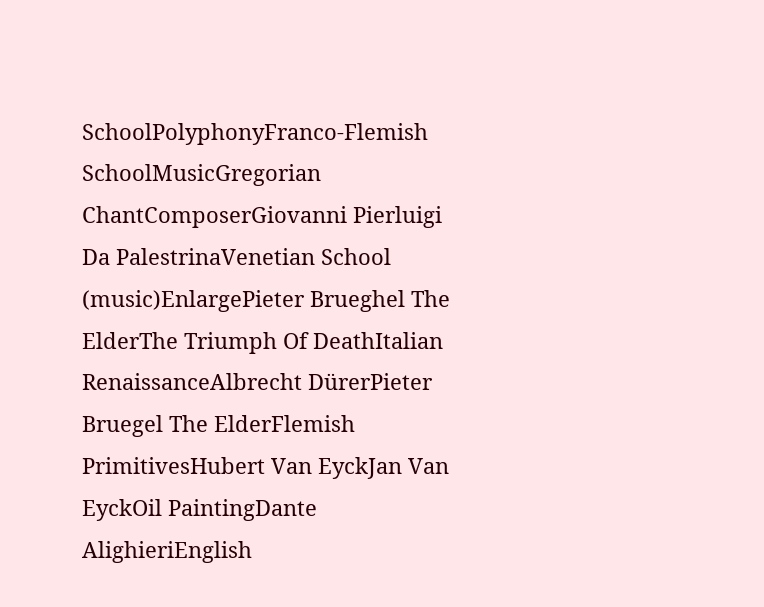SchoolPolyphonyFranco-Flemish SchoolMusicGregorian ChantComposerGiovanni Pierluigi Da PalestrinaVenetian School (music)EnlargePieter Brueghel The ElderThe Triumph Of DeathItalian RenaissanceAlbrecht DürerPieter Bruegel The ElderFlemish PrimitivesHubert Van EyckJan Van EyckOil PaintingDante AlighieriEnglish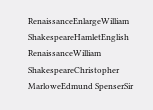RenaissanceEnlargeWilliam ShakespeareHamletEnglish RenaissanceWilliam ShakespeareChristopher MarloweEdmund SpenserSir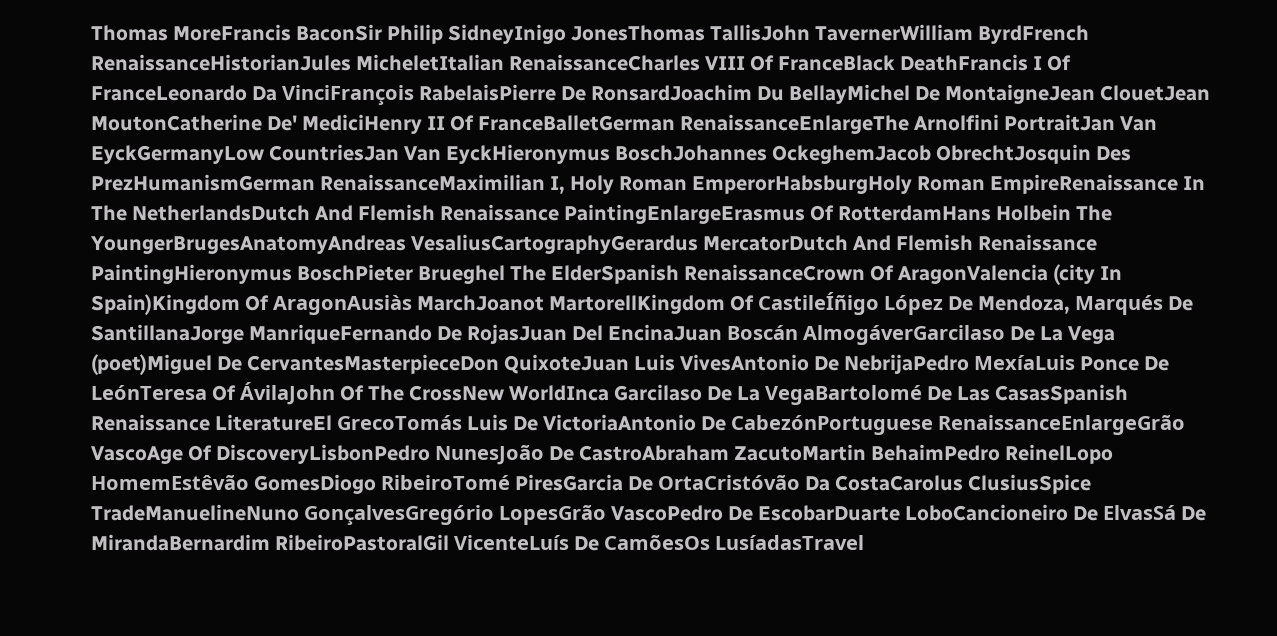Thomas MoreFrancis BaconSir Philip SidneyInigo JonesThomas TallisJohn TavernerWilliam ByrdFrench RenaissanceHistorianJules MicheletItalian RenaissanceCharles VIII Of FranceBlack DeathFrancis I Of FranceLeonardo Da VinciFrançois RabelaisPierre De RonsardJoachim Du BellayMichel De MontaigneJean ClouetJean MoutonCatherine De' MediciHenry II Of FranceBalletGerman RenaissanceEnlargeThe Arnolfini PortraitJan Van EyckGermanyLow CountriesJan Van EyckHieronymus BoschJohannes OckeghemJacob ObrechtJosquin Des PrezHumanismGerman RenaissanceMaximilian I, Holy Roman EmperorHabsburgHoly Roman EmpireRenaissance In The NetherlandsDutch And Flemish Renaissance PaintingEnlargeErasmus Of RotterdamHans Holbein The YoungerBrugesAnatomyAndreas VesaliusCartographyGerardus MercatorDutch And Flemish Renaissance PaintingHieronymus BoschPieter Brueghel The ElderSpanish RenaissanceCrown Of AragonValencia (city In Spain)Kingdom Of AragonAusiàs MarchJoanot MartorellKingdom Of CastileÍñigo López De Mendoza, Marqués De SantillanaJorge ManriqueFernando De RojasJuan Del EncinaJuan Boscán AlmogáverGarcilaso De La Vega (poet)Miguel De CervantesMasterpieceDon QuixoteJuan Luis VivesAntonio De NebrijaPedro MexíaLuis Ponce De LeónTeresa Of ÁvilaJohn Of The CrossNew WorldInca Garcilaso De La VegaBartolomé De Las CasasSpanish Renaissance LiteratureEl GrecoTomás Luis De VictoriaAntonio De CabezónPortuguese RenaissanceEnlargeGrão VascoAge Of DiscoveryLisbonPedro NunesJoão De CastroAbraham ZacutoMartin BehaimPedro ReinelLopo HomemEstêvão GomesDiogo RibeiroTomé PiresGarcia De OrtaCristóvão Da CostaCarolus ClusiusSpice TradeManuelineNuno GonçalvesGregório LopesGrão VascoPedro De EscobarDuarte LoboCancioneiro De ElvasSá De MirandaBernardim RibeiroPastoralGil VicenteLuís De CamõesOs LusíadasTravel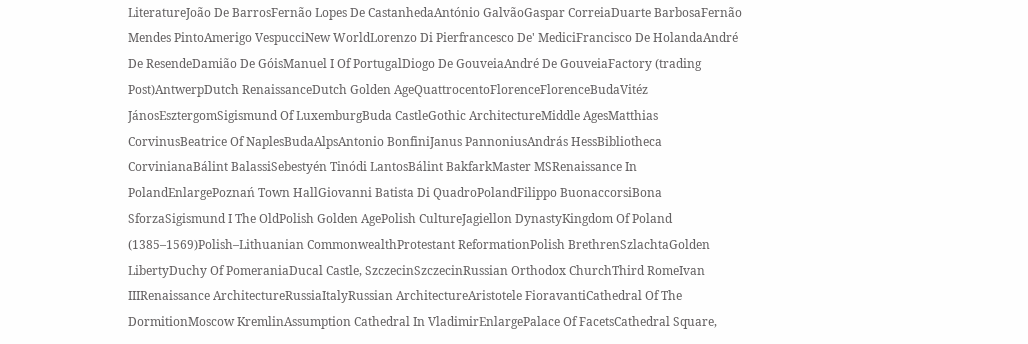LiteratureJoão De BarrosFernão Lopes De CastanhedaAntónio GalvãoGaspar CorreiaDuarte BarbosaFernão Mendes PintoAmerigo VespucciNew WorldLorenzo Di Pierfrancesco De' MediciFrancisco De HolandaAndré De ResendeDamião De GóisManuel I Of PortugalDiogo De GouveiaAndré De GouveiaFactory (trading Post)AntwerpDutch RenaissanceDutch Golden AgeQuattrocentoFlorenceFlorenceBudaVitéz JánosEsztergomSigismund Of LuxemburgBuda CastleGothic ArchitectureMiddle AgesMatthias CorvinusBeatrice Of NaplesBudaAlpsAntonio BonfiniJanus PannoniusAndrás HessBibliotheca CorvinianaBálint BalassiSebestyén Tinódi LantosBálint BakfarkMaster MSRenaissance In PolandEnlargePoznań Town HallGiovanni Batista Di QuadroPolandFilippo BuonaccorsiBona SforzaSigismund I The OldPolish Golden AgePolish CultureJagiellon DynastyKingdom Of Poland (1385–1569)Polish–Lithuanian CommonwealthProtestant ReformationPolish BrethrenSzlachtaGolden LibertyDuchy Of PomeraniaDucal Castle, SzczecinSzczecinRussian Orthodox ChurchThird RomeIvan IIIRenaissance ArchitectureRussiaItalyRussian ArchitectureAristotele FioravantiCathedral Of The DormitionMoscow KremlinAssumption Cathedral In VladimirEnlargePalace Of FacetsCathedral Square,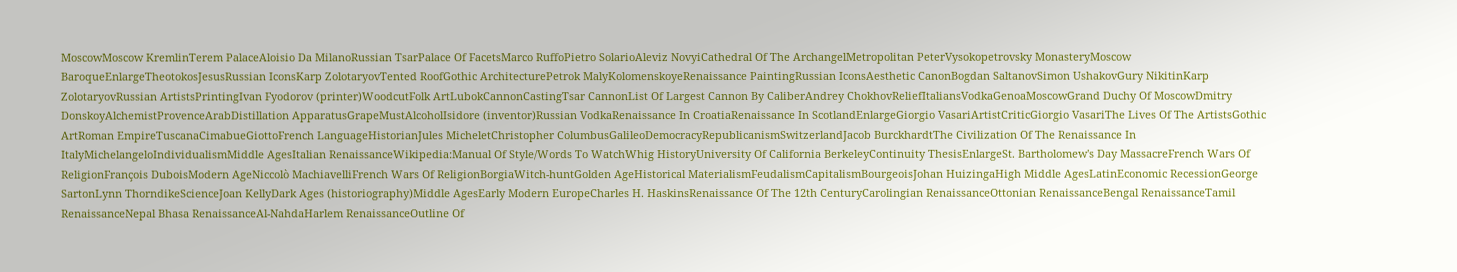MoscowMoscow KremlinTerem PalaceAloisio Da MilanoRussian TsarPalace Of FacetsMarco RuffoPietro SolarioAleviz NovyiCathedral Of The ArchangelMetropolitan PeterVysokopetrovsky MonasteryMoscow BaroqueEnlargeTheotokosJesusRussian IconsKarp ZolotaryovTented RoofGothic ArchitecturePetrok MalyKolomenskoyeRenaissance PaintingRussian IconsAesthetic CanonBogdan SaltanovSimon UshakovGury NikitinKarp ZolotaryovRussian ArtistsPrintingIvan Fyodorov (printer)WoodcutFolk ArtLubokCannonCastingTsar CannonList Of Largest Cannon By CaliberAndrey ChokhovReliefItaliansVodkaGenoaMoscowGrand Duchy Of MoscowDmitry DonskoyAlchemistProvenceArabDistillation ApparatusGrapeMustAlcoholIsidore (inventor)Russian VodkaRenaissance In CroatiaRenaissance In ScotlandEnlargeGiorgio VasariArtistCriticGiorgio VasariThe Lives Of The ArtistsGothic ArtRoman EmpireTuscanaCimabueGiottoFrench LanguageHistorianJules MicheletChristopher ColumbusGalileoDemocracyRepublicanismSwitzerlandJacob BurckhardtThe Civilization Of The Renaissance In ItalyMichelangeloIndividualismMiddle AgesItalian RenaissanceWikipedia:Manual Of Style/Words To WatchWhig HistoryUniversity Of California BerkeleyContinuity ThesisEnlargeSt. Bartholomew's Day MassacreFrench Wars Of ReligionFrançois DuboisModern AgeNiccolò MachiavelliFrench Wars Of ReligionBorgiaWitch-huntGolden AgeHistorical MaterialismFeudalismCapitalismBourgeoisJohan HuizingaHigh Middle AgesLatinEconomic RecessionGeorge SartonLynn ThorndikeScienceJoan KellyDark Ages (historiography)Middle AgesEarly Modern EuropeCharles H. HaskinsRenaissance Of The 12th CenturyCarolingian RenaissanceOttonian RenaissanceBengal RenaissanceTamil RenaissanceNepal Bhasa RenaissanceAl-NahdaHarlem RenaissanceOutline Of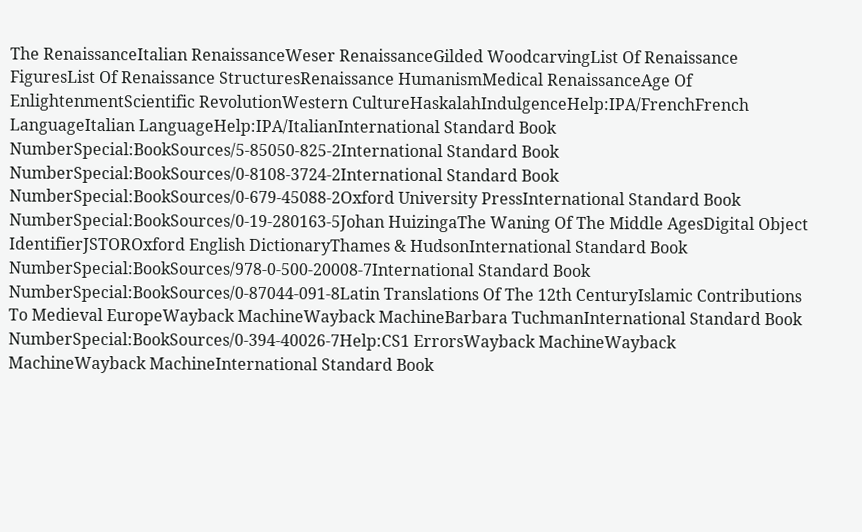The RenaissanceItalian RenaissanceWeser RenaissanceGilded WoodcarvingList Of Renaissance FiguresList Of Renaissance StructuresRenaissance HumanismMedical RenaissanceAge Of EnlightenmentScientific RevolutionWestern CultureHaskalahIndulgenceHelp:IPA/FrenchFrench LanguageItalian LanguageHelp:IPA/ItalianInternational Standard Book NumberSpecial:BookSources/5-85050-825-2International Standard Book NumberSpecial:BookSources/0-8108-3724-2International Standard Book NumberSpecial:BookSources/0-679-45088-2Oxford University PressInternational Standard Book NumberSpecial:BookSources/0-19-280163-5Johan HuizingaThe Waning Of The Middle AgesDigital Object IdentifierJSTOROxford English DictionaryThames & HudsonInternational Standard Book NumberSpecial:BookSources/978-0-500-20008-7International Standard Book NumberSpecial:BookSources/0-87044-091-8Latin Translations Of The 12th CenturyIslamic Contributions To Medieval EuropeWayback MachineWayback MachineBarbara TuchmanInternational Standard Book NumberSpecial:BookSources/0-394-40026-7Help:CS1 ErrorsWayback MachineWayback MachineWayback MachineInternational Standard Book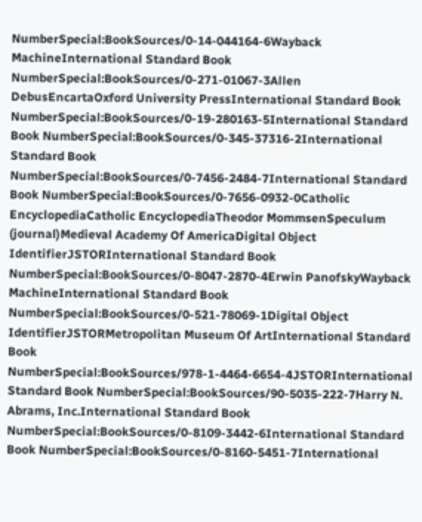NumberSpecial:BookSources/0-14-044164-6Wayback MachineInternational Standard Book NumberSpecial:BookSources/0-271-01067-3Allen DebusEncartaOxford University PressInternational Standard Book NumberSpecial:BookSources/0-19-280163-5International Standard Book NumberSpecial:BookSources/0-345-37316-2International Standard Book NumberSpecial:BookSources/0-7456-2484-7International Standard Book NumberSpecial:BookSources/0-7656-0932-0Catholic EncyclopediaCatholic EncyclopediaTheodor MommsenSpeculum (journal)Medieval Academy Of AmericaDigital Object IdentifierJSTORInternational Standard Book NumberSpecial:BookSources/0-8047-2870-4Erwin PanofskyWayback MachineInternational Standard Book NumberSpecial:BookSources/0-521-78069-1Digital Object IdentifierJSTORMetropolitan Museum Of ArtInternational Standard Book NumberSpecial:BookSources/978-1-4464-6654-4JSTORInternational Standard Book NumberSpecial:BookSources/90-5035-222-7Harry N. Abrams, Inc.International Standard Book NumberSpecial:BookSources/0-8109-3442-6International Standard Book NumberSpecial:BookSources/0-8160-5451-7International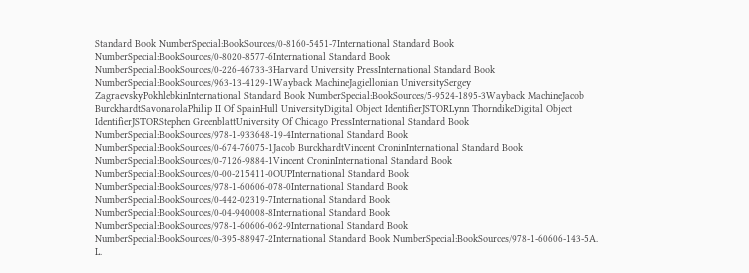Standard Book NumberSpecial:BookSources/0-8160-5451-7International Standard Book NumberSpecial:BookSources/0-8020-8577-6International Standard Book NumberSpecial:BookSources/0-226-46733-3Harvard University PressInternational Standard Book NumberSpecial:BookSources/963-13-4129-1Wayback MachineJagiellonian UniversitySergey ZagraevskyPokhlebkinInternational Standard Book NumberSpecial:BookSources/5-9524-1895-3Wayback MachineJacob BurckhardtSavonarolaPhilip II Of SpainHull UniversityDigital Object IdentifierJSTORLynn ThorndikeDigital Object IdentifierJSTORStephen GreenblattUniversity Of Chicago PressInternational Standard Book NumberSpecial:BookSources/978-1-933648-19-4International Standard Book NumberSpecial:BookSources/0-674-76075-1Jacob BurckhardtVincent CroninInternational Standard Book NumberSpecial:BookSources/0-7126-9884-1Vincent CroninInternational Standard Book NumberSpecial:BookSources/0-00-215411-0OUPInternational Standard Book NumberSpecial:BookSources/978-1-60606-078-0International Standard Book NumberSpecial:BookSources/0-442-02319-7International Standard Book NumberSpecial:BookSources/0-04-940008-8International Standard Book NumberSpecial:BookSources/978-1-60606-062-9International Standard Book NumberSpecial:BookSources/0-395-88947-2International Standard Book NumberSpecial:BookSources/978-1-60606-143-5A. L.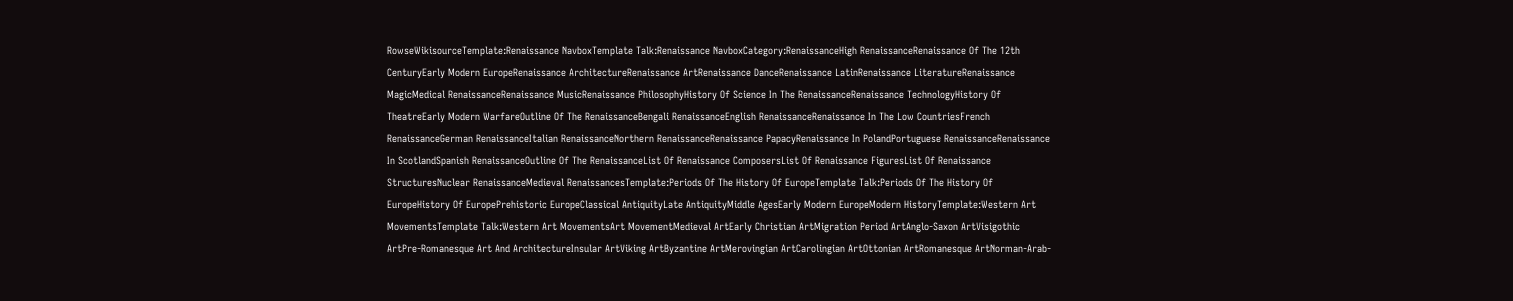RowseWikisourceTemplate:Renaissance NavboxTemplate Talk:Renaissance NavboxCategory:RenaissanceHigh RenaissanceRenaissance Of The 12th CenturyEarly Modern EuropeRenaissance ArchitectureRenaissance ArtRenaissance DanceRenaissance LatinRenaissance LiteratureRenaissance MagicMedical RenaissanceRenaissance MusicRenaissance PhilosophyHistory Of Science In The RenaissanceRenaissance TechnologyHistory Of TheatreEarly Modern WarfareOutline Of The RenaissanceBengali RenaissanceEnglish RenaissanceRenaissance In The Low CountriesFrench RenaissanceGerman RenaissanceItalian RenaissanceNorthern RenaissanceRenaissance PapacyRenaissance In PolandPortuguese RenaissanceRenaissance In ScotlandSpanish RenaissanceOutline Of The RenaissanceList Of Renaissance ComposersList Of Renaissance FiguresList Of Renaissance StructuresNuclear RenaissanceMedieval RenaissancesTemplate:Periods Of The History Of EuropeTemplate Talk:Periods Of The History Of EuropeHistory Of EuropePrehistoric EuropeClassical AntiquityLate AntiquityMiddle AgesEarly Modern EuropeModern HistoryTemplate:Western Art MovementsTemplate Talk:Western Art MovementsArt MovementMedieval ArtEarly Christian ArtMigration Period ArtAnglo-Saxon ArtVisigothic ArtPre-Romanesque Art And ArchitectureInsular ArtViking ArtByzantine ArtMerovingian ArtCarolingian ArtOttonian ArtRomanesque ArtNorman-Arab-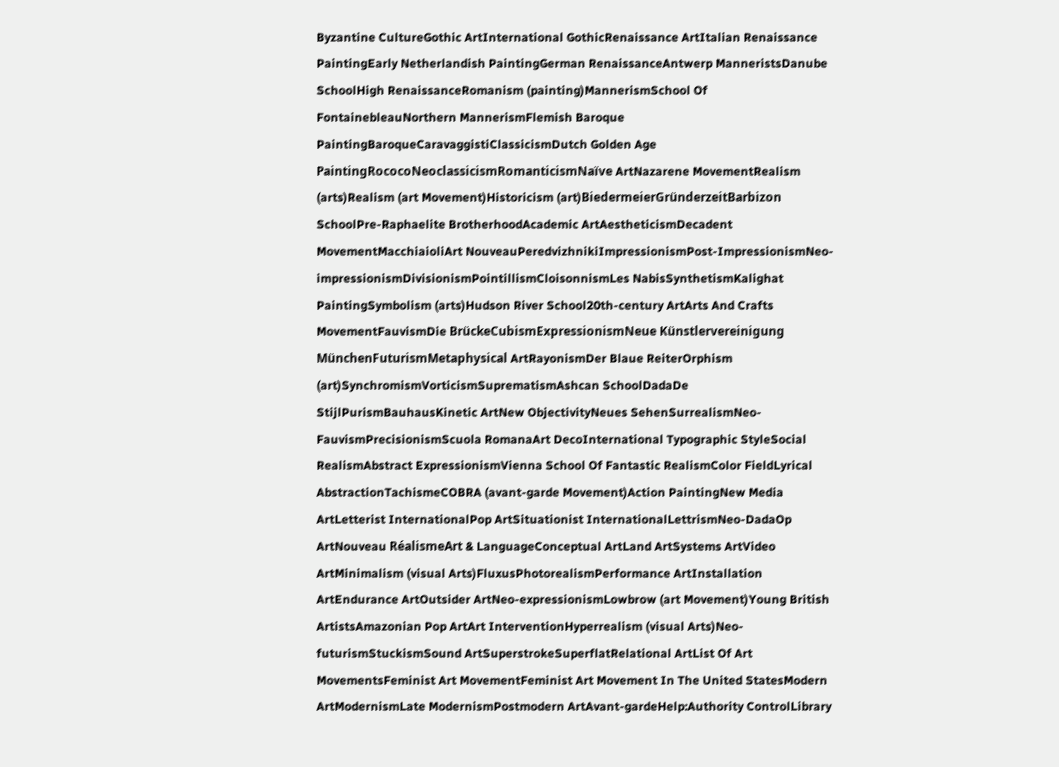Byzantine CultureGothic ArtInternational GothicRenaissance ArtItalian Renaissance PaintingEarly Netherlandish PaintingGerman RenaissanceAntwerp ManneristsDanube SchoolHigh RenaissanceRomanism (painting)MannerismSchool Of FontainebleauNorthern MannerismFlemish Baroque PaintingBaroqueCaravaggistiClassicismDutch Golden Age PaintingRococoNeoclassicismRomanticismNaïve ArtNazarene MovementRealism (arts)Realism (art Movement)Historicism (art)BiedermeierGründerzeitBarbizon SchoolPre-Raphaelite BrotherhoodAcademic ArtAestheticismDecadent MovementMacchiaioliArt NouveauPeredvizhnikiImpressionismPost-ImpressionismNeo-impressionismDivisionismPointillismCloisonnismLes NabisSynthetismKalighat PaintingSymbolism (arts)Hudson River School20th-century ArtArts And Crafts MovementFauvismDie BrückeCubismExpressionismNeue Künstlervereinigung MünchenFuturismMetaphysical ArtRayonismDer Blaue ReiterOrphism (art)SynchromismVorticismSuprematismAshcan SchoolDadaDe StijlPurismBauhausKinetic ArtNew ObjectivityNeues SehenSurrealismNeo-FauvismPrecisionismScuola RomanaArt DecoInternational Typographic StyleSocial RealismAbstract ExpressionismVienna School Of Fantastic RealismColor FieldLyrical AbstractionTachismeCOBRA (avant-garde Movement)Action PaintingNew Media ArtLetterist InternationalPop ArtSituationist InternationalLettrismNeo-DadaOp ArtNouveau RéalismeArt & LanguageConceptual ArtLand ArtSystems ArtVideo ArtMinimalism (visual Arts)FluxusPhotorealismPerformance ArtInstallation ArtEndurance ArtOutsider ArtNeo-expressionismLowbrow (art Movement)Young British ArtistsAmazonian Pop ArtArt InterventionHyperrealism (visual Arts)Neo-futurismStuckismSound ArtSuperstrokeSuperflatRelational ArtList Of Art MovementsFeminist Art MovementFeminist Art Movement In The United StatesModern ArtModernismLate ModernismPostmodern ArtAvant-gardeHelp:Authority ControlLibrary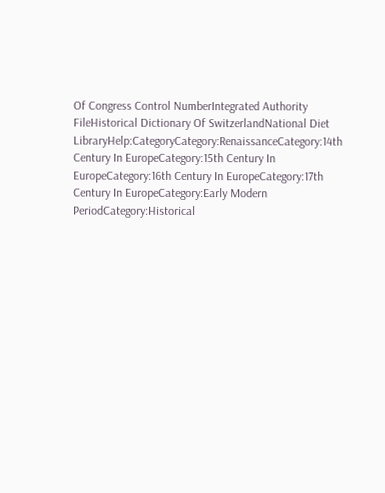Of Congress Control NumberIntegrated Authority FileHistorical Dictionary Of SwitzerlandNational Diet LibraryHelp:CategoryCategory:RenaissanceCategory:14th Century In EuropeCategory:15th Century In EuropeCategory:16th Century In EuropeCategory:17th Century In EuropeCategory:Early Modern PeriodCategory:Historical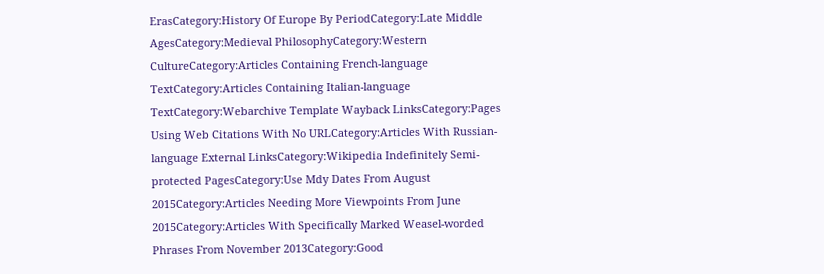ErasCategory:History Of Europe By PeriodCategory:Late Middle AgesCategory:Medieval PhilosophyCategory:Western CultureCategory:Articles Containing French-language TextCategory:Articles Containing Italian-language TextCategory:Webarchive Template Wayback LinksCategory:Pages Using Web Citations With No URLCategory:Articles With Russian-language External LinksCategory:Wikipedia Indefinitely Semi-protected PagesCategory:Use Mdy Dates From August 2015Category:Articles Needing More Viewpoints From June 2015Category:Articles With Specifically Marked Weasel-worded Phrases From November 2013Category:Good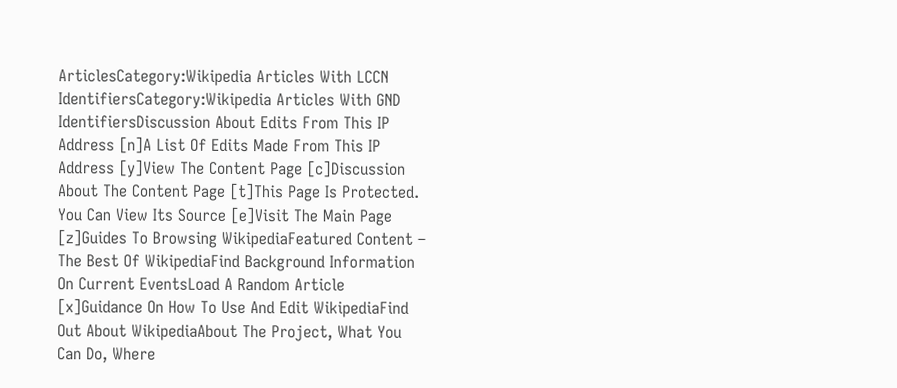ArticlesCategory:Wikipedia Articles With LCCN IdentifiersCategory:Wikipedia Articles With GND IdentifiersDiscussion About Edits From This IP Address [n]A List Of Edits Made From This IP Address [y]View The Content Page [c]Discussion About The Content Page [t]This Page Is Protected. You Can View Its Source [e]Visit The Main Page [z]Guides To Browsing WikipediaFeatured Content – The Best Of WikipediaFind Background Information On Current EventsLoad A Random Article [x]Guidance On How To Use And Edit WikipediaFind Out About WikipediaAbout The Project, What You Can Do, Where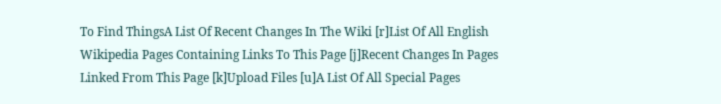To Find ThingsA List Of Recent Changes In The Wiki [r]List Of All English Wikipedia Pages Containing Links To This Page [j]Recent Changes In Pages Linked From This Page [k]Upload Files [u]A List Of All Special Pages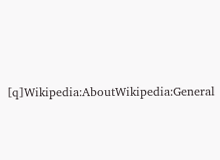[q]Wikipedia:AboutWikipedia:General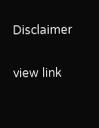Disclaimer

view link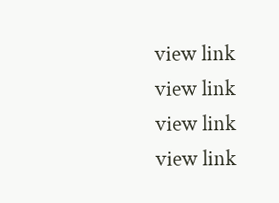view link view link view link view link